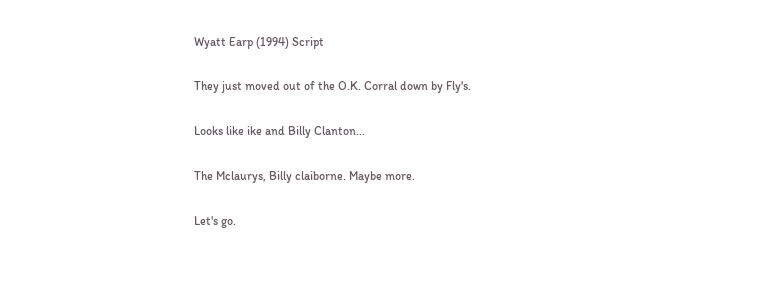Wyatt Earp (1994) Script

They just moved out of the O.K. Corral down by Fly's.

Looks like ike and Billy Clanton...

The Mclaurys, Billy claiborne. Maybe more.

Let's go.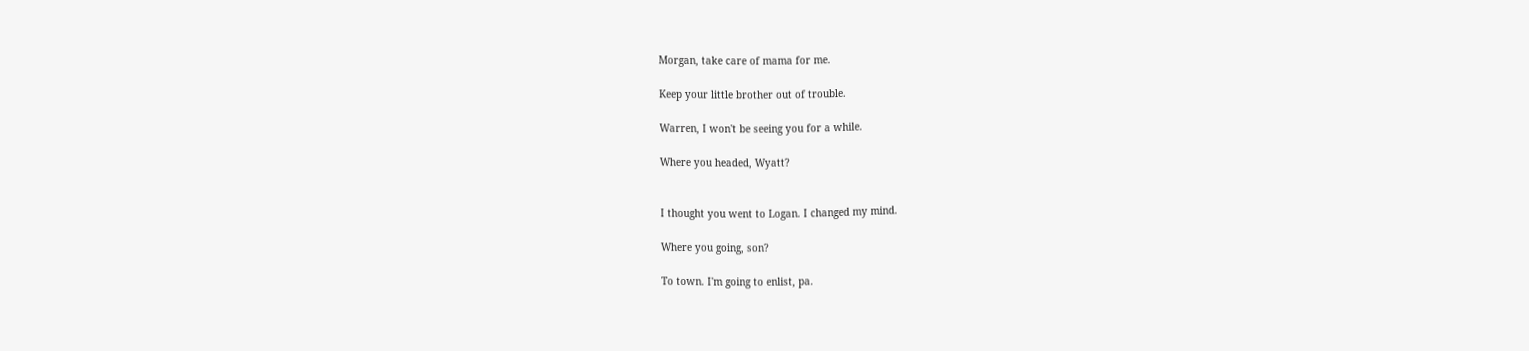Morgan, take care of mama for me.

Keep your little brother out of trouble.

Warren, I won't be seeing you for a while.

Where you headed, Wyatt?


I thought you went to Logan. I changed my mind.

Where you going, son?

To town. I'm going to enlist, pa.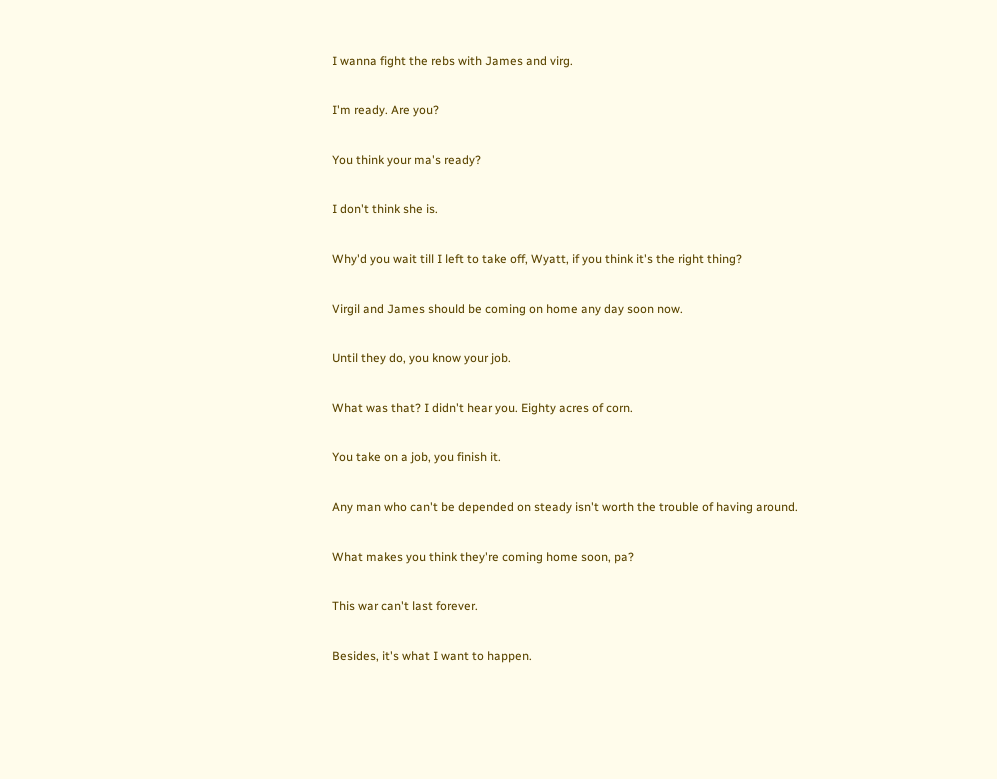I wanna fight the rebs with James and virg.

I'm ready. Are you?

You think your ma's ready?

I don't think she is.

Why'd you wait till I left to take off, Wyatt, if you think it's the right thing?

Virgil and James should be coming on home any day soon now.

Until they do, you know your job.

What was that? I didn't hear you. Eighty acres of corn.

You take on a job, you finish it.

Any man who can't be depended on steady isn't worth the trouble of having around.

What makes you think they're coming home soon, pa?

This war can't last forever.

Besides, it's what I want to happen.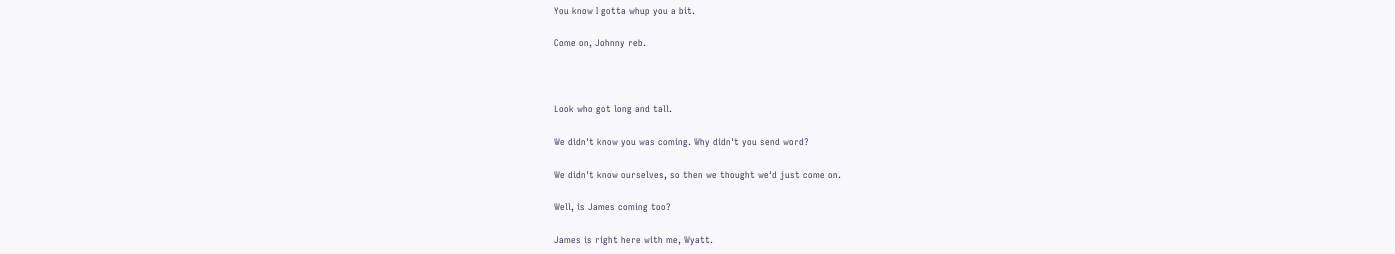You know I gotta whup you a bit.

Come on, Johnny reb.



Look who got long and tall.

We didn't know you was coming. Why didn't you send word?

We didn't know ourselves, so then we thought we'd just come on.

Well, is James coming too?

James is right here with me, Wyatt.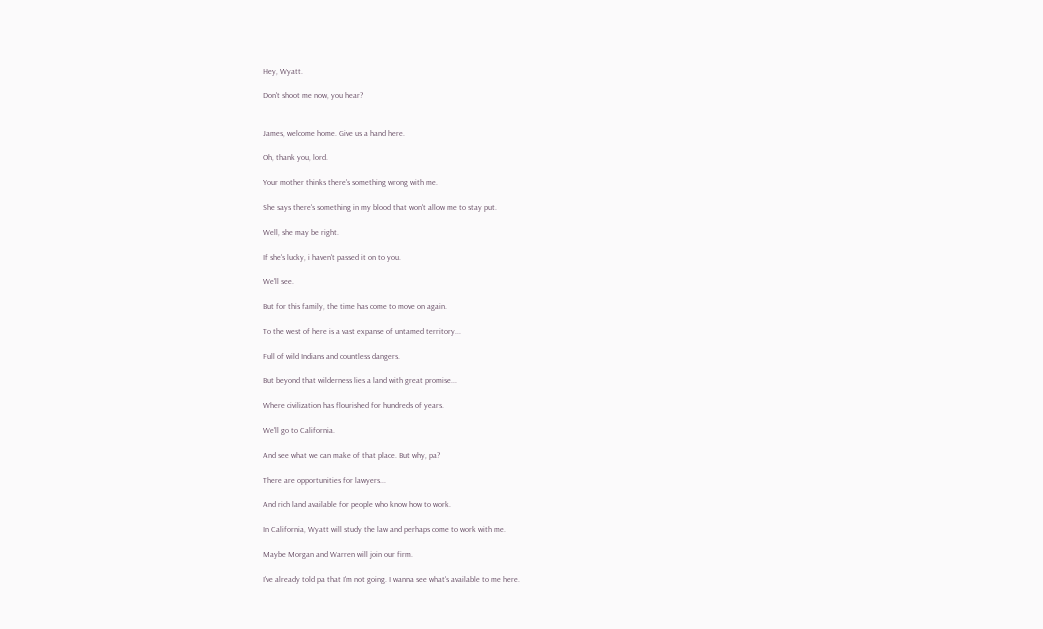Hey, Wyatt.

Don't shoot me now, you hear?


James, welcome home. Give us a hand here.

Oh, thank you, lord.

Your mother thinks there's something wrong with me.

She says there's something in my blood that won't allow me to stay put.

Well, she may be right.

If she's lucky, i haven't passed it on to you.

We'll see.

But for this family, the time has come to move on again.

To the west of here is a vast expanse of untamed territory...

Full of wild Indians and countless dangers.

But beyond that wilderness lies a land with great promise...

Where civilization has flourished for hundreds of years.

We'll go to California.

And see what we can make of that place. But why, pa?

There are opportunities for lawyers...

And rich land available for people who know how to work.

In California, Wyatt will study the law and perhaps come to work with me.

Maybe Morgan and Warren will join our firm.

I've already told pa that I'm not going. I wanna see what's available to me here.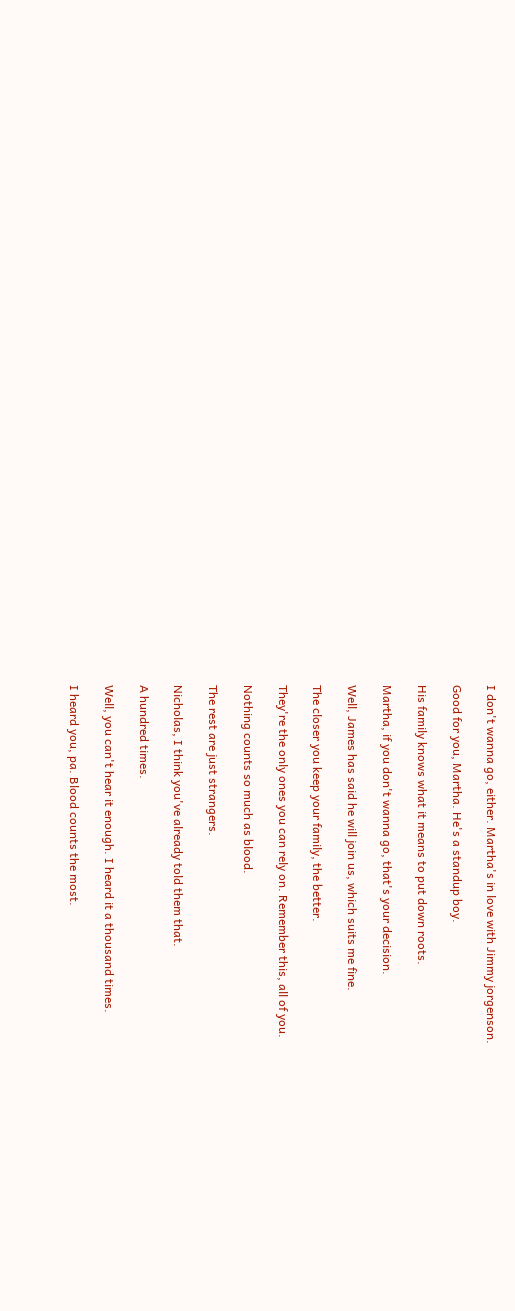I don't wanna go, either. Martha's in love with Jimmy jorgenson.

Good for you, Martha. He's a standup boy.

His family knows what it means to put down roots.

Martha, if you don't wanna go, that's your decision.

Well, James has said he will join us, which suits me fine.

The closer you keep your family, the better.

They're the only ones you can rely on. Remember this, all of you.

Nothing counts so much as blood.

The rest are just strangers.

Nicholas, I think you've already told them that.

A hundred times.

Well, you can't hear it enough. I heard it a thousand times.

I heard you, pa. Blood counts the most.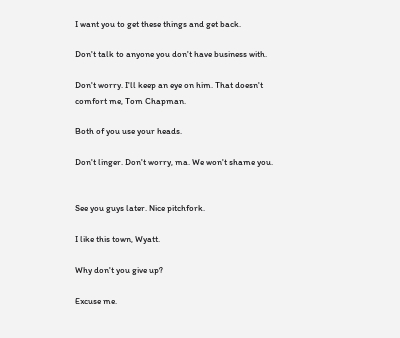I want you to get these things and get back.

Don't talk to anyone you don't have business with.

Don't worry. I'll keep an eye on him. That doesn't comfort me, Tom Chapman.

Both of you use your heads.

Don't linger. Don't worry, ma. We won't shame you.


See you guys later. Nice pitchfork.

I like this town, Wyatt.

Why don't you give up?

Excuse me.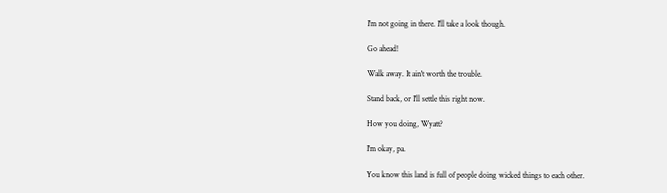I'm not going in there. I'll take a look though.

Go ahead!

Walk away. It ain't worth the trouble.

Stand back, or I'll settle this right now.

How you doing, Wyatt?

I'm okay, pa.

You know this land is full of people doing wicked things to each other.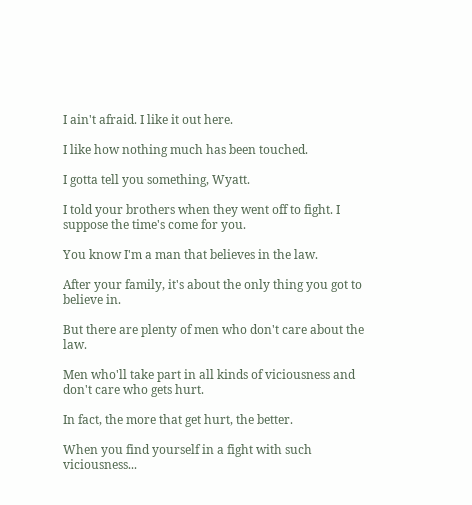I ain't afraid. I like it out here.

I like how nothing much has been touched.

I gotta tell you something, Wyatt.

I told your brothers when they went off to fight. I suppose the time's come for you.

You know I'm a man that believes in the law.

After your family, it's about the only thing you got to believe in.

But there are plenty of men who don't care about the law.

Men who'll take part in all kinds of viciousness and don't care who gets hurt.

In fact, the more that get hurt, the better.

When you find yourself in a fight with such viciousness...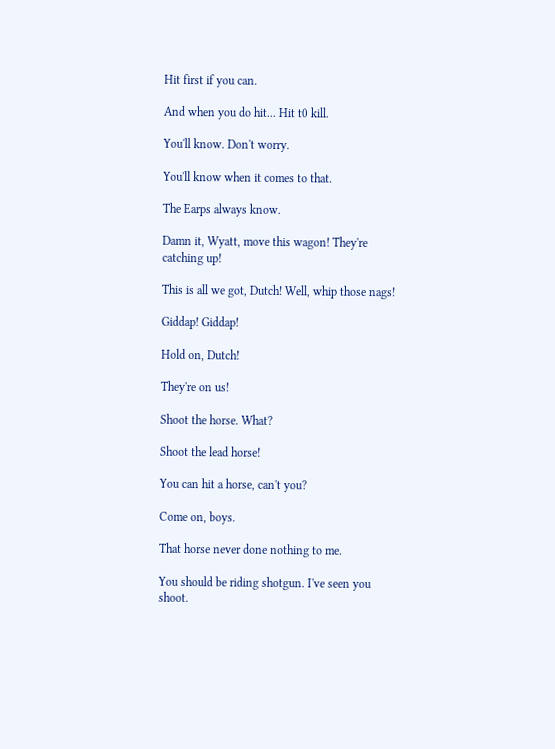Hit first if you can.

And when you do hit... Hit t0 kill.

You'll know. Don't worry.

You'll know when it comes to that.

The Earps always know.

Damn it, Wyatt, move this wagon! They're catching up!

This is all we got, Dutch! Well, whip those nags!

Giddap! Giddap!

Hold on, Dutch!

They're on us!

Shoot the horse. What?

Shoot the lead horse!

You can hit a horse, can't you?

Come on, boys.

That horse never done nothing to me.

You should be riding shotgun. I've seen you shoot.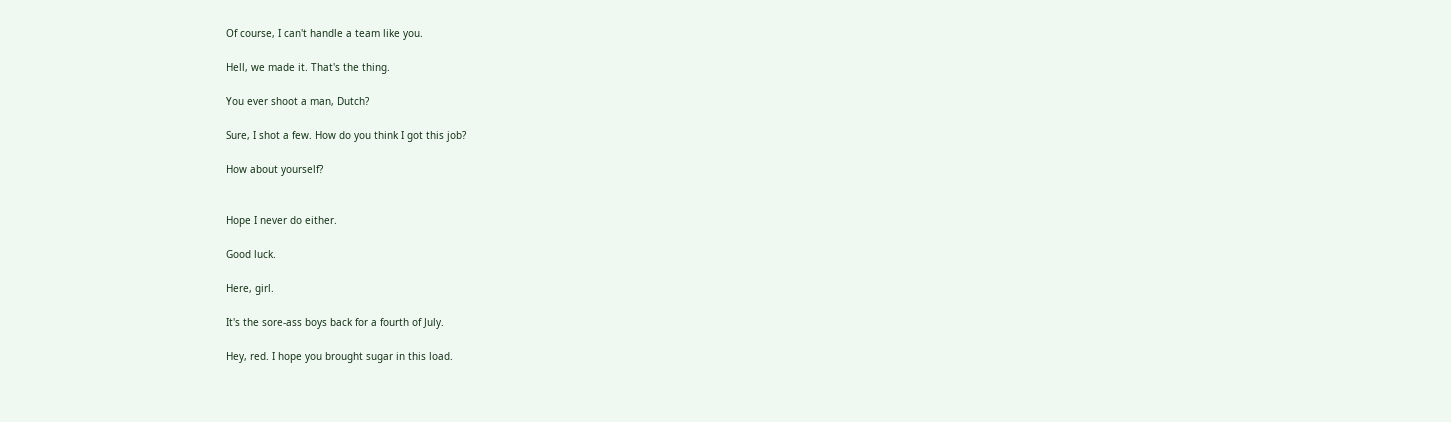Of course, I can't handle a team like you.

Hell, we made it. That's the thing.

You ever shoot a man, Dutch?

Sure, I shot a few. How do you think I got this job?

How about yourself?


Hope I never do either.

Good luck.

Here, girl.

It's the sore-ass boys back for a fourth of July.

Hey, red. I hope you brought sugar in this load.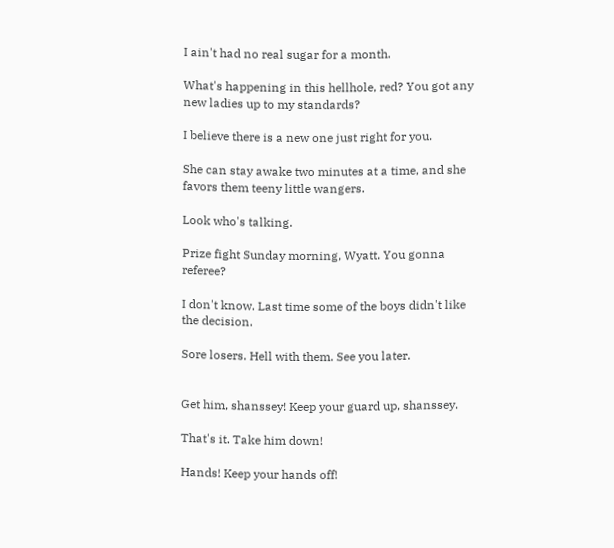I ain't had no real sugar for a month.

What's happening in this hellhole, red? You got any new ladies up to my standards?

I believe there is a new one just right for you.

She can stay awake two minutes at a time, and she favors them teeny little wangers.

Look who's talking.

Prize fight Sunday morning, Wyatt. You gonna referee?

I don't know. Last time some of the boys didn't like the decision.

Sore losers. Hell with them. See you later.


Get him, shanssey! Keep your guard up, shanssey.

That's it. Take him down!

Hands! Keep your hands off!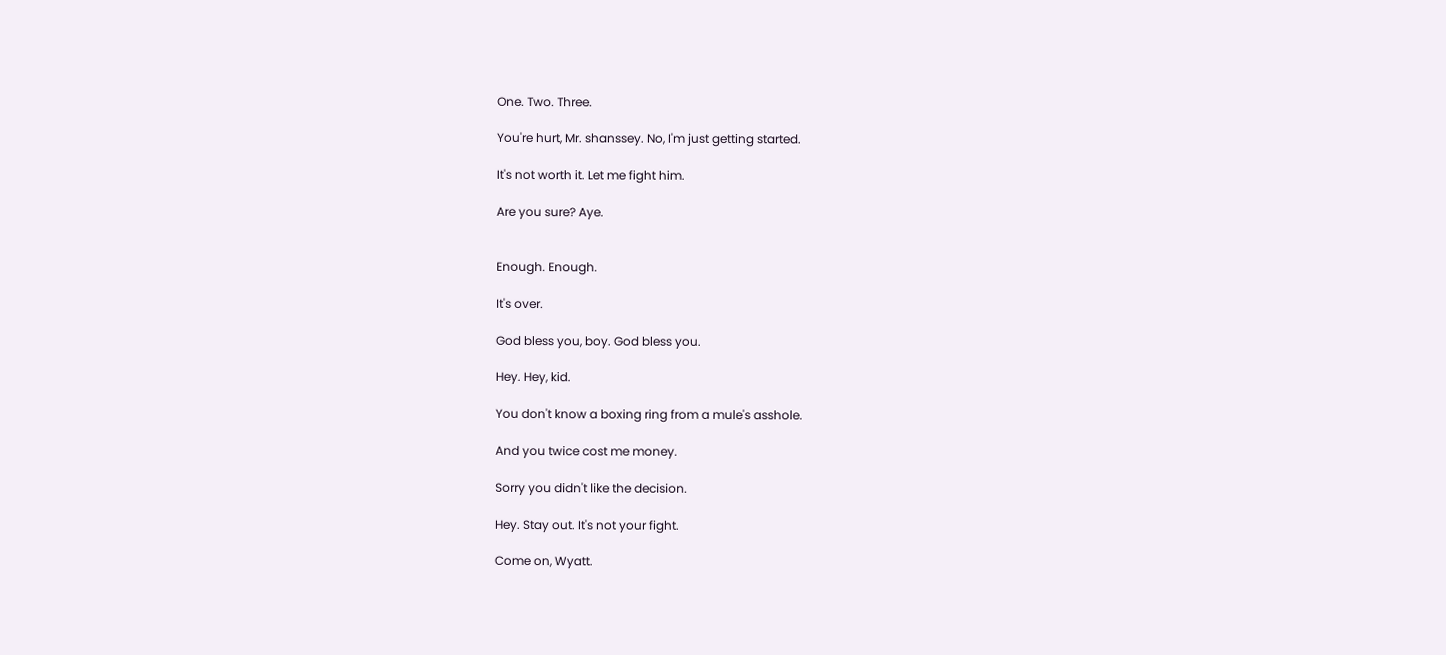One. Two. Three.

You're hurt, Mr. shanssey. No, I'm just getting started.

It's not worth it. Let me fight him.

Are you sure? Aye.


Enough. Enough.

It's over.

God bless you, boy. God bless you.

Hey. Hey, kid.

You don't know a boxing ring from a mule's asshole.

And you twice cost me money.

Sorry you didn't like the decision.

Hey. Stay out. It's not your fight.

Come on, Wyatt.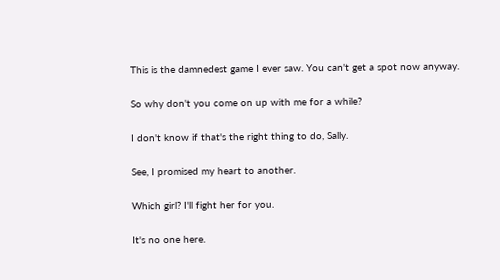This is the damnedest game I ever saw. You can't get a spot now anyway.

So why don't you come on up with me for a while?

I don't know if that's the right thing to do, Sally.

See, I promised my heart to another.

Which girl? I'll fight her for you.

It's no one here.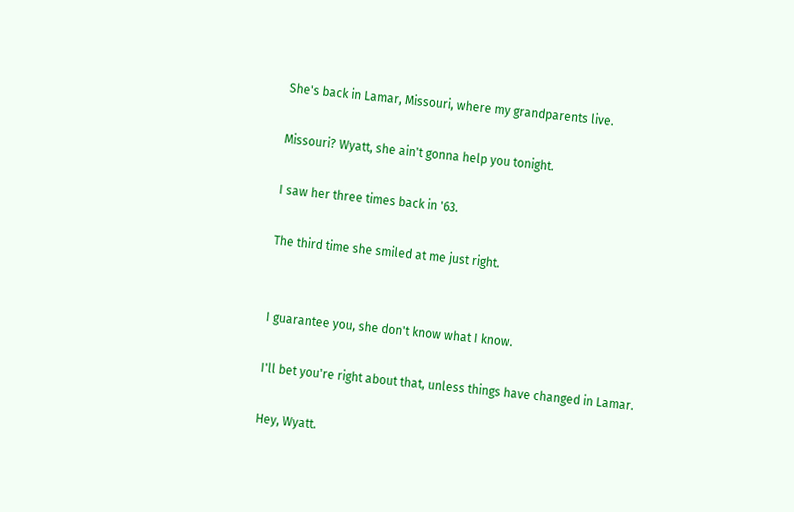She's back in Lamar, Missouri, where my grandparents live.

Missouri? Wyatt, she ain't gonna help you tonight.

I saw her three times back in '63.

The third time she smiled at me just right.


I guarantee you, she don't know what I know.

I'll bet you're right about that, unless things have changed in Lamar.

Hey, Wyatt.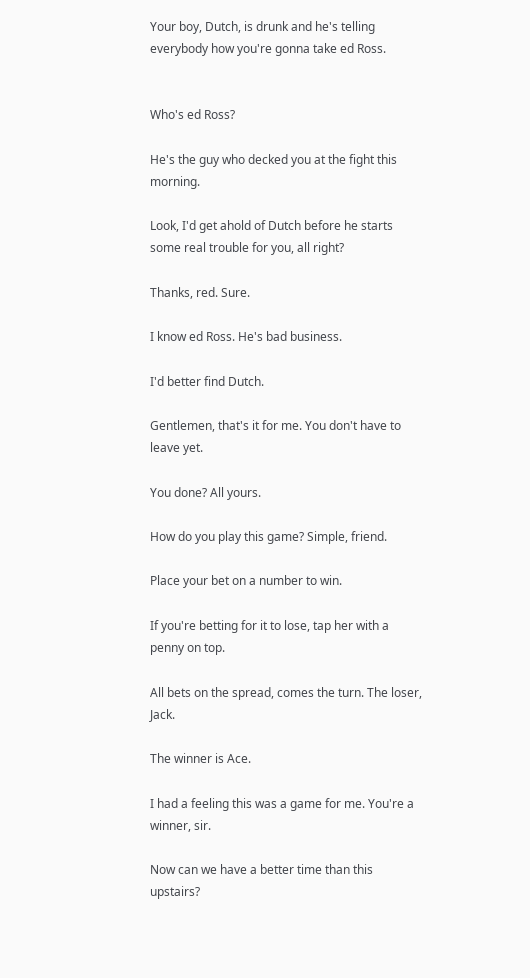Your boy, Dutch, is drunk and he's telling everybody how you're gonna take ed Ross.


Who's ed Ross?

He's the guy who decked you at the fight this morning.

Look, I'd get ahold of Dutch before he starts some real trouble for you, all right?

Thanks, red. Sure.

I know ed Ross. He's bad business.

I'd better find Dutch.

Gentlemen, that's it for me. You don't have to leave yet.

You done? All yours.

How do you play this game? Simple, friend.

Place your bet on a number to win.

If you're betting for it to lose, tap her with a penny on top.

All bets on the spread, comes the turn. The loser, Jack.

The winner is Ace.

I had a feeling this was a game for me. You're a winner, sir.

Now can we have a better time than this upstairs?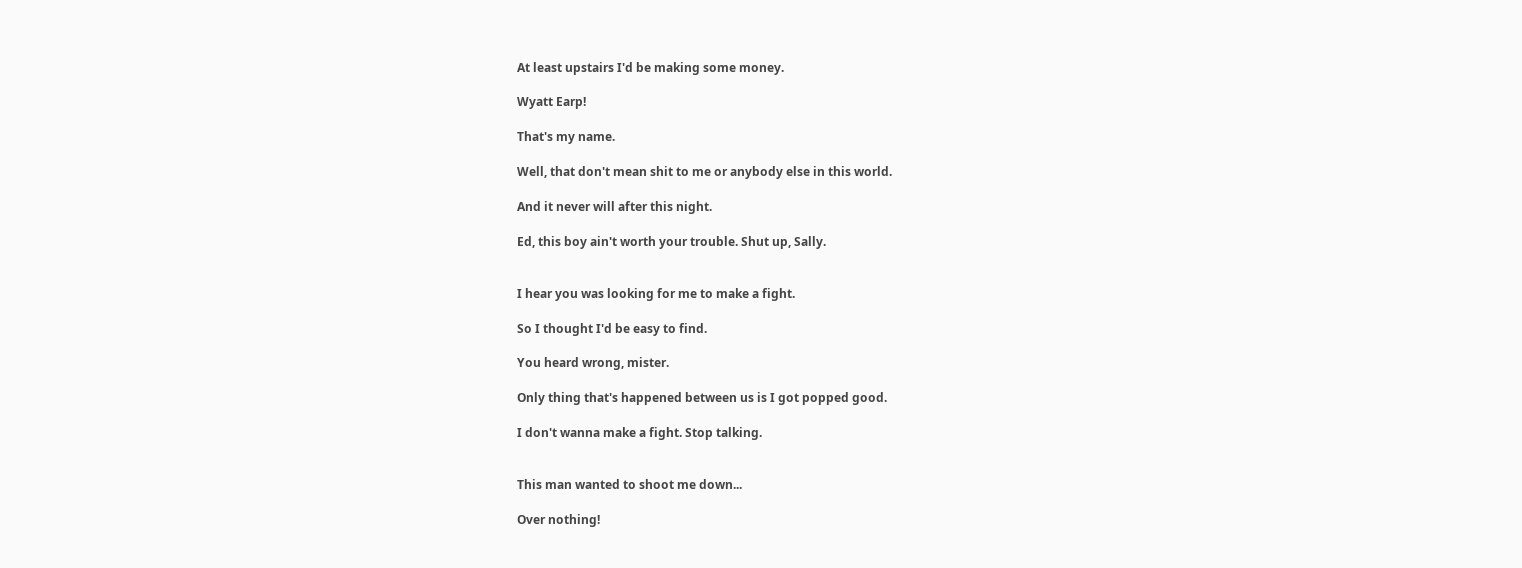At least upstairs I'd be making some money.

Wyatt Earp!

That's my name.

Well, that don't mean shit to me or anybody else in this world.

And it never will after this night.

Ed, this boy ain't worth your trouble. Shut up, Sally.


I hear you was looking for me to make a fight.

So I thought I'd be easy to find.

You heard wrong, mister.

Only thing that's happened between us is I got popped good.

I don't wanna make a fight. Stop talking.


This man wanted to shoot me down...

Over nothing!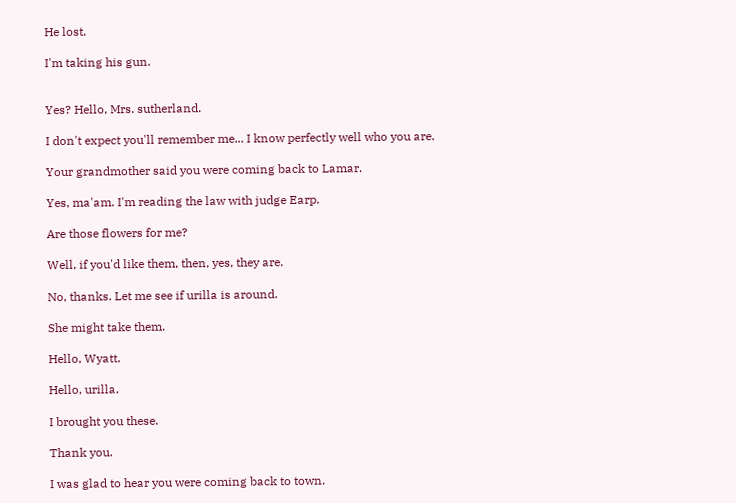He lost.

I'm taking his gun.


Yes? Hello, Mrs. sutherland.

I don't expect you'll remember me... I know perfectly well who you are.

Your grandmother said you were coming back to Lamar.

Yes, ma'am. I'm reading the law with judge Earp.

Are those flowers for me?

Well, if you'd like them, then, yes, they are.

No, thanks. Let me see if urilla is around.

She might take them.

Hello, Wyatt.

Hello, urilla.

I brought you these.

Thank you.

I was glad to hear you were coming back to town.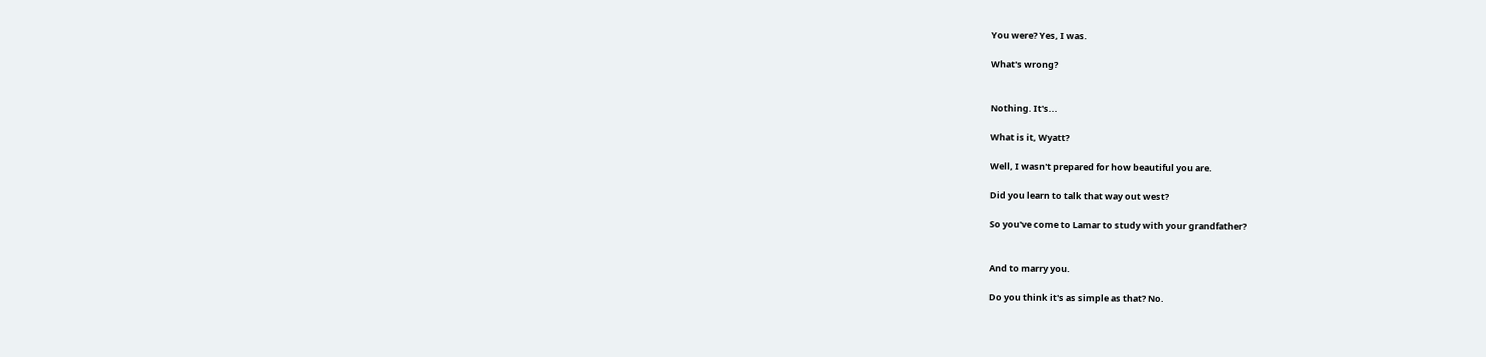You were? Yes, I was.

What's wrong?


Nothing. It's...

What is it, Wyatt?

Well, I wasn't prepared for how beautiful you are.

Did you learn to talk that way out west?

So you've come to Lamar to study with your grandfather?


And to marry you.

Do you think it's as simple as that? No.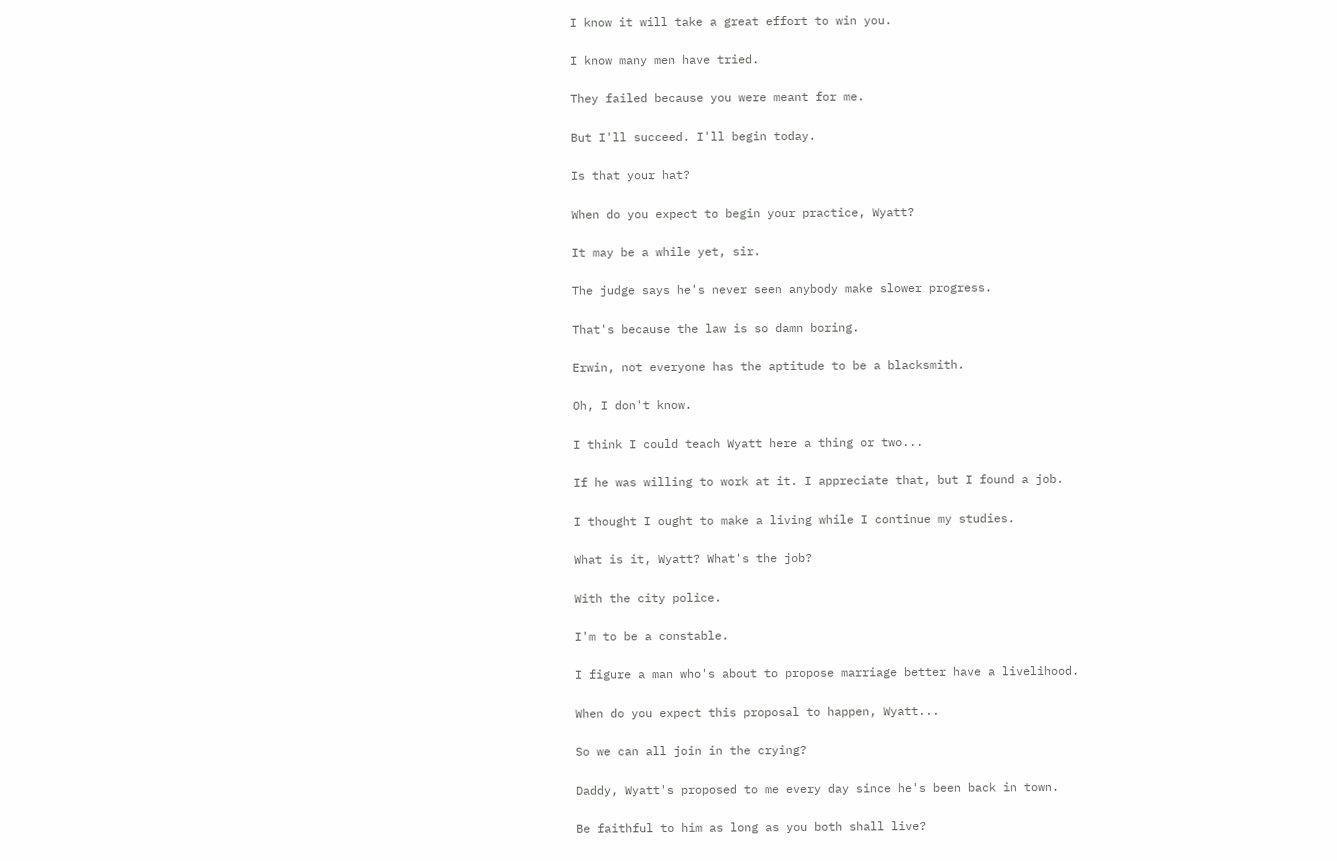I know it will take a great effort to win you.

I know many men have tried.

They failed because you were meant for me.

But I'll succeed. I'll begin today.

Is that your hat?

When do you expect to begin your practice, Wyatt?

It may be a while yet, sir.

The judge says he's never seen anybody make slower progress.

That's because the law is so damn boring.

Erwin, not everyone has the aptitude to be a blacksmith.

Oh, I don't know.

I think I could teach Wyatt here a thing or two...

If he was willing to work at it. I appreciate that, but I found a job.

I thought I ought to make a living while I continue my studies.

What is it, Wyatt? What's the job?

With the city police.

I'm to be a constable.

I figure a man who's about to propose marriage better have a livelihood.

When do you expect this proposal to happen, Wyatt...

So we can all join in the crying?

Daddy, Wyatt's proposed to me every day since he's been back in town.

Be faithful to him as long as you both shall live?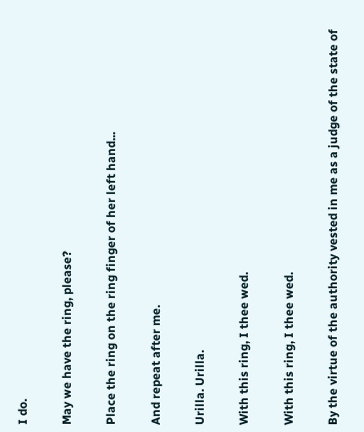I do.

May we have the ring, please?

Place the ring on the ring finger of her left hand...

And repeat after me.

Urilla. Urilla.

With this ring, I thee wed.

With this ring, I thee wed.

By the virtue of the authority vested in me as a judge of the state of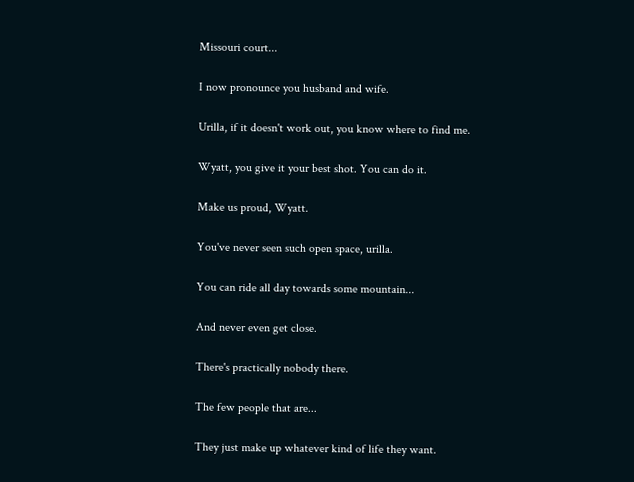Missouri court...

I now pronounce you husband and wife.

Urilla, if it doesn't work out, you know where to find me.

Wyatt, you give it your best shot. You can do it.

Make us proud, Wyatt.

You've never seen such open space, urilla.

You can ride all day towards some mountain...

And never even get close.

There's practically nobody there.

The few people that are...

They just make up whatever kind of life they want.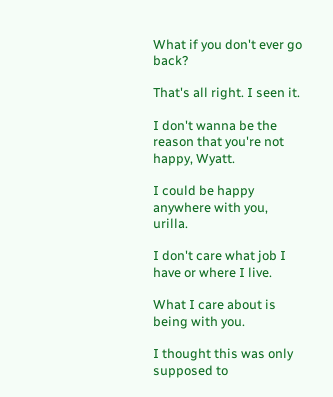What if you don't ever go back?

That's all right. I seen it.

I don't wanna be the reason that you're not happy, Wyatt.

I could be happy anywhere with you, urilla.

I don't care what job I have or where I live.

What I care about is being with you.

I thought this was only supposed to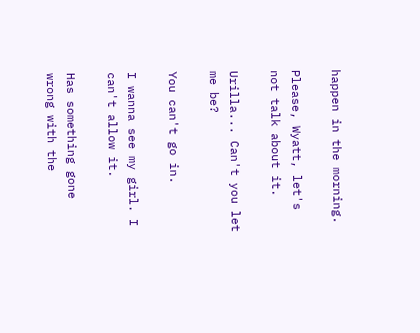happen in the morning.

Please, Wyatt, let's not talk about it.

Urilla... Can't you let me be?

You can't go in.

I wanna see my girl. I can't allow it.

Has something gone wrong with the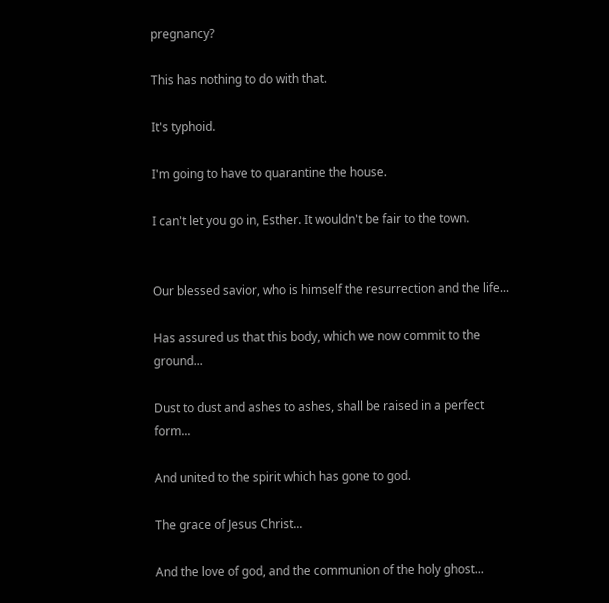pregnancy?

This has nothing to do with that.

It's typhoid.

I'm going to have to quarantine the house.

I can't let you go in, Esther. It wouldn't be fair to the town.


Our blessed savior, who is himself the resurrection and the life...

Has assured us that this body, which we now commit to the ground...

Dust to dust and ashes to ashes, shall be raised in a perfect form...

And united to the spirit which has gone to god.

The grace of Jesus Christ...

And the love of god, and the communion of the holy ghost...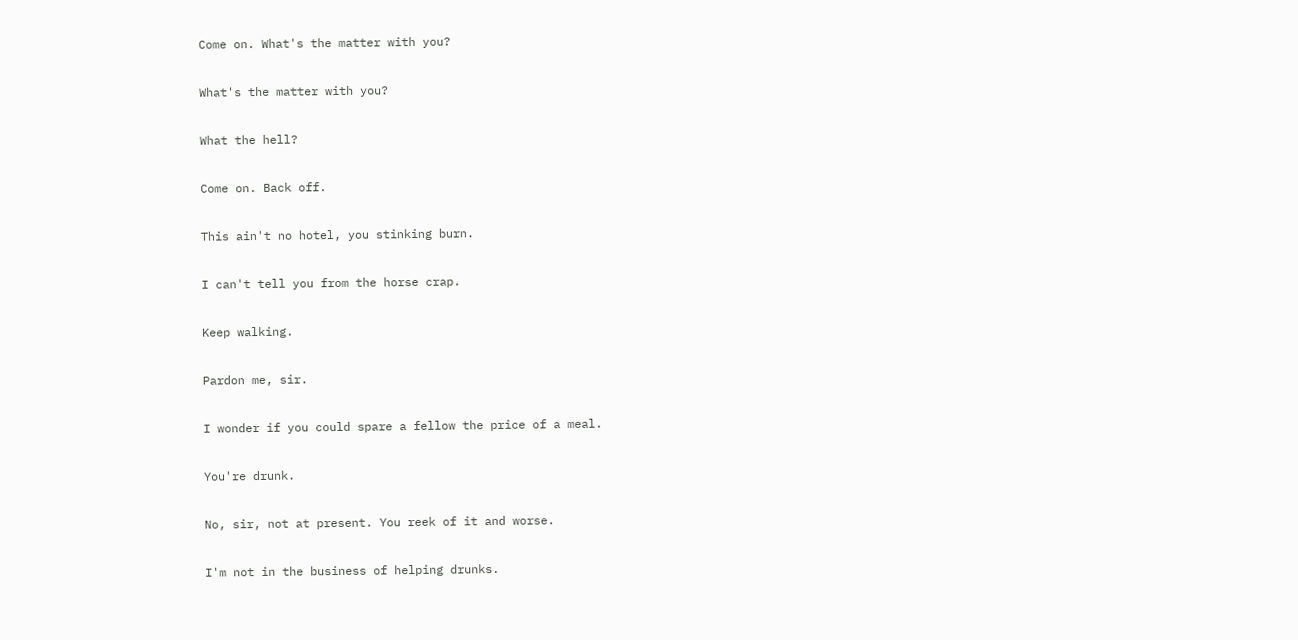Come on. What's the matter with you?

What's the matter with you?

What the hell?

Come on. Back off.

This ain't no hotel, you stinking burn.

I can't tell you from the horse crap.

Keep walking.

Pardon me, sir.

I wonder if you could spare a fellow the price of a meal.

You're drunk.

No, sir, not at present. You reek of it and worse.

I'm not in the business of helping drunks.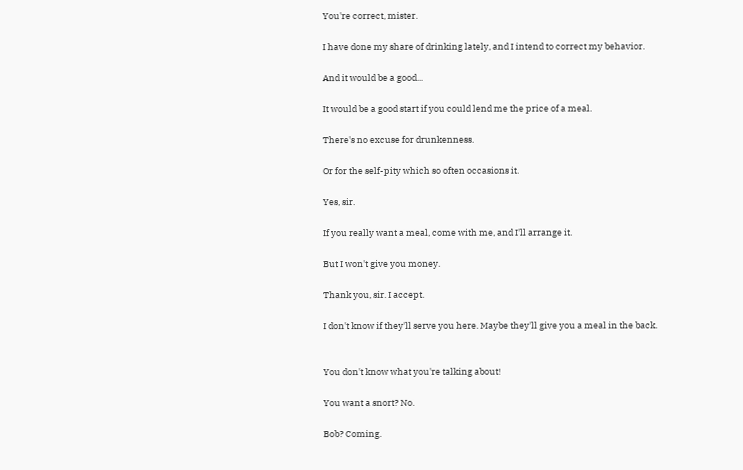You're correct, mister.

I have done my share of drinking lately, and I intend to correct my behavior.

And it would be a good...

It would be a good start if you could lend me the price of a meal.

There's no excuse for drunkenness.

Or for the self-pity which so often occasions it.

Yes, sir.

If you really want a meal, come with me, and I'll arrange it.

But I won't give you money.

Thank you, sir. I accept.

I don't know if they'll serve you here. Maybe they'll give you a meal in the back.


You don't know what you're talking about!

You want a snort? No.

Bob? Coming.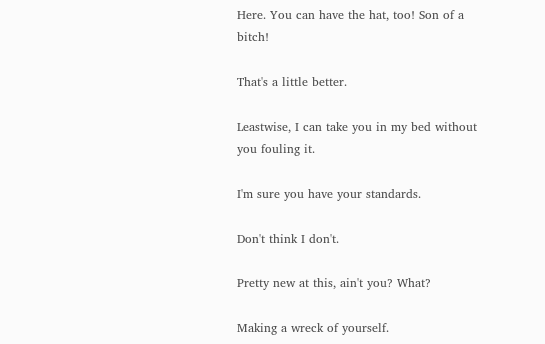Here. You can have the hat, too! Son of a bitch!

That's a little better.

Leastwise, I can take you in my bed without you fouling it.

I'm sure you have your standards.

Don't think I don't.

Pretty new at this, ain't you? What?

Making a wreck of yourself.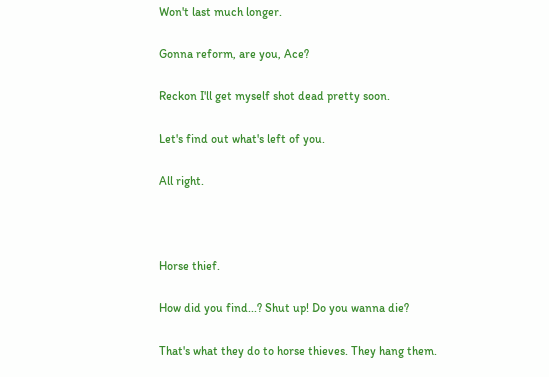Won't last much longer.

Gonna reform, are you, Ace?

Reckon I'll get myself shot dead pretty soon.

Let's find out what's left of you.

All right.



Horse thief.

How did you find...? Shut up! Do you wanna die?

That's what they do to horse thieves. They hang them.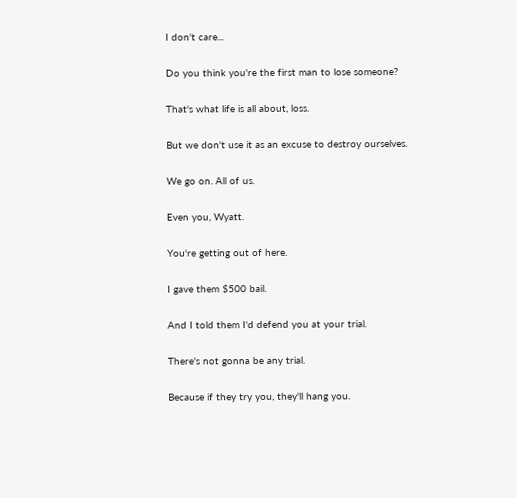I don't care...

Do you think you're the first man to lose someone?

That's what life is all about, loss.

But we don't use it as an excuse to destroy ourselves.

We go on. All of us.

Even you, Wyatt.

You're getting out of here.

I gave them $500 bail.

And I told them I'd defend you at your trial.

There's not gonna be any trial.

Because if they try you, they'll hang you.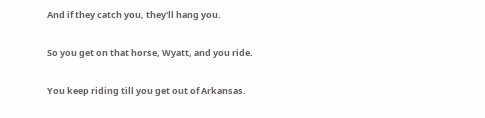And if they catch you, they'll hang you.

So you get on that horse, Wyatt, and you ride.

You keep riding till you get out of Arkansas.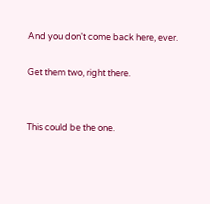And you don't come back here, ever.

Get them two, right there.


This could be the one.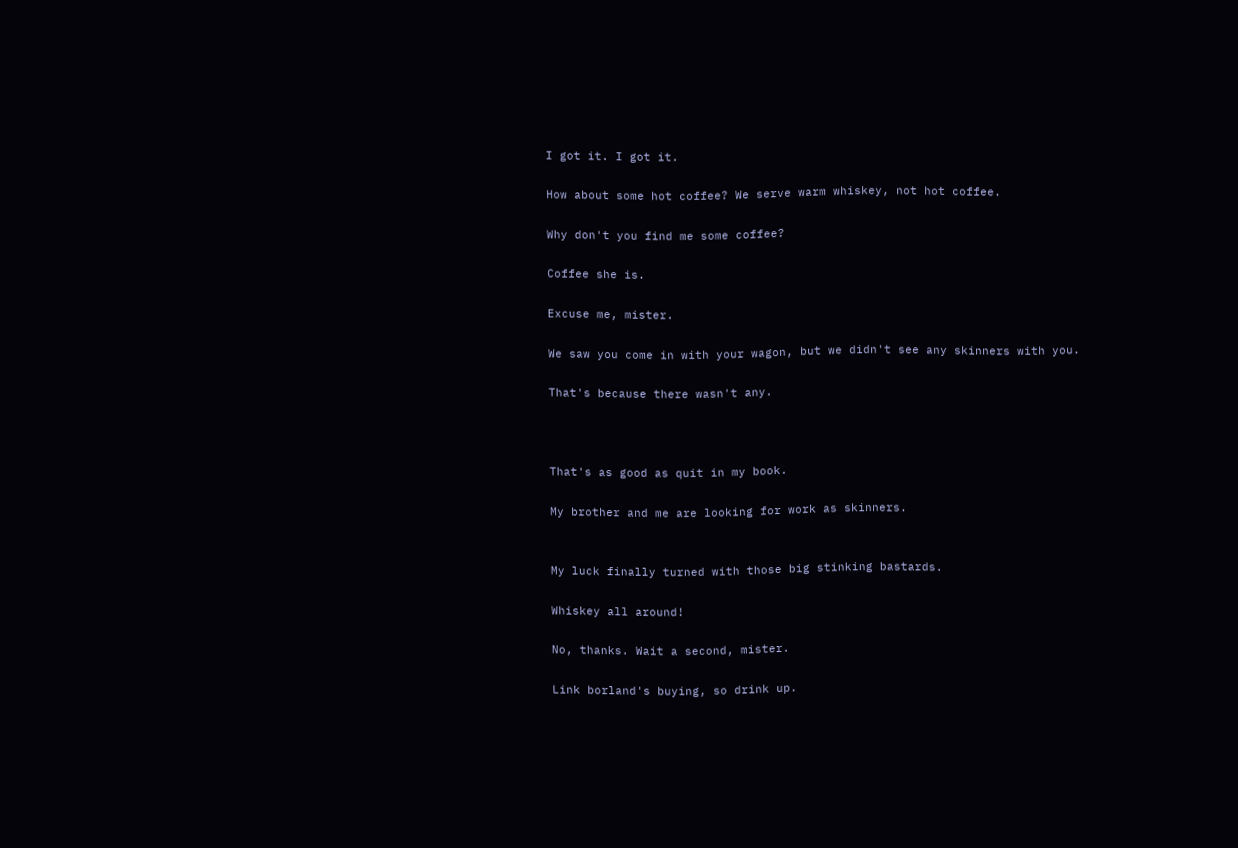I got it. I got it.

How about some hot coffee? We serve warm whiskey, not hot coffee.

Why don't you find me some coffee?

Coffee she is.

Excuse me, mister.

We saw you come in with your wagon, but we didn't see any skinners with you.

That's because there wasn't any.



That's as good as quit in my book.

My brother and me are looking for work as skinners.


My luck finally turned with those big stinking bastards.

Whiskey all around!

No, thanks. Wait a second, mister.

Link borland's buying, so drink up.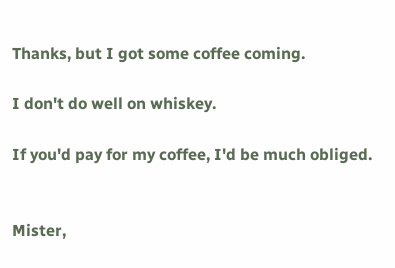Thanks, but I got some coffee coming.

I don't do well on whiskey.

If you'd pay for my coffee, I'd be much obliged.


Mister,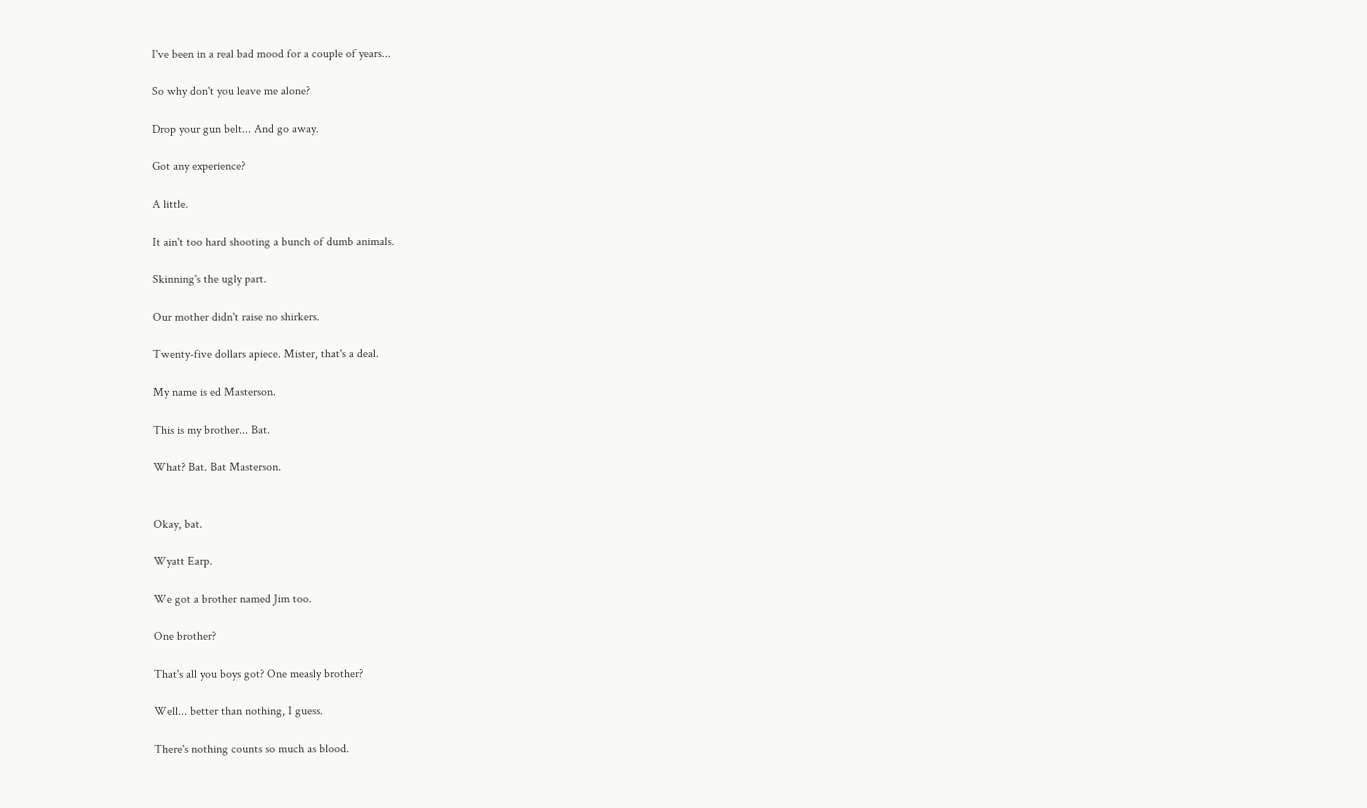I've been in a real bad mood for a couple of years...

So why don't you leave me alone?

Drop your gun belt... And go away.

Got any experience?

A little.

It ain't too hard shooting a bunch of dumb animals.

Skinning's the ugly part.

Our mother didn't raise no shirkers.

Twenty-five dollars apiece. Mister, that's a deal.

My name is ed Masterson.

This is my brother... Bat.

What? Bat. Bat Masterson.


Okay, bat.

Wyatt Earp.

We got a brother named Jim too.

One brother?

That's all you boys got? One measly brother?

Well... better than nothing, I guess.

There's nothing counts so much as blood.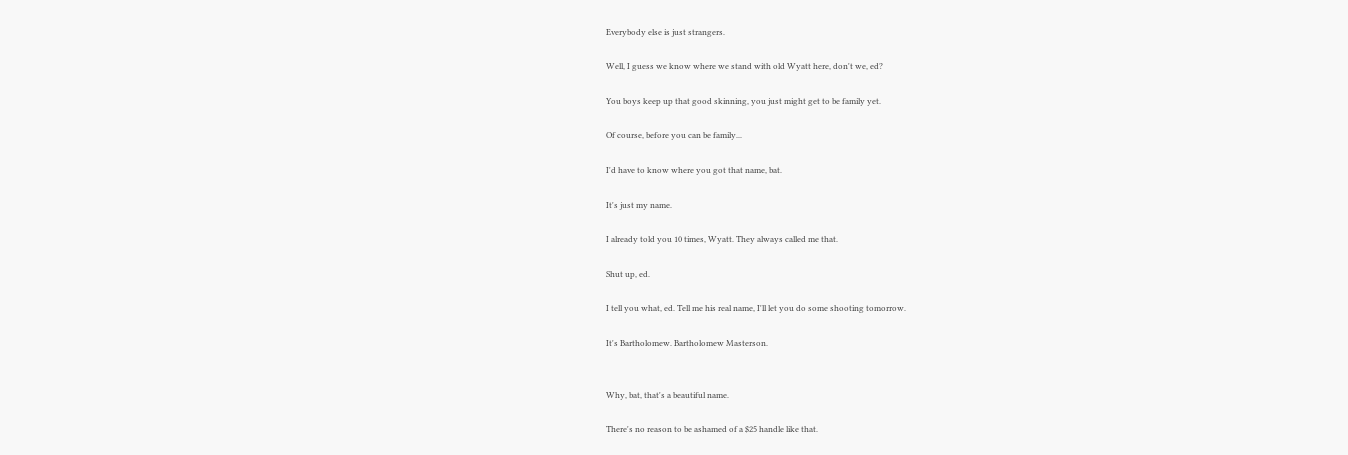Everybody else is just strangers.

Well, I guess we know where we stand with old Wyatt here, don't we, ed?

You boys keep up that good skinning, you just might get to be family yet.

Of course, before you can be family...

I'd have to know where you got that name, bat.

It's just my name.

I already told you 10 times, Wyatt. They always called me that.

Shut up, ed.

I tell you what, ed. Tell me his real name, I'll let you do some shooting tomorrow.

It's Bartholomew. Bartholomew Masterson.


Why, bat, that's a beautiful name.

There's no reason to be ashamed of a $25 handle like that.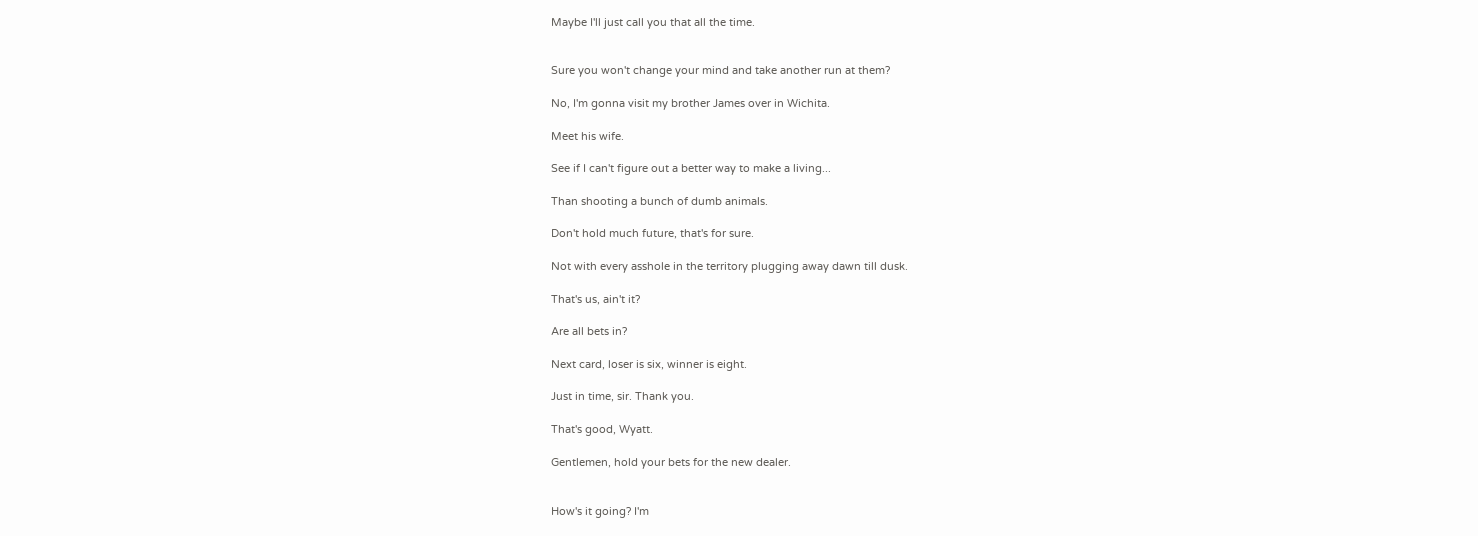Maybe I'll just call you that all the time.


Sure you won't change your mind and take another run at them?

No, I'm gonna visit my brother James over in Wichita.

Meet his wife.

See if I can't figure out a better way to make a living...

Than shooting a bunch of dumb animals.

Don't hold much future, that's for sure.

Not with every asshole in the territory plugging away dawn till dusk.

That's us, ain't it?

Are all bets in?

Next card, loser is six, winner is eight.

Just in time, sir. Thank you.

That's good, Wyatt.

Gentlemen, hold your bets for the new dealer.


How's it going? I'm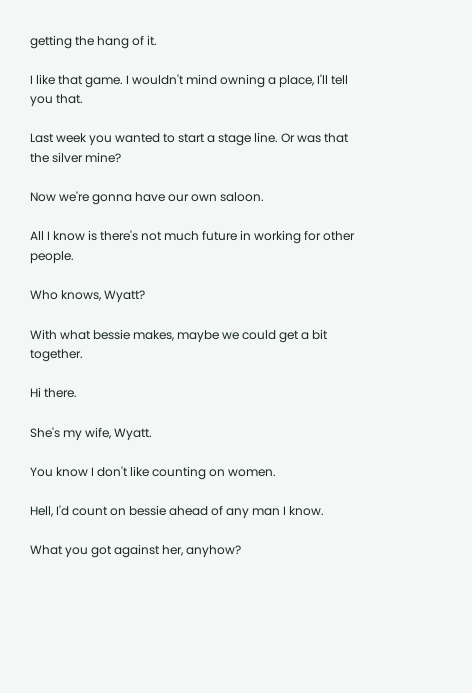getting the hang of it.

I like that game. I wouldn't mind owning a place, I'll tell you that.

Last week you wanted to start a stage line. Or was that the silver mine?

Now we're gonna have our own saloon.

All I know is there's not much future in working for other people.

Who knows, Wyatt?

With what bessie makes, maybe we could get a bit together.

Hi there.

She's my wife, Wyatt.

You know I don't like counting on women.

Hell, I'd count on bessie ahead of any man I know.

What you got against her, anyhow?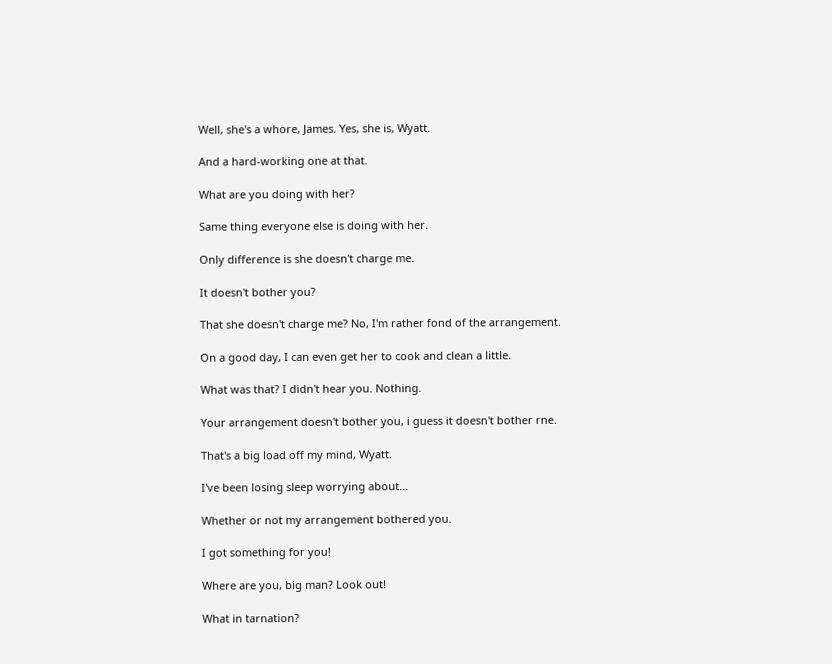Well, she's a whore, James. Yes, she is, Wyatt.

And a hard-working one at that.

What are you doing with her?

Same thing everyone else is doing with her.

Only difference is she doesn't charge me.

It doesn't bother you?

That she doesn't charge me? No, I'm rather fond of the arrangement.

On a good day, I can even get her to cook and clean a little.

What was that? I didn't hear you. Nothing.

Your arrangement doesn't bother you, i guess it doesn't bother rne.

That's a big load off my mind, Wyatt.

I've been losing sleep worrying about...

Whether or not my arrangement bothered you.

I got something for you!

Where are you, big man? Look out!

What in tarnation?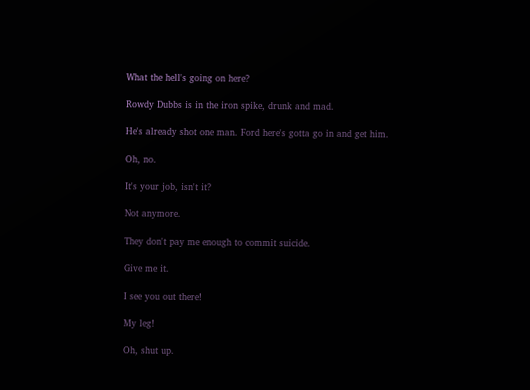What the hell's going on here?

Rowdy Dubbs is in the iron spike, drunk and mad.

He's already shot one man. Ford here's gotta go in and get him.

Oh, no.

It's your job, isn't it?

Not anymore.

They don't pay me enough to commit suicide.

Give me it.

I see you out there!

My leg!

Oh, shut up.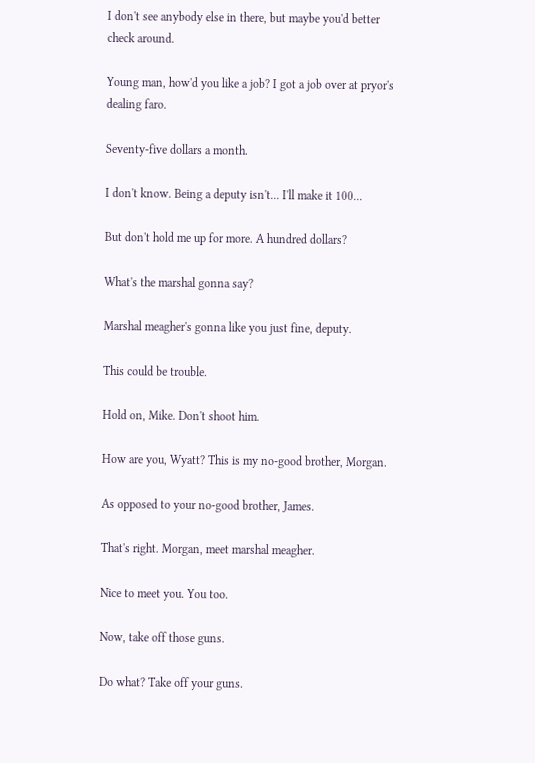I don't see anybody else in there, but maybe you'd better check around.

Young man, how'd you like a job? I got a job over at pryor's dealing faro.

Seventy-five dollars a month.

I don't know. Being a deputy isn't... I'll make it 100...

But don't hold me up for more. A hundred dollars?

What's the marshal gonna say?

Marshal meagher's gonna like you just fine, deputy.

This could be trouble.

Hold on, Mike. Don't shoot him.

How are you, Wyatt? This is my no-good brother, Morgan.

As opposed to your no-good brother, James.

That's right. Morgan, meet marshal meagher.

Nice to meet you. You too.

Now, take off those guns.

Do what? Take off your guns.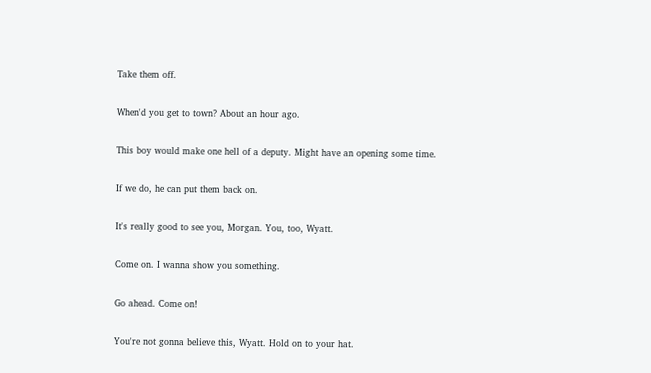Take them off.

When'd you get to town? About an hour ago.

This boy would make one hell of a deputy. Might have an opening some time.

If we do, he can put them back on.

It's really good to see you, Morgan. You, too, Wyatt.

Come on. I wanna show you something.

Go ahead. Come on!

You're not gonna believe this, Wyatt. Hold on to your hat.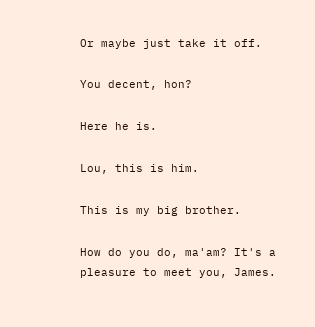Or maybe just take it off.

You decent, hon?

Here he is.

Lou, this is him.

This is my big brother.

How do you do, ma'am? It's a pleasure to meet you, James.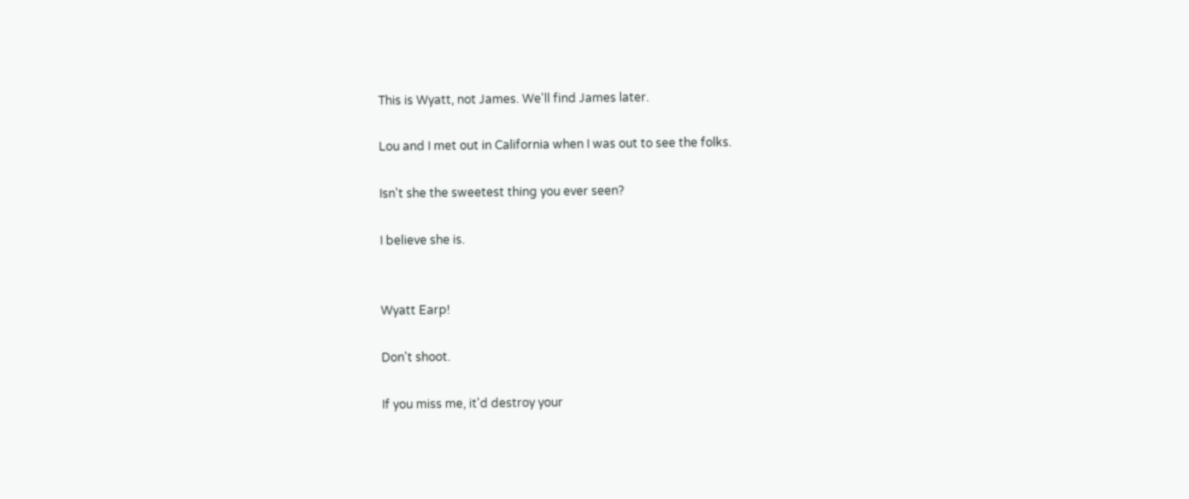This is Wyatt, not James. We'll find James later.

Lou and I met out in California when I was out to see the folks.

Isn't she the sweetest thing you ever seen?

I believe she is.


Wyatt Earp!

Don't shoot.

If you miss me, it'd destroy your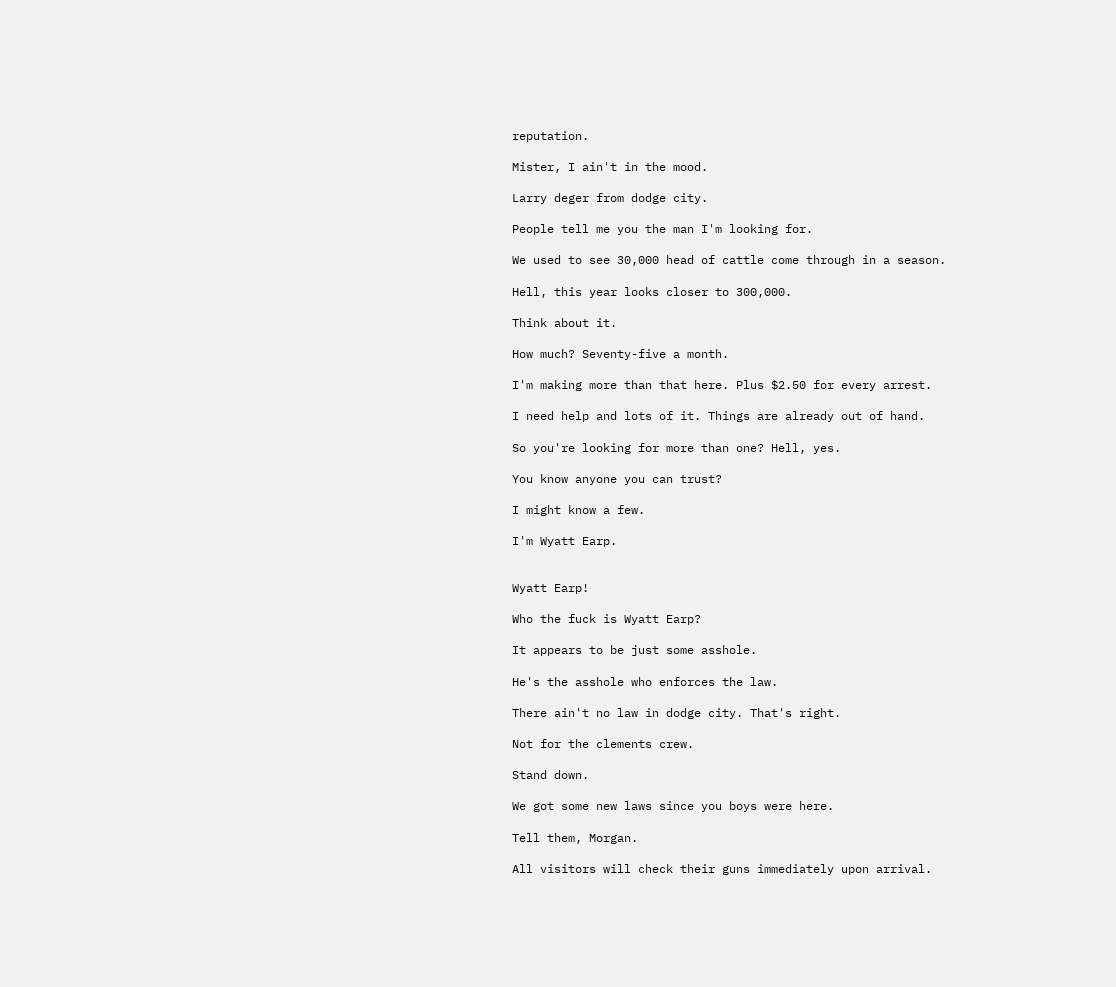reputation.

Mister, I ain't in the mood.

Larry deger from dodge city.

People tell me you the man I'm looking for.

We used to see 30,000 head of cattle come through in a season.

Hell, this year looks closer to 300,000.

Think about it.

How much? Seventy-five a month.

I'm making more than that here. Plus $2.50 for every arrest.

I need help and lots of it. Things are already out of hand.

So you're looking for more than one? Hell, yes.

You know anyone you can trust?

I might know a few.

I'm Wyatt Earp.


Wyatt Earp!

Who the fuck is Wyatt Earp?

It appears to be just some asshole.

He's the asshole who enforces the law.

There ain't no law in dodge city. That's right.

Not for the clements crew.

Stand down.

We got some new laws since you boys were here.

Tell them, Morgan.

All visitors will check their guns immediately upon arrival.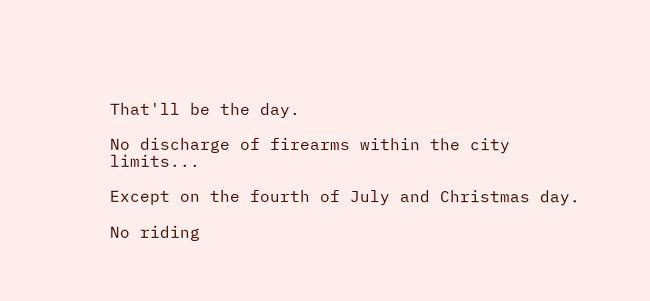That'll be the day.

No discharge of firearms within the city limits...

Except on the fourth of July and Christmas day.

No riding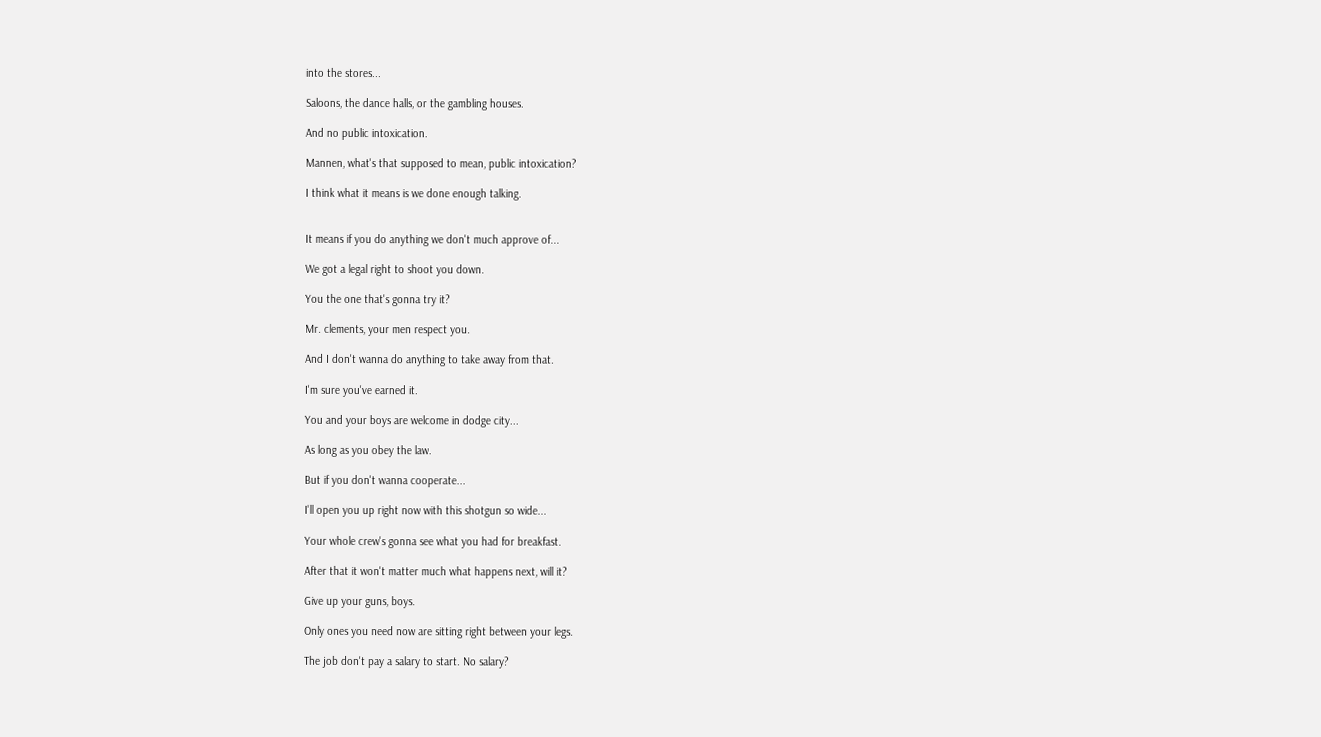into the stores...

Saloons, the dance halls, or the gambling houses.

And no public intoxication.

Mannen, what's that supposed to mean, public intoxication?

I think what it means is we done enough talking.


It means if you do anything we don't much approve of...

We got a legal right to shoot you down.

You the one that's gonna try it?

Mr. clements, your men respect you.

And I don't wanna do anything to take away from that.

I'm sure you've earned it.

You and your boys are welcome in dodge city...

As long as you obey the law.

But if you don't wanna cooperate...

I'll open you up right now with this shotgun so wide...

Your whole crew's gonna see what you had for breakfast.

After that it won't matter much what happens next, will it?

Give up your guns, boys.

Only ones you need now are sitting right between your legs.

The job don't pay a salary to start. No salary?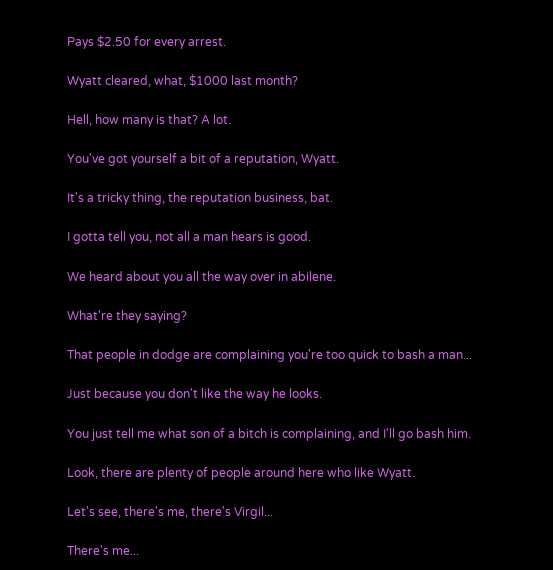Pays $2.50 for every arrest.

Wyatt cleared, what, $1000 last month?

Hell, how many is that? A lot.

You've got yourself a bit of a reputation, Wyatt.

It's a tricky thing, the reputation business, bat.

I gotta tell you, not all a man hears is good.

We heard about you all the way over in abilene.

What're they saying?

That people in dodge are complaining you're too quick to bash a man...

Just because you don't like the way he looks.

You just tell me what son of a bitch is complaining, and I'll go bash him.

Look, there are plenty of people around here who like Wyatt.

Let's see, there's me, there's Virgil...

There's me...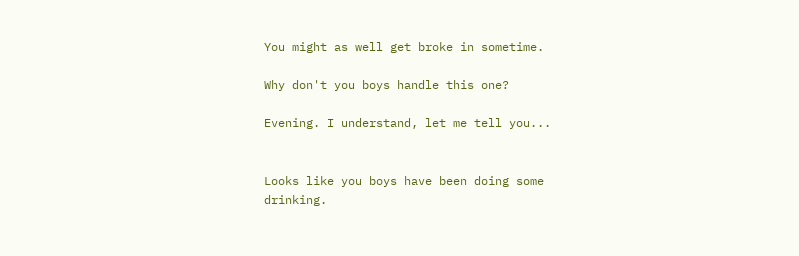You might as well get broke in sometime.

Why don't you boys handle this one?

Evening. I understand, let me tell you...


Looks like you boys have been doing some drinking.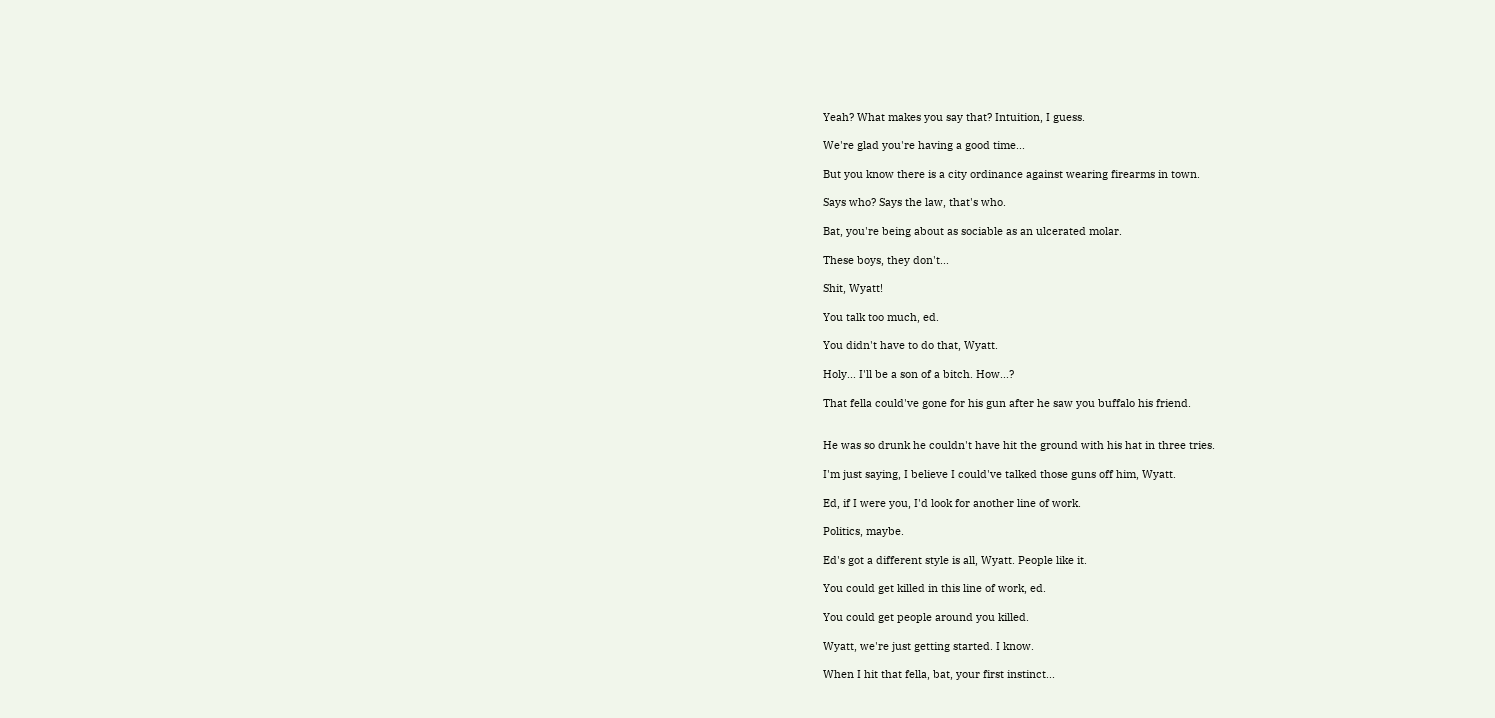Yeah? What makes you say that? Intuition, I guess.

We're glad you're having a good time...

But you know there is a city ordinance against wearing firearms in town.

Says who? Says the law, that's who.

Bat, you're being about as sociable as an ulcerated molar.

These boys, they don't...

Shit, Wyatt!

You talk too much, ed.

You didn't have to do that, Wyatt.

Holy... I'll be a son of a bitch. How...?

That fella could've gone for his gun after he saw you buffalo his friend.


He was so drunk he couldn't have hit the ground with his hat in three tries.

I'm just saying, I believe I could've talked those guns off him, Wyatt.

Ed, if I were you, I'd look for another line of work.

Politics, maybe.

Ed's got a different style is all, Wyatt. People like it.

You could get killed in this line of work, ed.

You could get people around you killed.

Wyatt, we're just getting started. I know.

When I hit that fella, bat, your first instinct...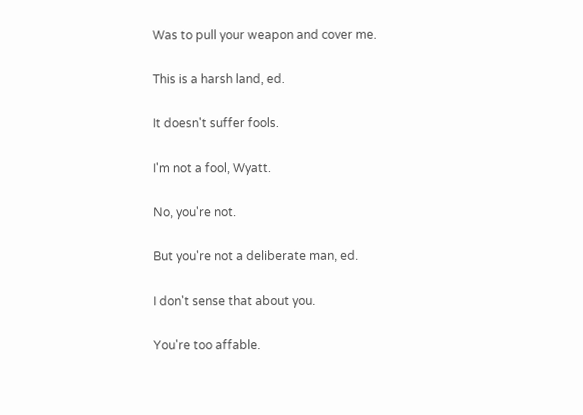Was to pull your weapon and cover me.

This is a harsh land, ed.

It doesn't suffer fools.

I'm not a fool, Wyatt.

No, you're not.

But you're not a deliberate man, ed.

I don't sense that about you.

You're too affable.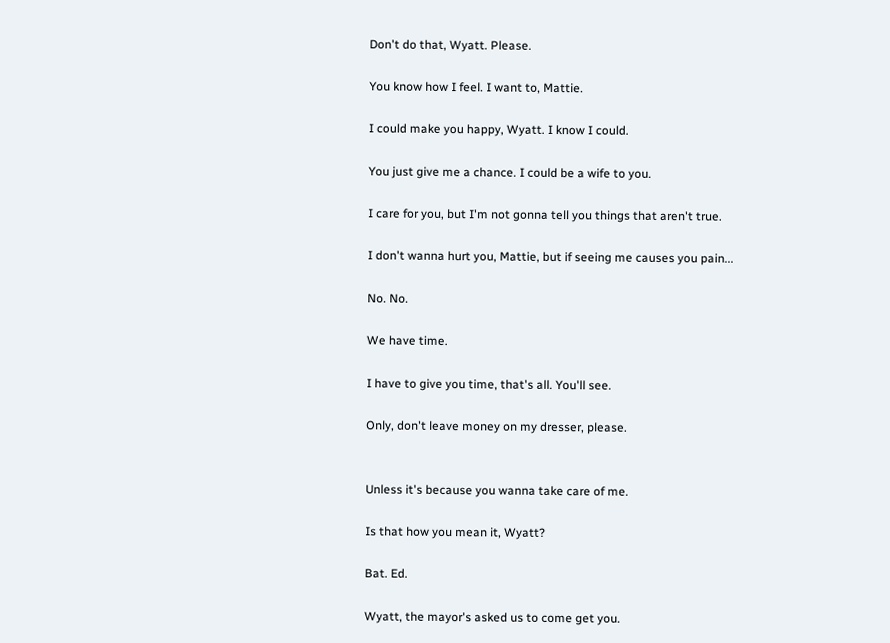Don't do that, Wyatt. Please.

You know how I feel. I want to, Mattie.

I could make you happy, Wyatt. I know I could.

You just give me a chance. I could be a wife to you.

I care for you, but I'm not gonna tell you things that aren't true.

I don't wanna hurt you, Mattie, but if seeing me causes you pain...

No. No.

We have time.

I have to give you time, that's all. You'll see.

Only, don't leave money on my dresser, please.


Unless it's because you wanna take care of me.

Is that how you mean it, Wyatt?

Bat. Ed.

Wyatt, the mayor's asked us to come get you.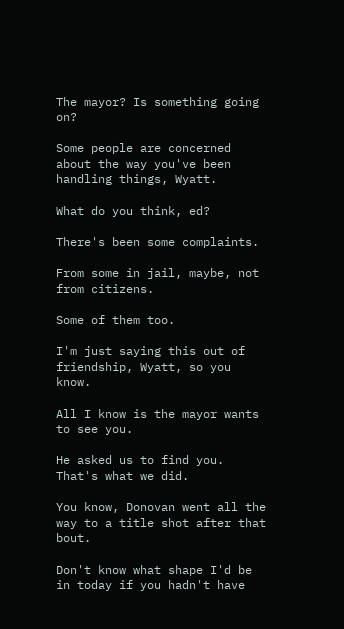The mayor? Is something going on?

Some people are concerned about the way you've been handling things, Wyatt.

What do you think, ed?

There's been some complaints.

From some in jail, maybe, not from citizens.

Some of them too.

I'm just saying this out of friendship, Wyatt, so you know.

All I know is the mayor wants to see you.

He asked us to find you. That's what we did.

You know, Donovan went all the way to a title shot after that bout.

Don't know what shape I'd be in today if you hadn't have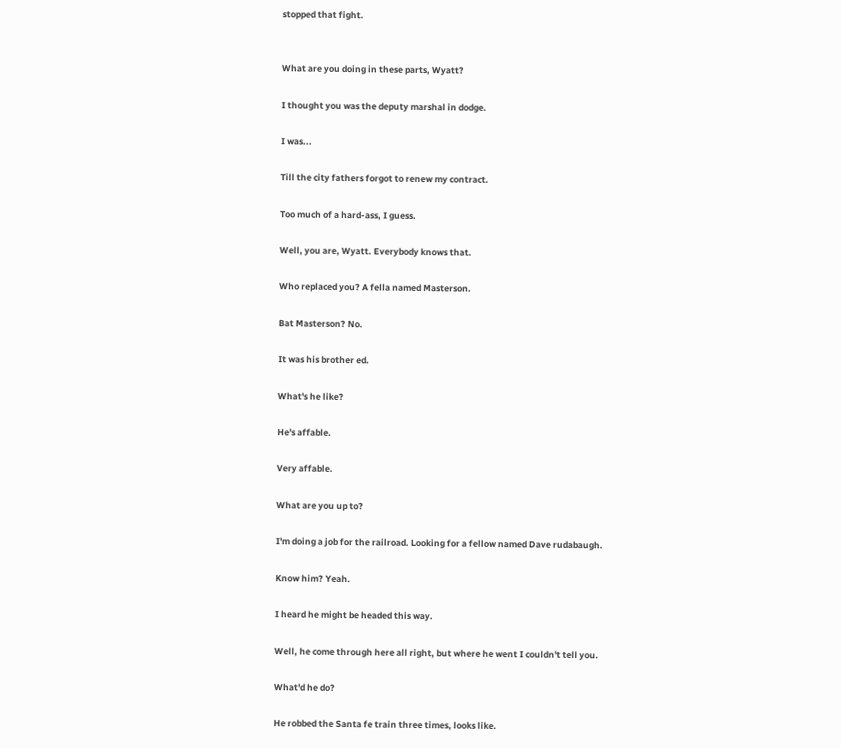stopped that fight.


What are you doing in these parts, Wyatt?

I thought you was the deputy marshal in dodge.

I was...

Till the city fathers forgot to renew my contract.

Too much of a hard-ass, I guess.

Well, you are, Wyatt. Everybody knows that.

Who replaced you? A fella named Masterson.

Bat Masterson? No.

It was his brother ed.

What's he like?

He's affable.

Very affable.

What are you up to?

I'm doing a job for the railroad. Looking for a fellow named Dave rudabaugh.

Know him? Yeah.

I heard he might be headed this way.

Well, he come through here all right, but where he went I couldn't tell you.

What'd he do?

He robbed the Santa fe train three times, looks like.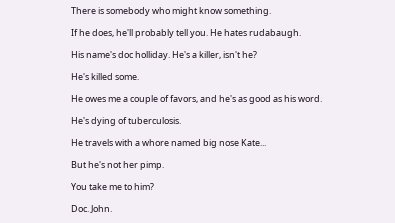There is somebody who might know something.

If he does, he'll probably tell you. He hates rudabaugh.

His name's doc holliday. He's a killer, isn't he?

He's killed some.

He owes me a couple of favors, and he's as good as his word.

He's dying of tuberculosis.

He travels with a whore named big nose Kate...

But he's not her pimp.

You take me to him?

Doc. John.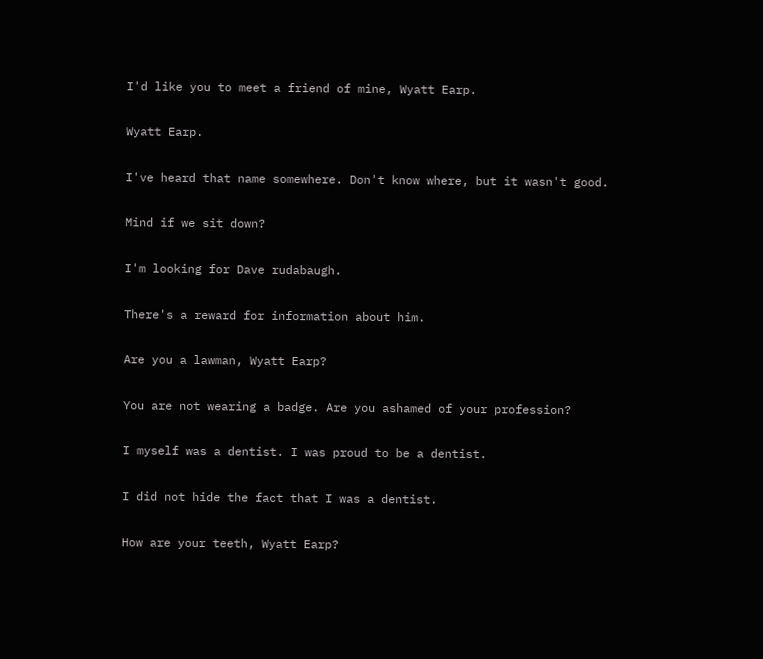I'd like you to meet a friend of mine, Wyatt Earp.

Wyatt Earp.

I've heard that name somewhere. Don't know where, but it wasn't good.

Mind if we sit down?

I'm looking for Dave rudabaugh.

There's a reward for information about him.

Are you a lawman, Wyatt Earp?

You are not wearing a badge. Are you ashamed of your profession?

I myself was a dentist. I was proud to be a dentist.

I did not hide the fact that I was a dentist.

How are your teeth, Wyatt Earp?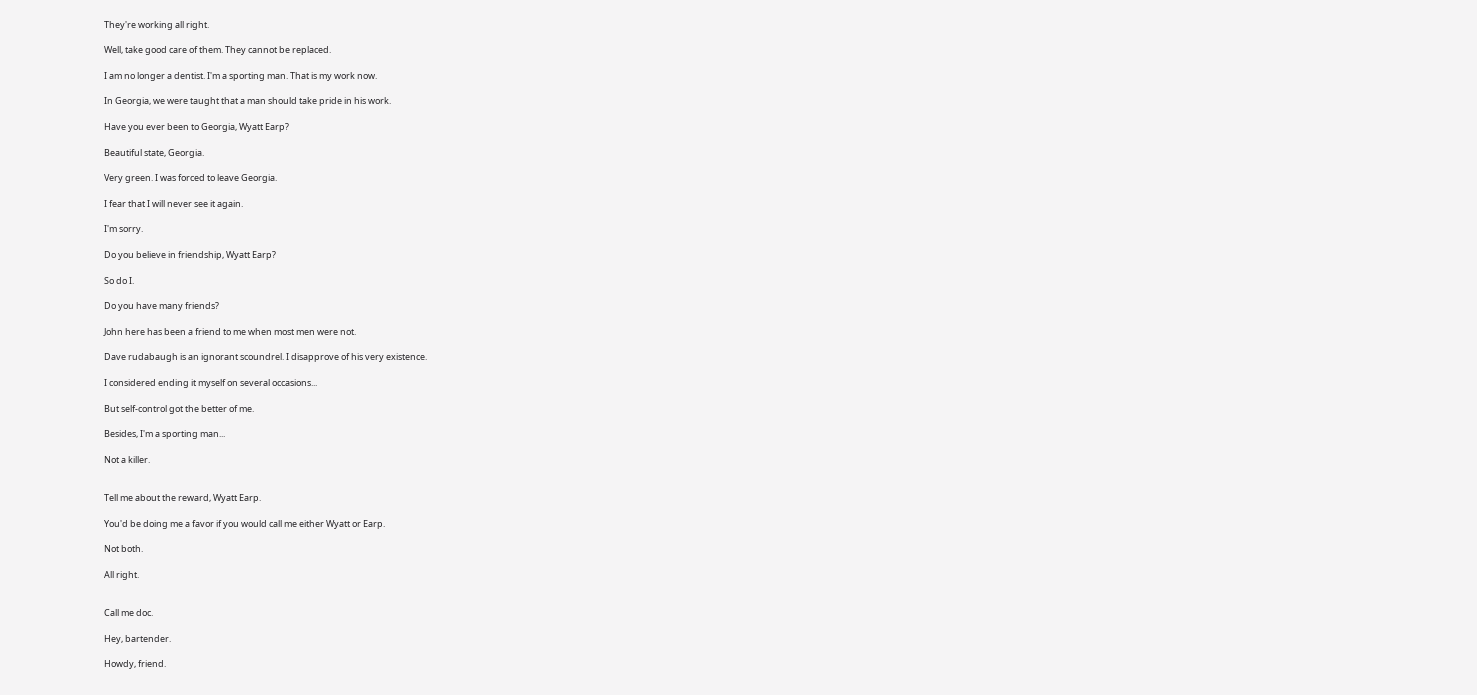They're working all right.

Well, take good care of them. They cannot be replaced.

I am no longer a dentist. I'm a sporting man. That is my work now.

In Georgia, we were taught that a man should take pride in his work.

Have you ever been to Georgia, Wyatt Earp?

Beautiful state, Georgia.

Very green. I was forced to leave Georgia.

I fear that I will never see it again.

I'm sorry.

Do you believe in friendship, Wyatt Earp?

So do I.

Do you have many friends?

John here has been a friend to me when most men were not.

Dave rudabaugh is an ignorant scoundrel. I disapprove of his very existence.

I considered ending it myself on several occasions...

But self-control got the better of me.

Besides, I'm a sporting man...

Not a killer.


Tell me about the reward, Wyatt Earp.

You'd be doing me a favor if you would call me either Wyatt or Earp.

Not both.

All right.


Call me doc.

Hey, bartender.

Howdy, friend.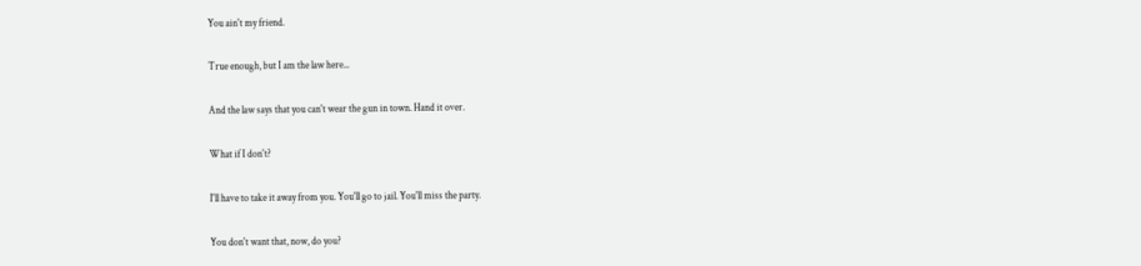You ain't my friend.

True enough, but I am the law here...

And the law says that you can't wear the gun in town. Hand it over.

What if I don't?

I'll have to take it away from you. You'll go to jail. You'll miss the party.

You don't want that, now, do you?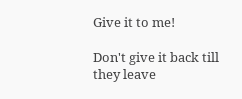Give it to me!

Don't give it back till they leave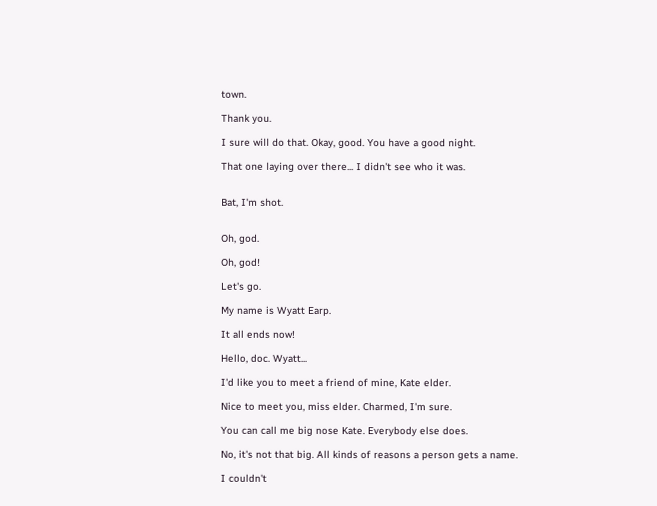town.

Thank you.

I sure will do that. Okay, good. You have a good night.

That one laying over there... I didn't see who it was.


Bat, I'm shot.


Oh, god.

Oh, god!

Let's go.

My name is Wyatt Earp.

It all ends now!

Hello, doc. Wyatt...

I'd like you to meet a friend of mine, Kate elder.

Nice to meet you, miss elder. Charmed, I'm sure.

You can call me big nose Kate. Everybody else does.

No, it's not that big. All kinds of reasons a person gets a name.

I couldn't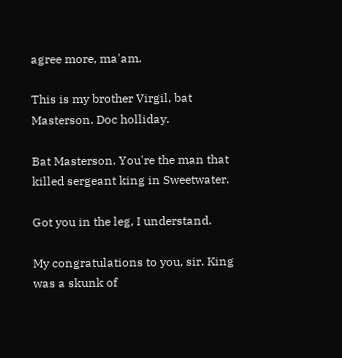agree more, ma'am.

This is my brother Virgil, bat Masterson. Doc holliday.

Bat Masterson. You're the man that killed sergeant king in Sweetwater.

Got you in the leg, I understand.

My congratulations to you, sir. King was a skunk of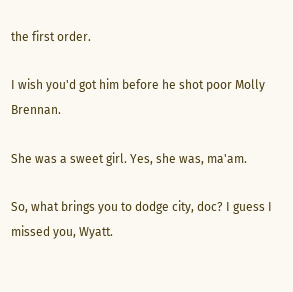the first order.

I wish you'd got him before he shot poor Molly Brennan.

She was a sweet girl. Yes, she was, ma'am.

So, what brings you to dodge city, doc? I guess I missed you, Wyatt.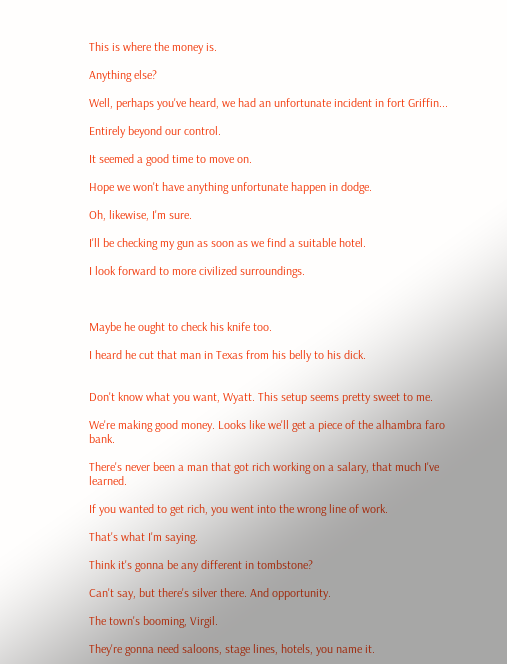This is where the money is.

Anything else?

Well, perhaps you've heard, we had an unfortunate incident in fort Griffin...

Entirely beyond our control.

It seemed a good time to move on.

Hope we won't have anything unfortunate happen in dodge.

Oh, likewise, I'm sure.

I'll be checking my gun as soon as we find a suitable hotel.

I look forward to more civilized surroundings.



Maybe he ought to check his knife too.

I heard he cut that man in Texas from his belly to his dick.


Don't know what you want, Wyatt. This setup seems pretty sweet to me.

We're making good money. Looks like we'll get a piece of the alhambra faro bank.

There's never been a man that got rich working on a salary, that much I've learned.

If you wanted to get rich, you went into the wrong line of work.

That's what I'm saying.

Think it's gonna be any different in tombstone?

Can't say, but there's silver there. And opportunity.

The town's booming, Virgil.

They're gonna need saloons, stage lines, hotels, you name it.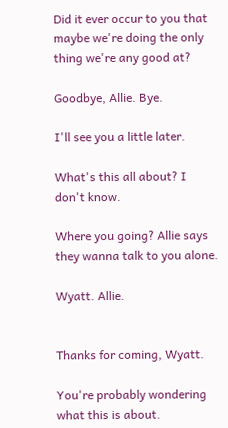Did it ever occur to you that maybe we're doing the only thing we're any good at?

Goodbye, Allie. Bye.

I'll see you a little later.

What's this all about? I don't know.

Where you going? Allie says they wanna talk to you alone.

Wyatt. Allie.


Thanks for coming, Wyatt.

You're probably wondering what this is about.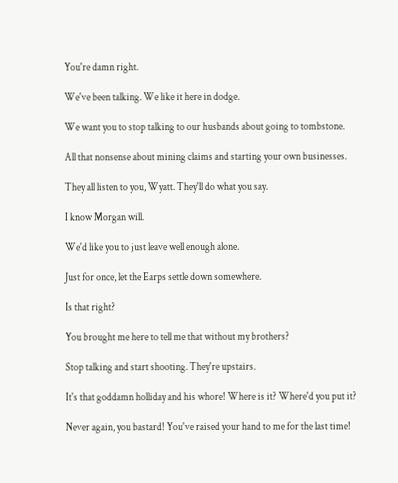You're damn right.

We've been talking. We like it here in dodge.

We want you to stop talking to our husbands about going to tombstone.

All that nonsense about mining claims and starting your own businesses.

They all listen to you, Wyatt. They'll do what you say.

I know Morgan will.

We'd like you to just leave well enough alone.

Just for once, let the Earps settle down somewhere.

Is that right?

You brought me here to tell me that without my brothers?

Stop talking and start shooting. They're upstairs.

It's that goddamn holliday and his whore! Where is it? Where'd you put it?

Never again, you bastard! You've raised your hand to me for the last time!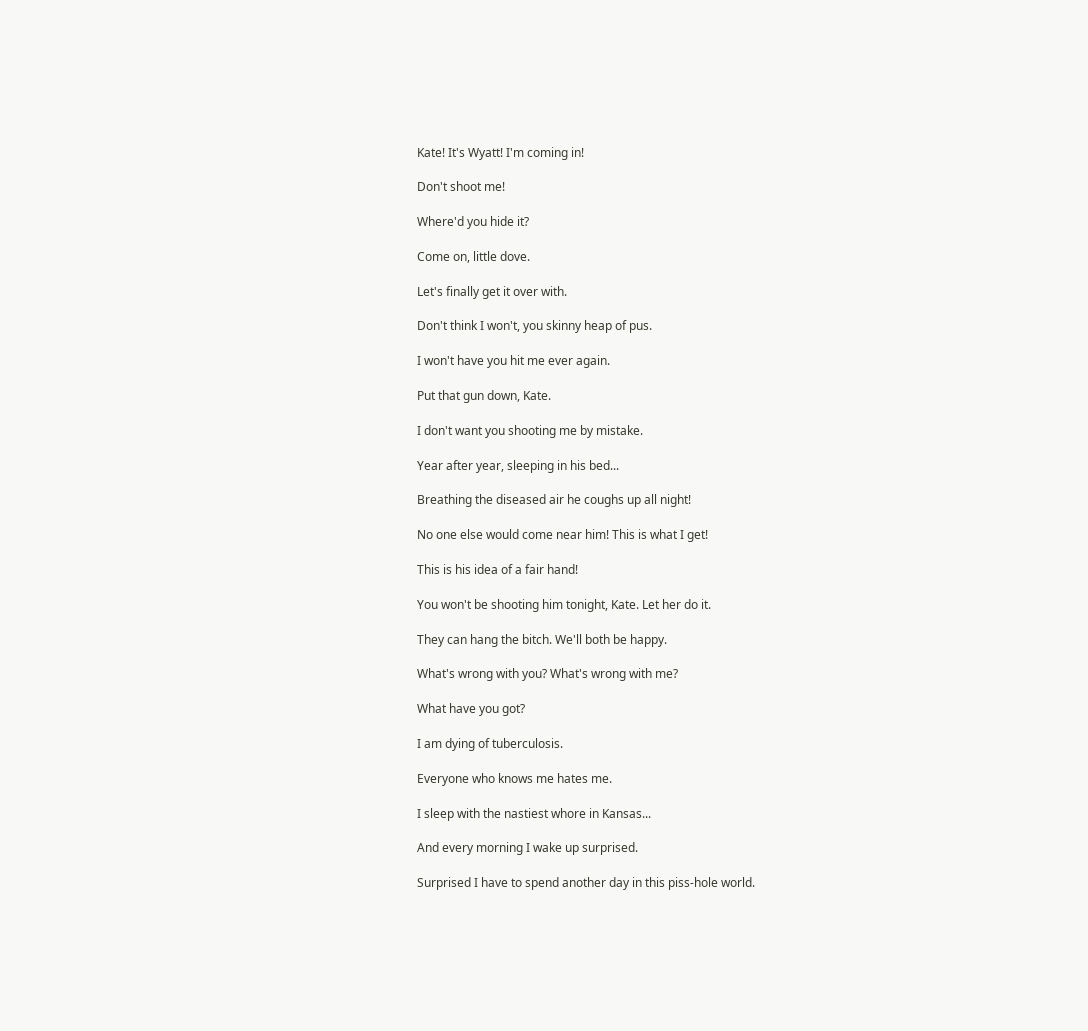Kate! It's Wyatt! I'm coming in!

Don't shoot me!

Where'd you hide it?

Come on, little dove.

Let's finally get it over with.

Don't think I won't, you skinny heap of pus.

I won't have you hit me ever again.

Put that gun down, Kate.

I don't want you shooting me by mistake.

Year after year, sleeping in his bed...

Breathing the diseased air he coughs up all night!

No one else would come near him! This is what I get!

This is his idea of a fair hand!

You won't be shooting him tonight, Kate. Let her do it.

They can hang the bitch. We'll both be happy.

What's wrong with you? What's wrong with me?

What have you got?

I am dying of tuberculosis.

Everyone who knows me hates me.

I sleep with the nastiest whore in Kansas...

And every morning I wake up surprised.

Surprised I have to spend another day in this piss-hole world.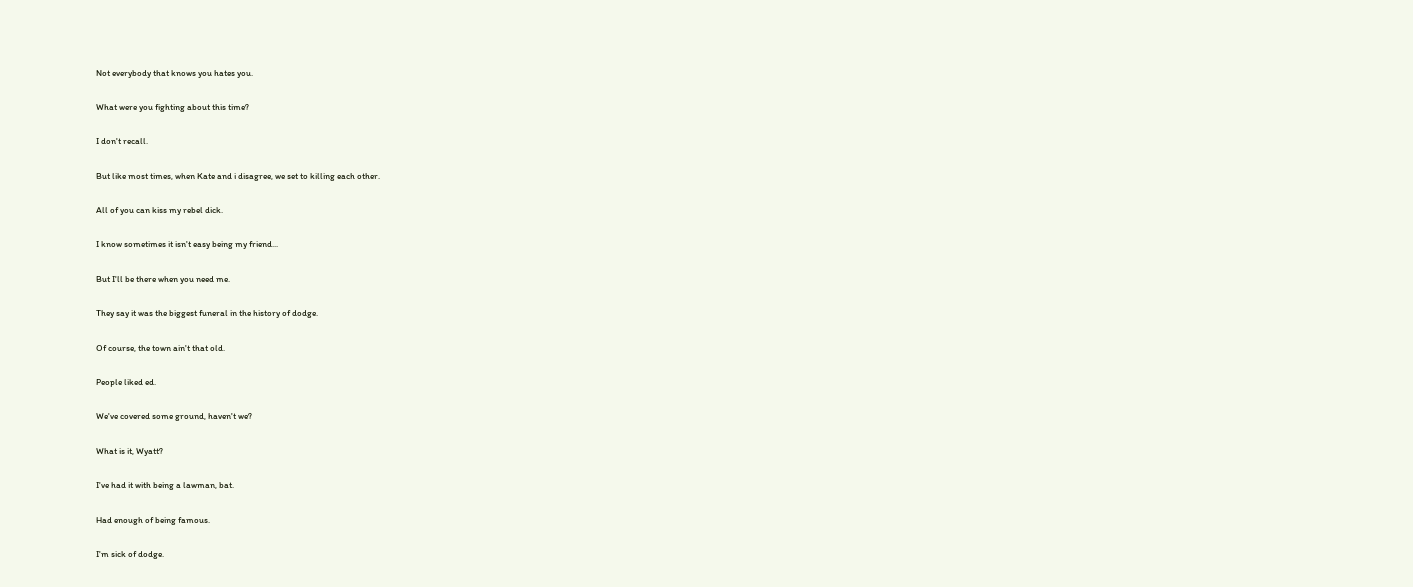Not everybody that knows you hates you.

What were you fighting about this time?

I don't recall.

But like most times, when Kate and i disagree, we set to killing each other.

All of you can kiss my rebel dick.

I know sometimes it isn't easy being my friend...

But I'll be there when you need me.

They say it was the biggest funeral in the history of dodge.

Of course, the town ain't that old.

People liked ed.

We've covered some ground, haven't we?

What is it, Wyatt?

I've had it with being a lawman, bat.

Had enough of being famous.

I'm sick of dodge.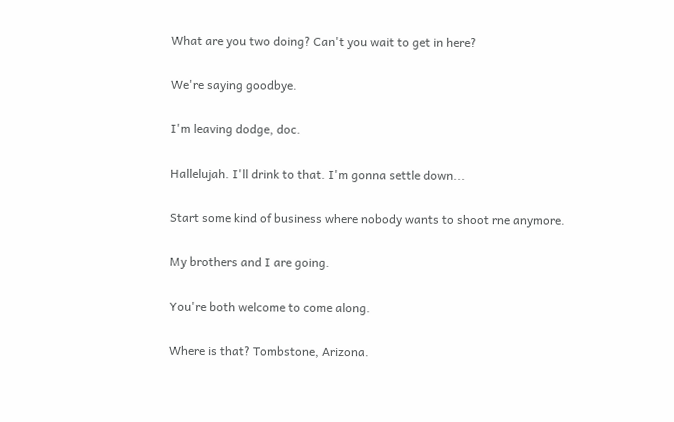What are you two doing? Can't you wait to get in here?

We're saying goodbye.

I'm leaving dodge, doc.

Hallelujah. I'll drink to that. I'm gonna settle down...

Start some kind of business where nobody wants to shoot rne anymore.

My brothers and I are going.

You're both welcome to come along.

Where is that? Tombstone, Arizona.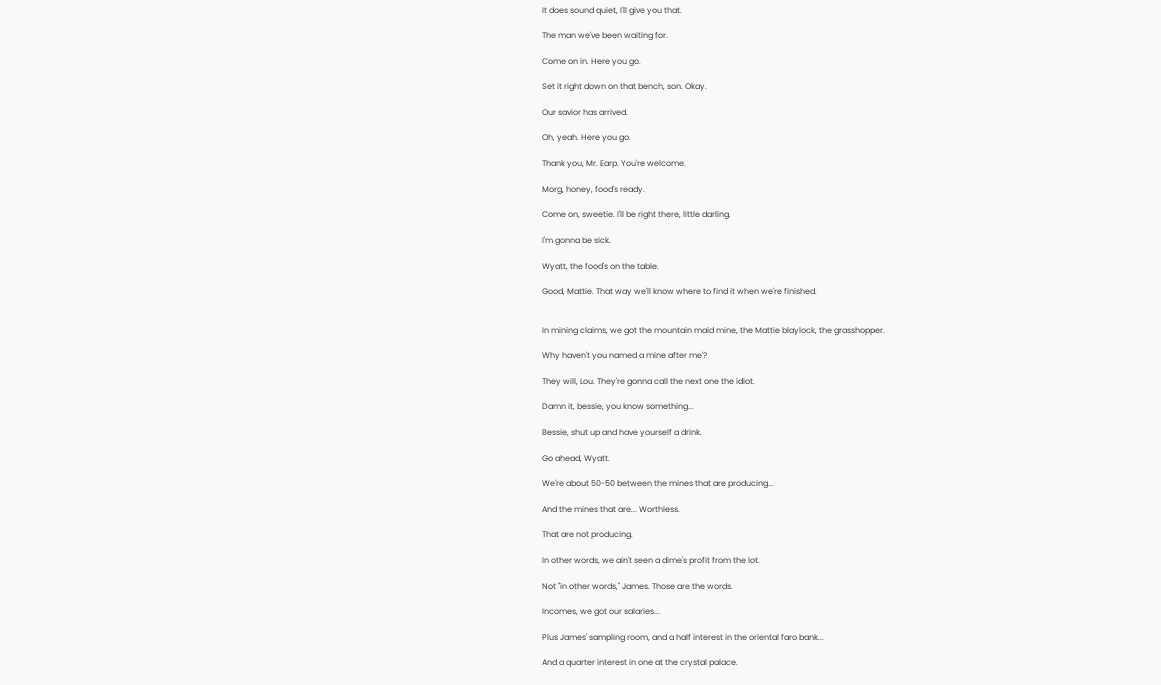It does sound quiet, I'll give you that.

The man we've been waiting for.

Come on in. Here you go.

Set it right down on that bench, son. Okay.

Our savior has arrived.

Oh, yeah. Here you go.

Thank you, Mr. Earp. You're welcome.

Morg, honey, food's ready.

Come on, sweetie. I'll be right there, little darling.

I'm gonna be sick.

Wyatt, the food's on the table.

Good, Mattie. That way we'll know where to find it when we're finished.


In mining claims, we got the mountain maid mine, the Mattie blaylock, the grasshopper.

Why haven't you named a mine after me'?

They will, Lou. They're gonna call the next one the idiot.

Damn it, bessie, you know something...

Bessie, shut up and have yourself a drink.

Go ahead, Wyatt.

We're about 50-50 between the mines that are producing...

And the mines that are... Worthless.

That are not producing.

In other words, we ain't seen a dime's profit from the lot.

Not "in other words," James. Those are the words.

Incomes, we got our salaries...

Plus James' sampling room, and a half interest in the oriental faro bank...

And a quarter interest in one at the crystal palace.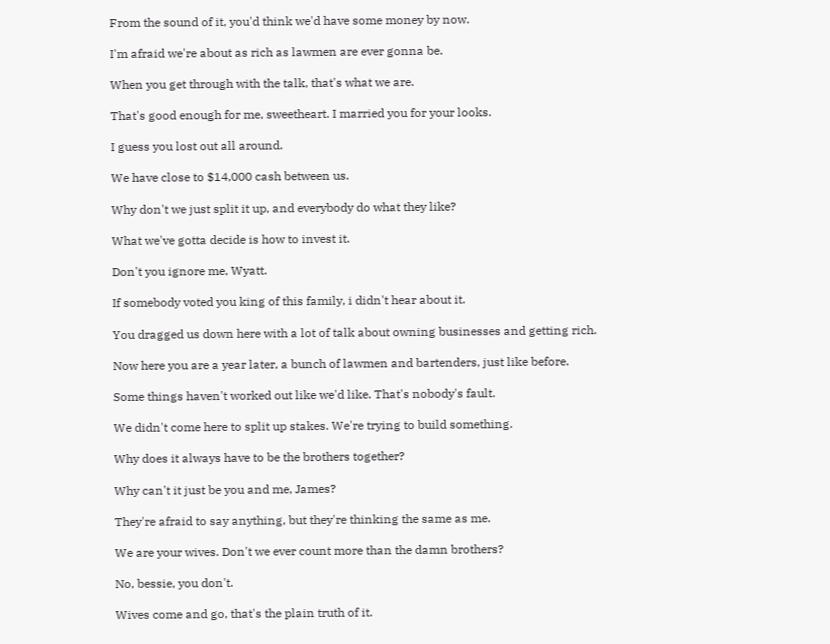From the sound of it, you'd think we'd have some money by now.

I'm afraid we're about as rich as lawmen are ever gonna be.

When you get through with the talk, that's what we are.

That's good enough for me, sweetheart. I married you for your looks.

I guess you lost out all around.

We have close to $14,000 cash between us.

Why don't we just split it up, and everybody do what they like?

What we've gotta decide is how to invest it.

Don't you ignore me, Wyatt.

If somebody voted you king of this family, i didn't hear about it.

You dragged us down here with a lot of talk about owning businesses and getting rich.

Now here you are a year later, a bunch of lawmen and bartenders, just like before.

Some things haven't worked out like we'd like. That's nobody's fault.

We didn't come here to split up stakes. We're trying to build something.

Why does it always have to be the brothers together?

Why can't it just be you and me, James?

They're afraid to say anything, but they're thinking the same as me.

We are your wives. Don't we ever count more than the damn brothers?

No, bessie, you don't.

Wives come and go, that's the plain truth of it.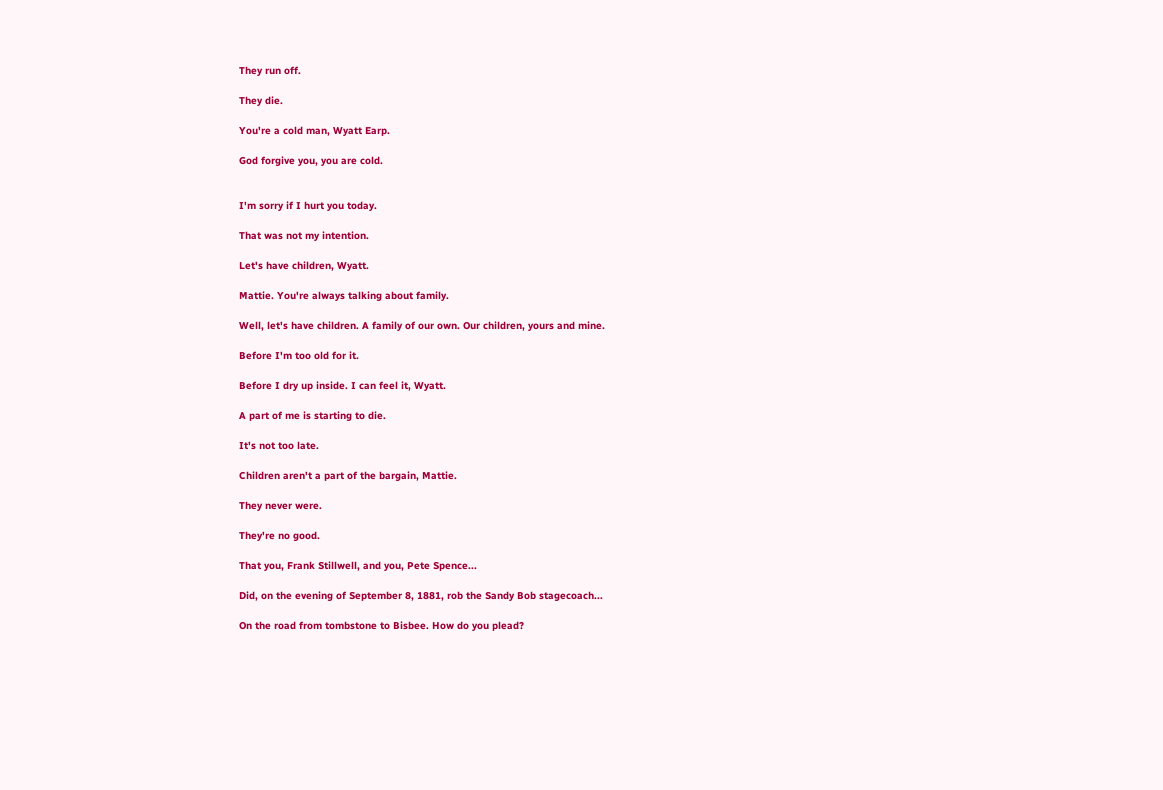They run off.

They die.

You're a cold man, Wyatt Earp.

God forgive you, you are cold.


I'm sorry if I hurt you today.

That was not my intention.

Let's have children, Wyatt.

Mattie. You're always talking about family.

Well, let's have children. A family of our own. Our children, yours and mine.

Before I'm too old for it.

Before I dry up inside. I can feel it, Wyatt.

A part of me is starting to die.

It's not too late.

Children aren't a part of the bargain, Mattie.

They never were.

They're no good.

That you, Frank Stillwell, and you, Pete Spence...

Did, on the evening of September 8, 1881, rob the Sandy Bob stagecoach...

On the road from tombstone to Bisbee. How do you plead?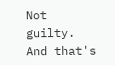Not guilty. And that's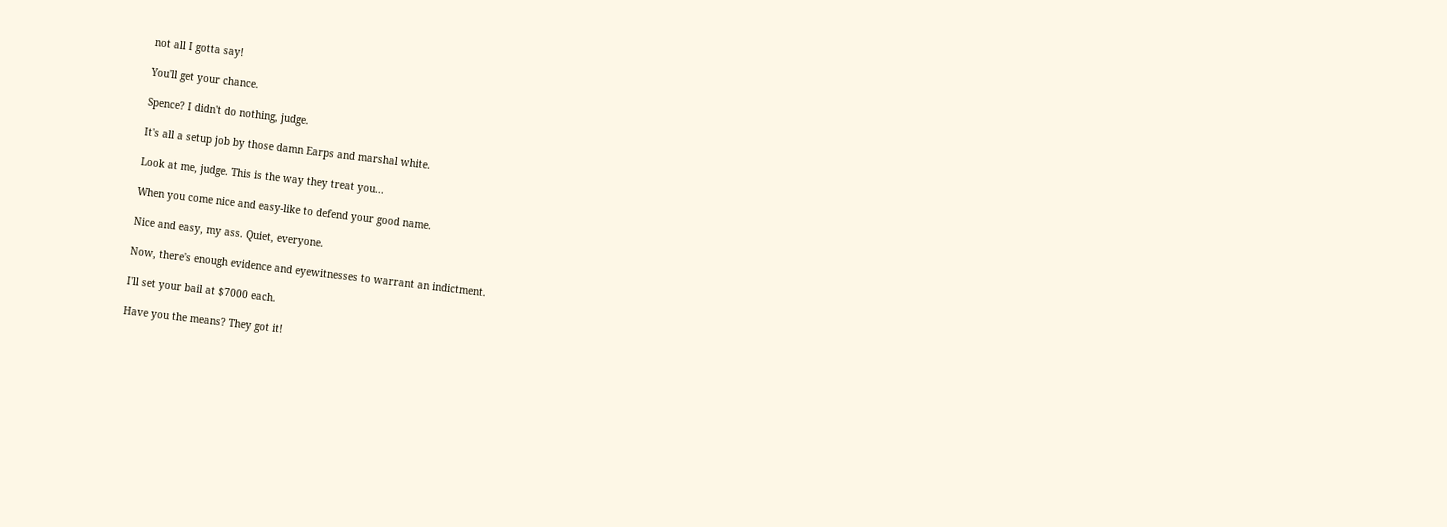not all I gotta say!

You'll get your chance.

Spence? I didn't do nothing, judge.

It's all a setup job by those damn Earps and marshal white.

Look at me, judge. This is the way they treat you...

When you come nice and easy-like to defend your good name.

Nice and easy, my ass. Quiet, everyone.

Now, there's enough evidence and eyewitnesses to warrant an indictment.

I'll set your bail at $7000 each.

Have you the means? They got it!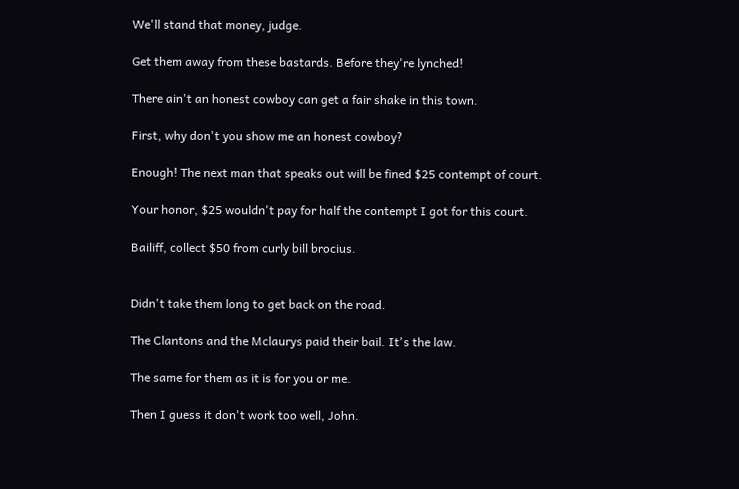We'll stand that money, judge.

Get them away from these bastards. Before they're lynched!

There ain't an honest cowboy can get a fair shake in this town.

First, why don't you show me an honest cowboy?

Enough! The next man that speaks out will be fined $25 contempt of court.

Your honor, $25 wouldn't pay for half the contempt I got for this court.

Bailiff, collect $50 from curly bill brocius.


Didn't take them long to get back on the road.

The Clantons and the Mclaurys paid their bail. It's the law.

The same for them as it is for you or me.

Then I guess it don't work too well, John.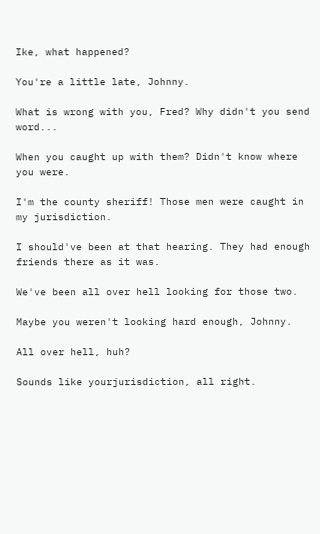Ike, what happened?

You're a little late, Johnny.

What is wrong with you, Fred? Why didn't you send word...

When you caught up with them? Didn't know where you were.

I'm the county sheriff! Those men were caught in my jurisdiction.

I should've been at that hearing. They had enough friends there as it was.

We've been all over hell looking for those two.

Maybe you weren't looking hard enough, Johnny.

All over hell, huh?

Sounds like yourjurisdiction, all right.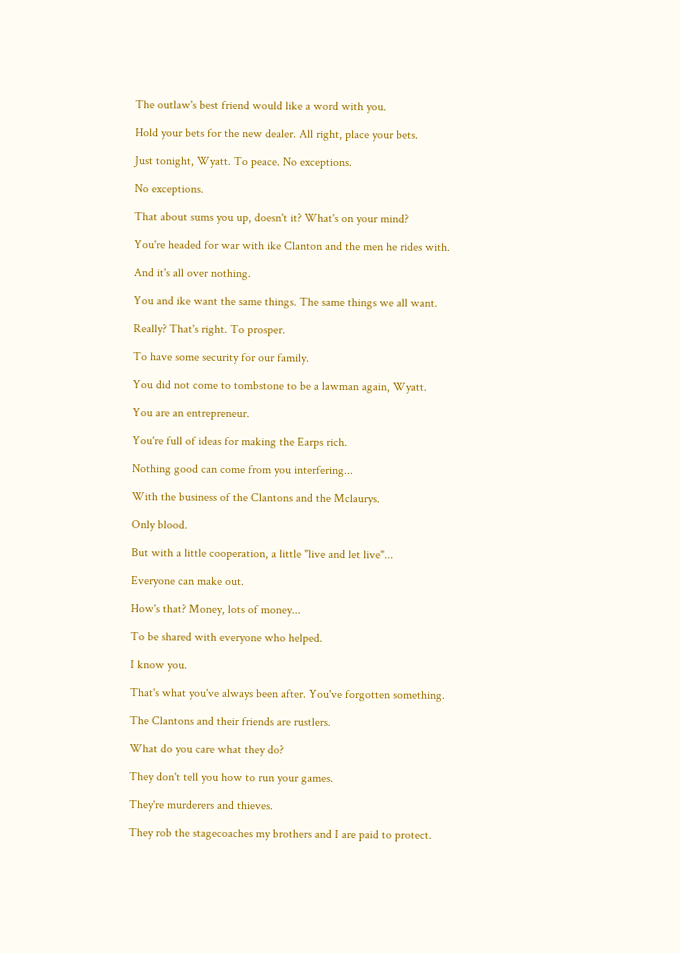The outlaw's best friend would like a word with you.

Hold your bets for the new dealer. All right, place your bets.

Just tonight, Wyatt. To peace. No exceptions.

No exceptions.

That about sums you up, doesn't it? What's on your mind?

You're headed for war with ike Clanton and the men he rides with.

And it's all over nothing.

You and ike want the same things. The same things we all want.

Really? That's right. To prosper.

To have some security for our family.

You did not come to tombstone to be a lawman again, Wyatt.

You are an entrepreneur.

You're full of ideas for making the Earps rich.

Nothing good can come from you interfering...

With the business of the Clantons and the Mclaurys.

Only blood.

But with a little cooperation, a little "live and let live"...

Everyone can make out.

How's that? Money, lots of money...

To be shared with everyone who helped.

I know you.

That's what you've always been after. You've forgotten something.

The Clantons and their friends are rustlers.

What do you care what they do?

They don't tell you how to run your games.

They're murderers and thieves.

They rob the stagecoaches my brothers and I are paid to protect.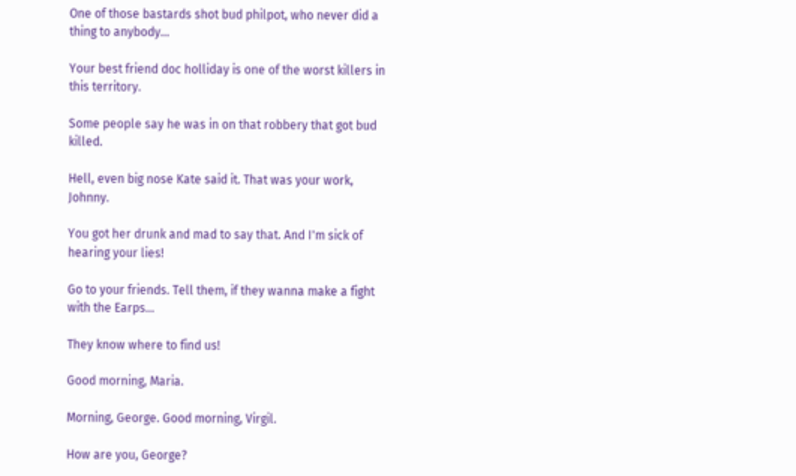One of those bastards shot bud philpot, who never did a thing to anybody...

Your best friend doc holliday is one of the worst killers in this territory.

Some people say he was in on that robbery that got bud killed.

Hell, even big nose Kate said it. That was your work, Johnny.

You got her drunk and mad to say that. And I'm sick of hearing your lies!

Go to your friends. Tell them, if they wanna make a fight with the Earps...

They know where to find us!

Good morning, Maria.

Morning, George. Good morning, Virgil.

How are you, George?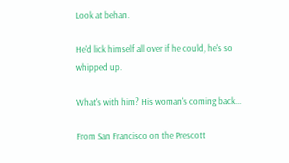Look at behan.

He'd lick himself all over if he could, he's so whipped up.

What's with him? His woman's coming back...

From San Francisco on the Prescott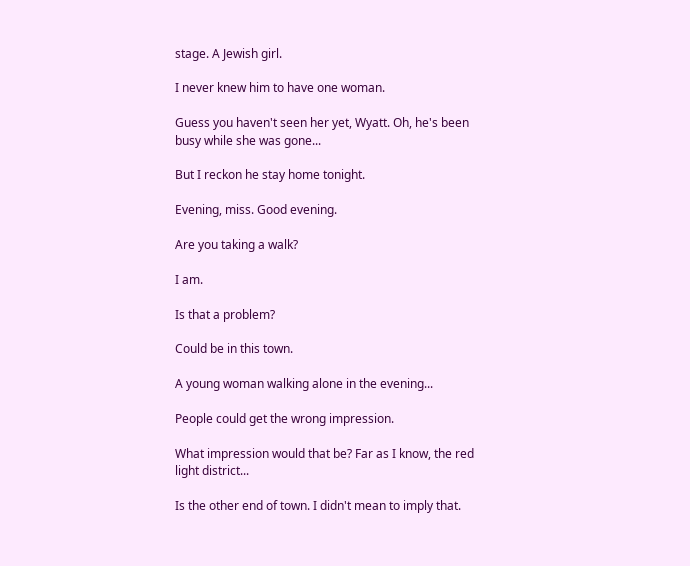stage. A Jewish girl.

I never knew him to have one woman.

Guess you haven't seen her yet, Wyatt. Oh, he's been busy while she was gone...

But I reckon he stay home tonight.

Evening, miss. Good evening.

Are you taking a walk?

I am.

Is that a problem?

Could be in this town.

A young woman walking alone in the evening...

People could get the wrong impression.

What impression would that be? Far as I know, the red light district...

Is the other end of town. I didn't mean to imply that.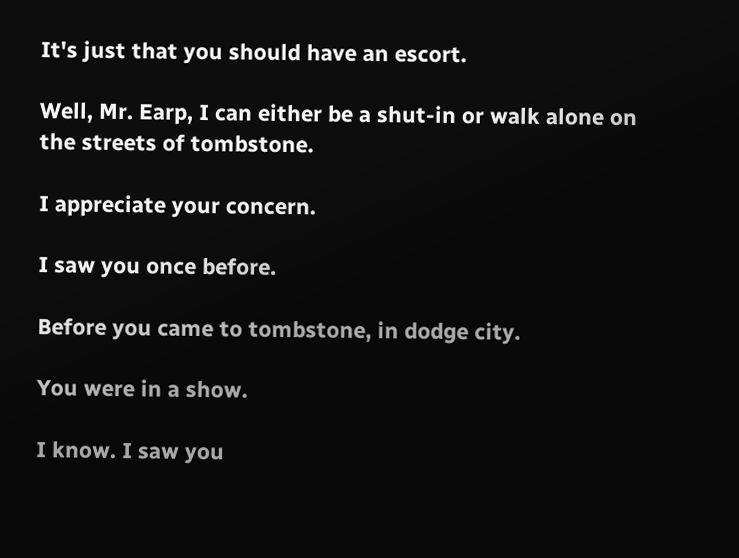It's just that you should have an escort.

Well, Mr. Earp, I can either be a shut-in or walk alone on the streets of tombstone.

I appreciate your concern.

I saw you once before.

Before you came to tombstone, in dodge city.

You were in a show.

I know. I saw you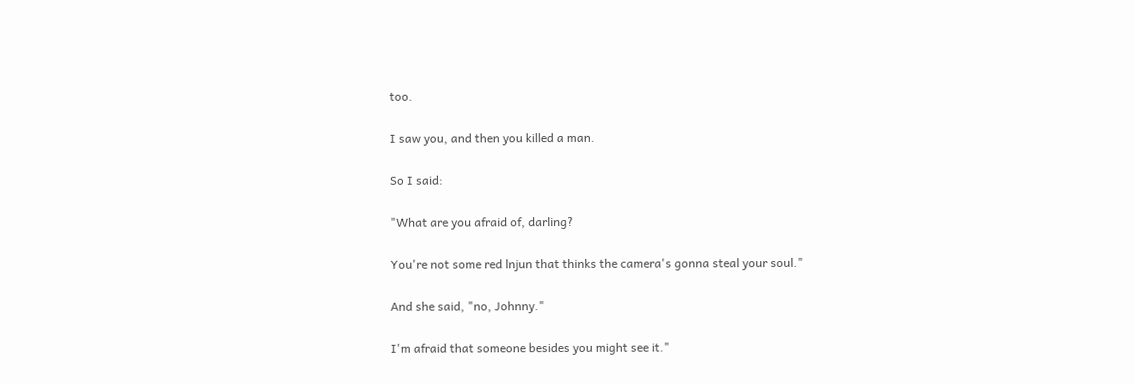too.

I saw you, and then you killed a man.

So I said:

"What are you afraid of, darling?

You're not some red lnjun that thinks the camera's gonna steal your soul."

And she said, "no, Johnny."

I'm afraid that someone besides you might see it."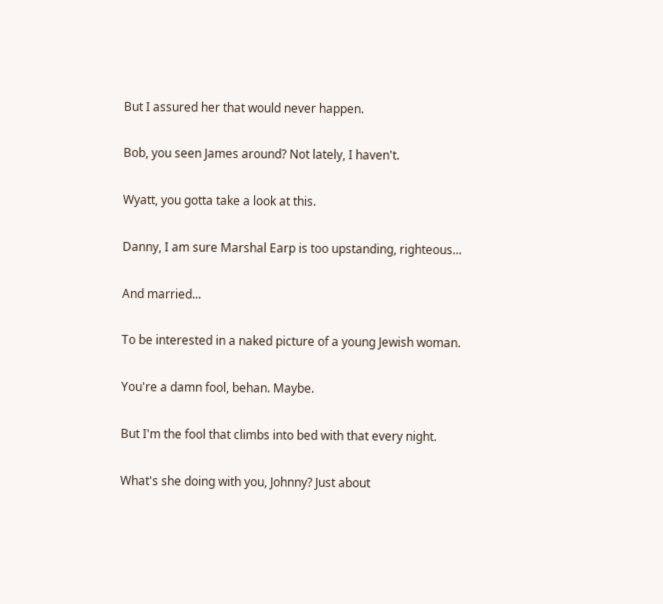But I assured her that would never happen.

Bob, you seen James around? Not lately, I haven't.

Wyatt, you gotta take a look at this.

Danny, I am sure Marshal Earp is too upstanding, righteous...

And married...

To be interested in a naked picture of a young Jewish woman.

You're a damn fool, behan. Maybe.

But I'm the fool that climbs into bed with that every night.

What's she doing with you, Johnny? Just about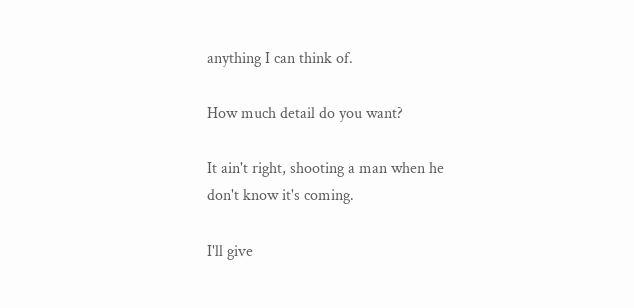anything I can think of.

How much detail do you want?

It ain't right, shooting a man when he don't know it's coming.

I'll give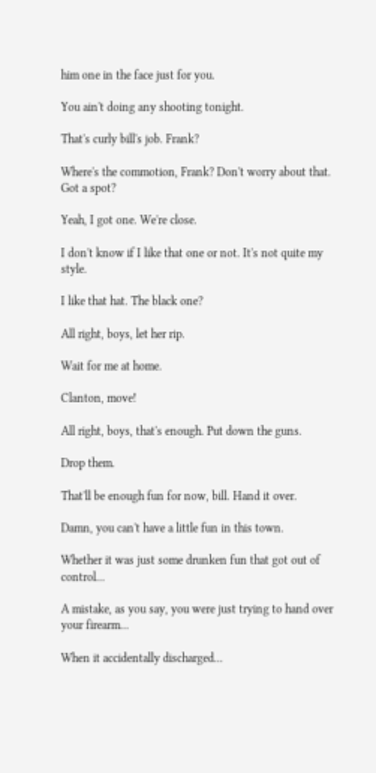him one in the face just for you.

You ain't doing any shooting tonight.

That's curly bill's job. Frank?

Where's the commotion, Frank? Don't worry about that. Got a spot?

Yeah, I got one. We're close.

I don't know if I like that one or not. It's not quite my style.

I like that hat. The black one?

All right, boys, let her rip.

Wait for me at home.

Clanton, move!

All right, boys, that's enough. Put down the guns.

Drop them.

That'll be enough fun for now, bill. Hand it over.

Damn, you can't have a little fun in this town.

Whether it was just some drunken fun that got out of control...

A mistake, as you say, you were just trying to hand over your firearm...

When it accidentally discharged...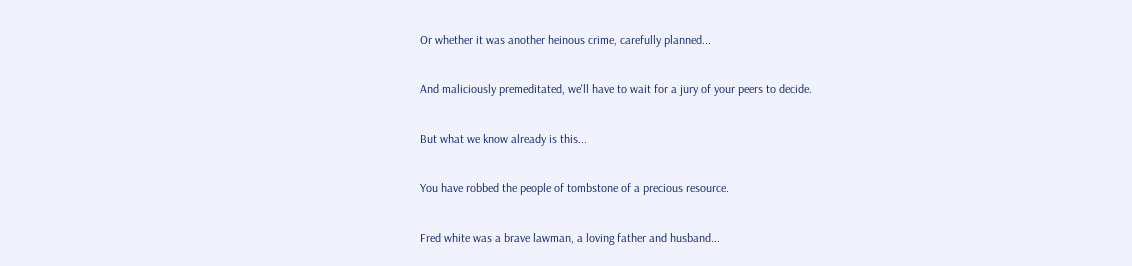Or whether it was another heinous crime, carefully planned...

And maliciously premeditated, we'll have to wait for a jury of your peers to decide.

But what we know already is this...

You have robbed the people of tombstone of a precious resource.

Fred white was a brave lawman, a loving father and husband...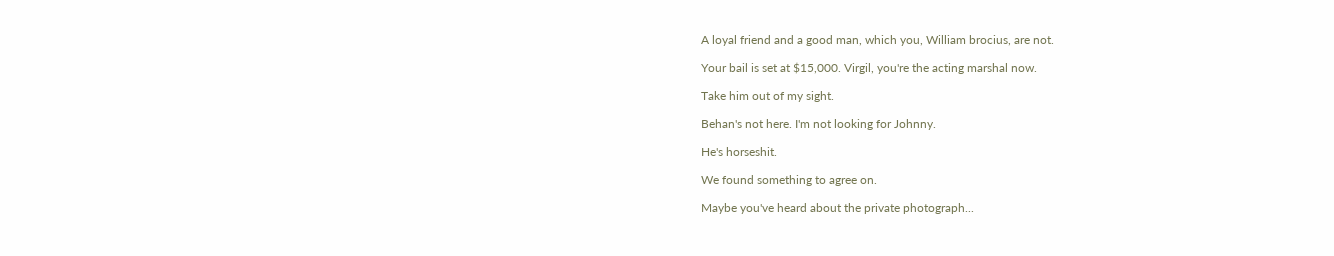A loyal friend and a good man, which you, William brocius, are not.

Your bail is set at $15,000. Virgil, you're the acting marshal now.

Take him out of my sight.

Behan's not here. I'm not looking for Johnny.

He's horseshit.

We found something to agree on.

Maybe you've heard about the private photograph...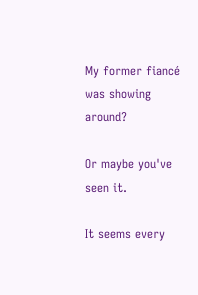My former fiancé was showing around?

Or maybe you've seen it.

It seems every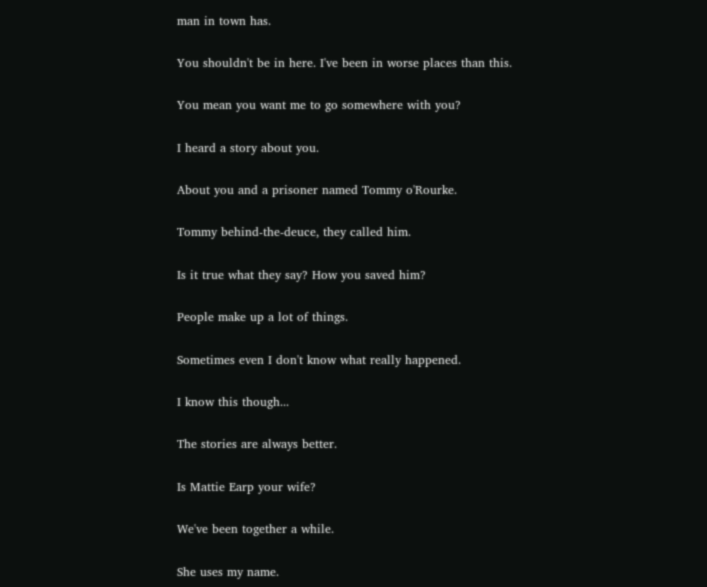man in town has.

You shouldn't be in here. I've been in worse places than this.

You mean you want me to go somewhere with you?

I heard a story about you.

About you and a prisoner named Tommy o'Rourke.

Tommy behind-the-deuce, they called him.

Is it true what they say? How you saved him?

People make up a lot of things.

Sometimes even I don't know what really happened.

I know this though...

The stories are always better.

Is Mattie Earp your wife?

We've been together a while.

She uses my name.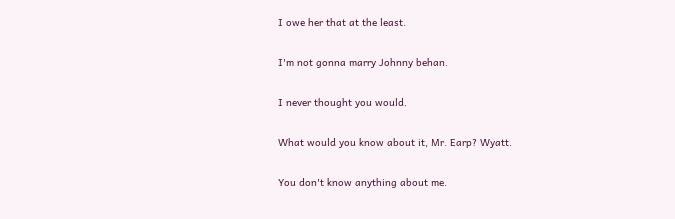I owe her that at the least.

I'm not gonna marry Johnny behan.

I never thought you would.

What would you know about it, Mr. Earp? Wyatt.

You don't know anything about me.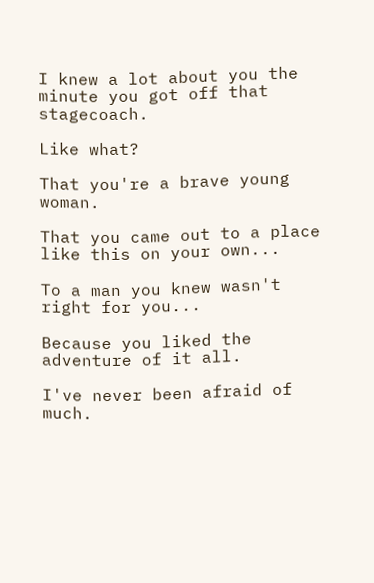I knew a lot about you the minute you got off that stagecoach.

Like what?

That you're a brave young woman.

That you came out to a place like this on your own...

To a man you knew wasn't right for you...

Because you liked the adventure of it all.

I've never been afraid of much.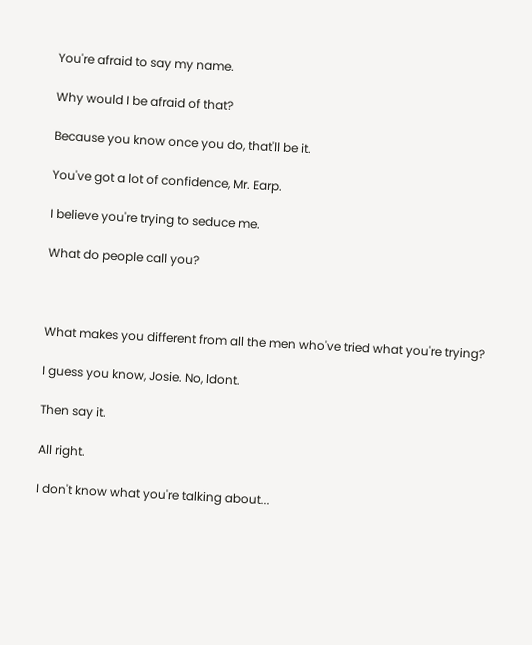You're afraid to say my name.

Why would I be afraid of that?

Because you know once you do, that'll be it.

You've got a lot of confidence, Mr. Earp.

I believe you're trying to seduce me.

What do people call you?



What makes you different from all the men who've tried what you're trying?

I guess you know, Josie. No, ldont.

Then say it.

All right.

I don't know what you're talking about...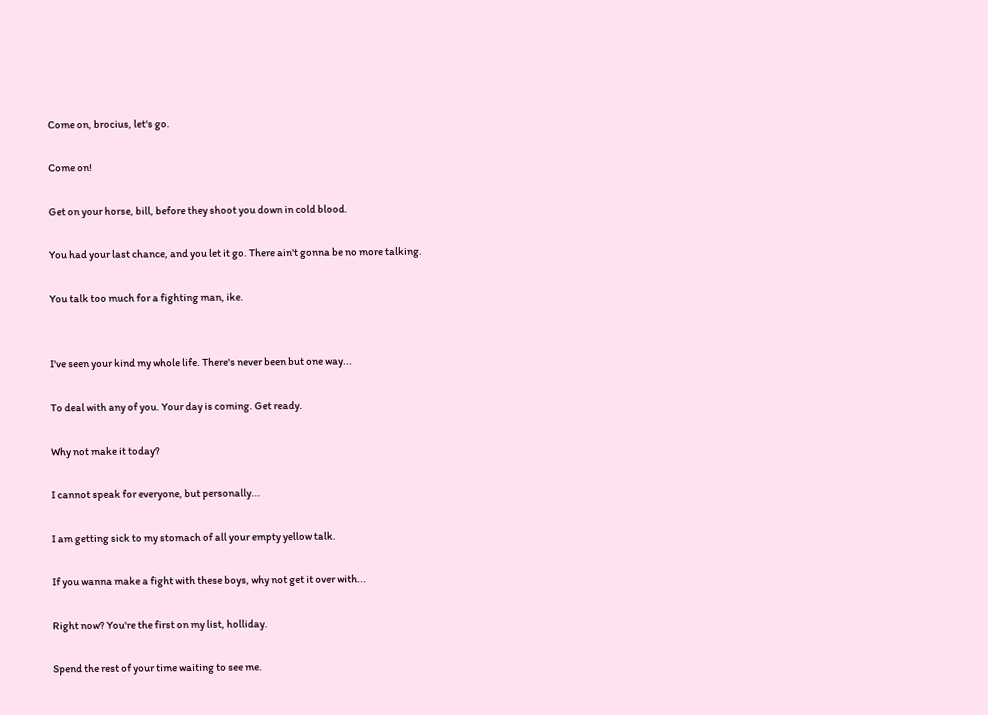Come on, brocius, let's go.

Come on!

Get on your horse, bill, before they shoot you down in cold blood.

You had your last chance, and you let it go. There ain't gonna be no more talking.

You talk too much for a fighting man, ike.


I've seen your kind my whole life. There's never been but one way...

To deal with any of you. Your day is coming. Get ready.

Why not make it today?

I cannot speak for everyone, but personally...

I am getting sick to my stomach of all your empty yellow talk.

If you wanna make a fight with these boys, why not get it over with...

Right now? You're the first on my list, holliday.

Spend the rest of your time waiting to see me.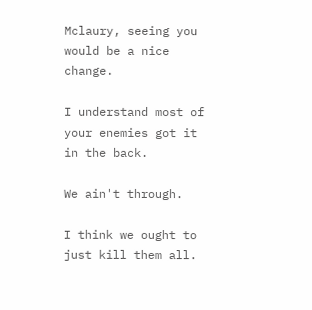Mclaury, seeing you would be a nice change.

I understand most of your enemies got it in the back.

We ain't through.

I think we ought to just kill them all.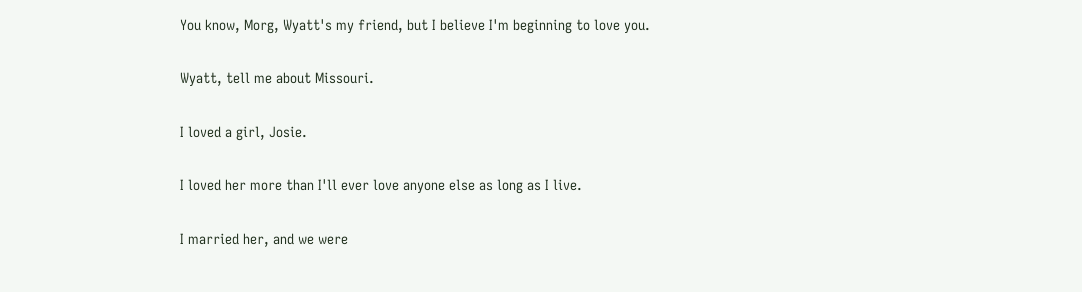You know, Morg, Wyatt's my friend, but I believe I'm beginning to love you.

Wyatt, tell me about Missouri.

I loved a girl, Josie.

I loved her more than I'll ever love anyone else as long as I live.

I married her, and we were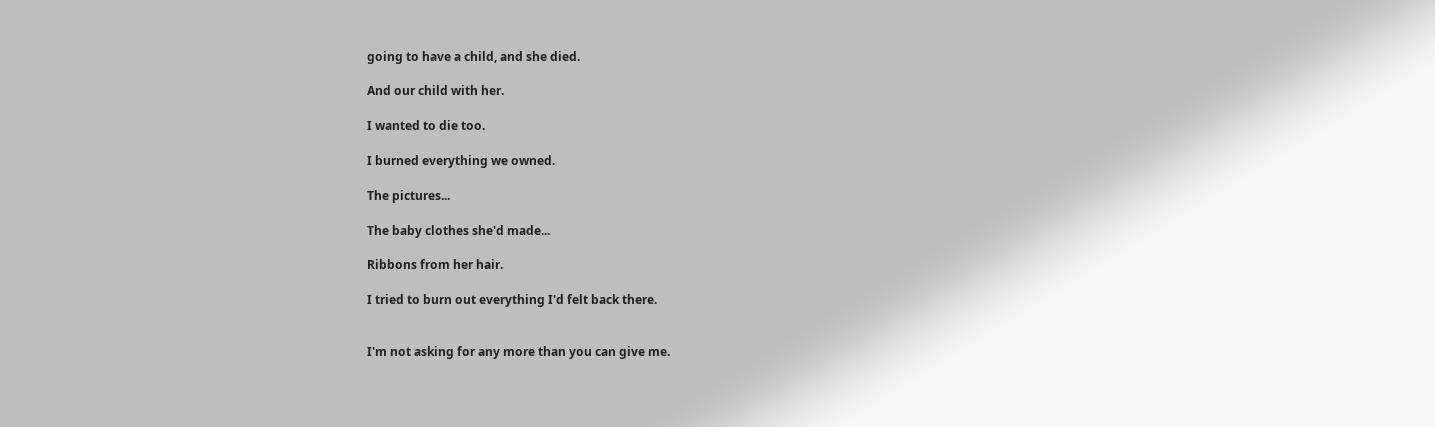going to have a child, and she died.

And our child with her.

I wanted to die too.

I burned everything we owned.

The pictures...

The baby clothes she'd made...

Ribbons from her hair.

I tried to burn out everything I'd felt back there.


I'm not asking for any more than you can give me.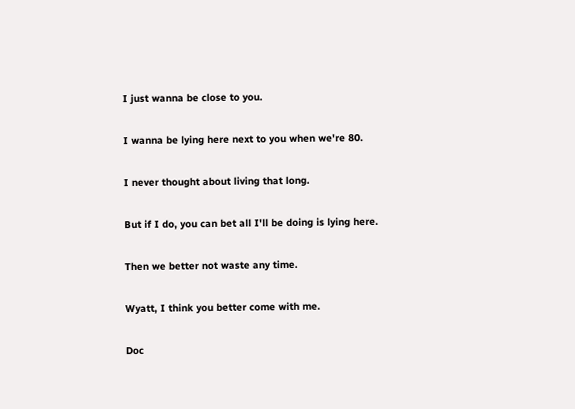I just wanna be close to you.

I wanna be lying here next to you when we're 80.

I never thought about living that long.

But if I do, you can bet all I'll be doing is lying here.

Then we better not waste any time.

Wyatt, I think you better come with me.

Doc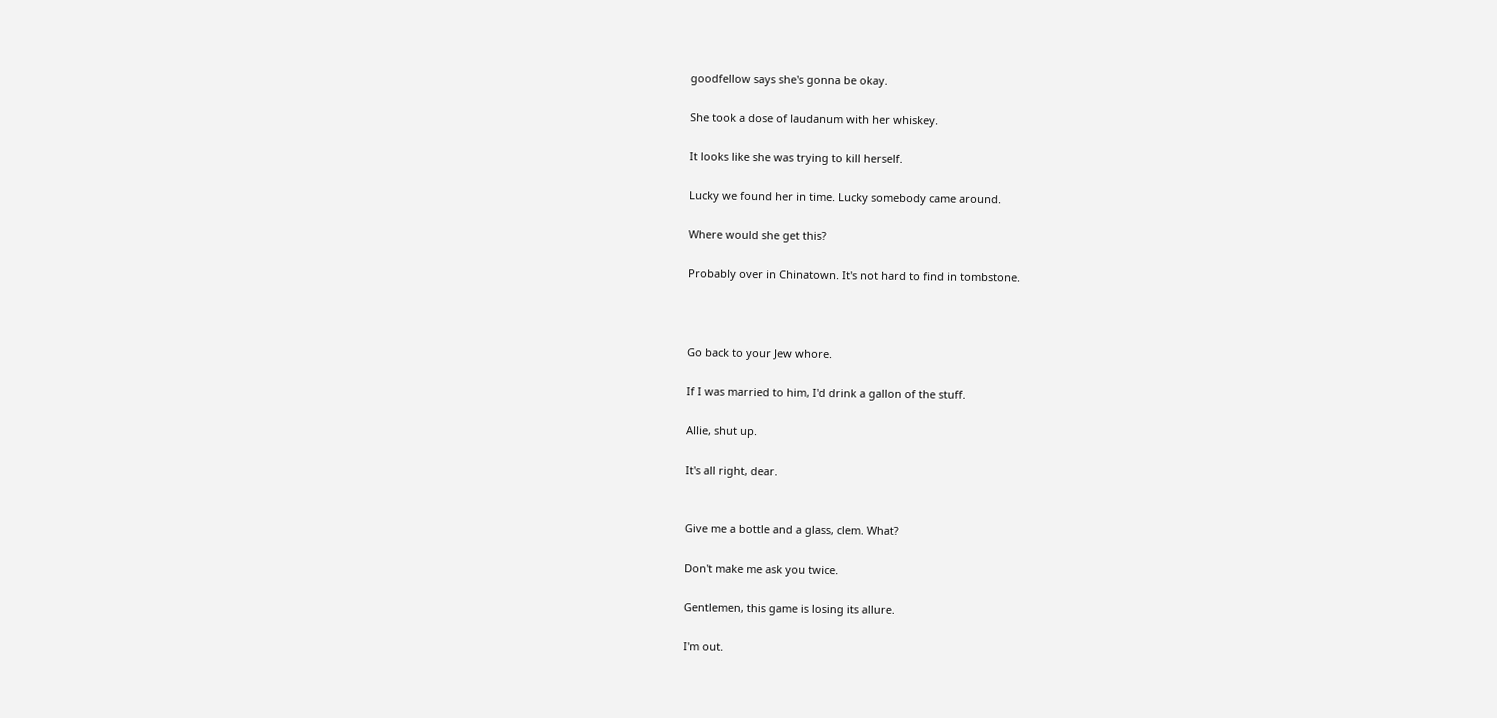goodfellow says she's gonna be okay.

She took a dose of laudanum with her whiskey.

It looks like she was trying to kill herself.

Lucky we found her in time. Lucky somebody came around.

Where would she get this?

Probably over in Chinatown. It's not hard to find in tombstone.



Go back to your Jew whore.

If I was married to him, I'd drink a gallon of the stuff.

Allie, shut up.

It's all right, dear.


Give me a bottle and a glass, clem. What?

Don't make me ask you twice.

Gentlemen, this game is losing its allure.

I'm out.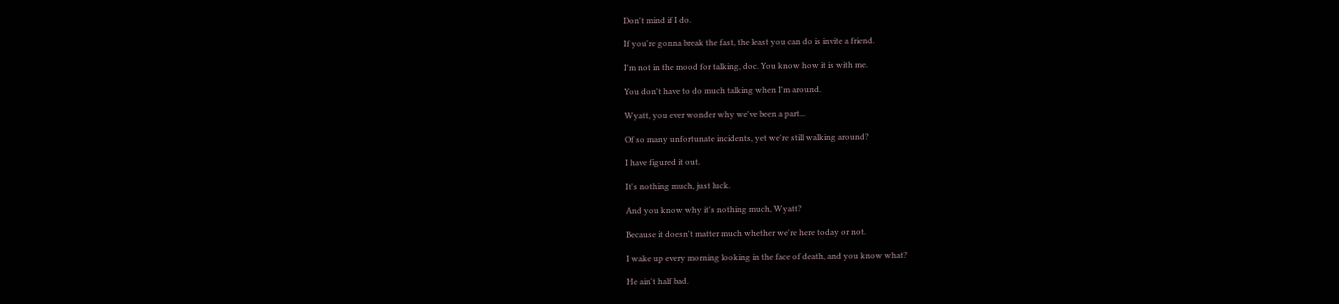Don't mind if I do.

If you're gonna break the fast, the least you can do is invite a friend.

I'm not in the mood for talking, doc. You know how it is with me.

You don't have to do much talking when I'm around.

Wyatt, you ever wonder why we've been a part...

Of so many unfortunate incidents, yet we're still walking around?

I have figured it out.

It's nothing much, just luck.

And you know why it's nothing much, Wyatt?

Because it doesn't matter much whether we're here today or not.

I wake up every morning looking in the face of death, and you know what?

He ain't half bad.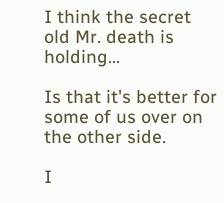I think the secret old Mr. death is holding...

Is that it's better for some of us over on the other side.

I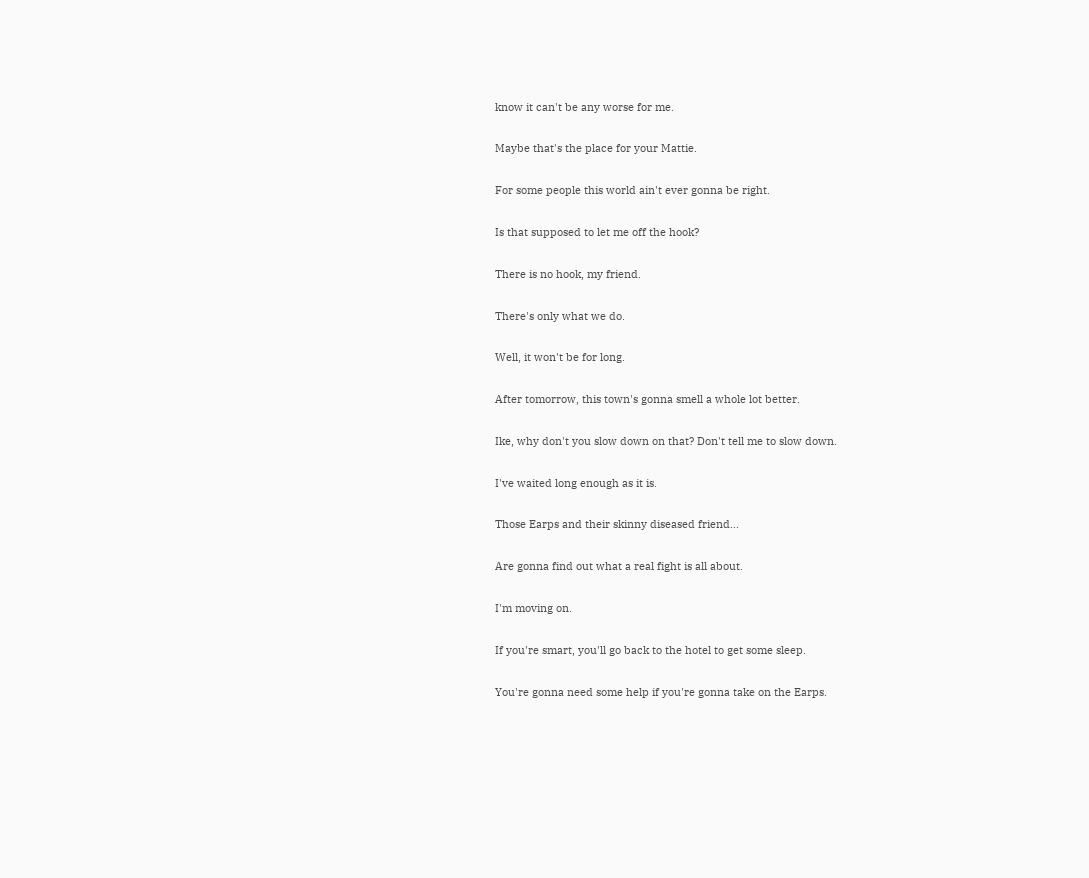know it can't be any worse for me.

Maybe that's the place for your Mattie.

For some people this world ain't ever gonna be right.

Is that supposed to let me off the hook?

There is no hook, my friend.

There's only what we do.

Well, it won't be for long.

After tomorrow, this town's gonna smell a whole lot better.

Ike, why don't you slow down on that? Don't tell me to slow down.

I've waited long enough as it is.

Those Earps and their skinny diseased friend...

Are gonna find out what a real fight is all about.

I'm moving on.

If you're smart, you'll go back to the hotel to get some sleep.

You're gonna need some help if you're gonna take on the Earps.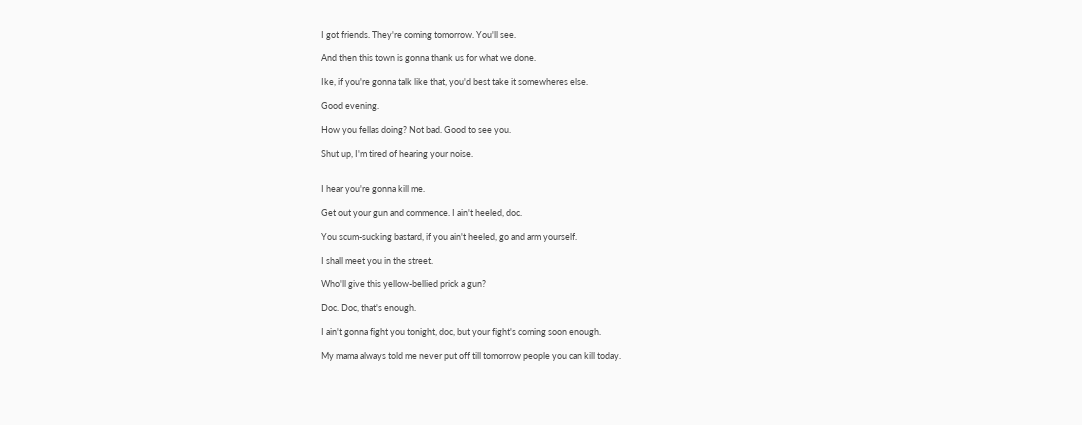I got friends. They're coming tomorrow. You'll see.

And then this town is gonna thank us for what we done.

Ike, if you're gonna talk like that, you'd best take it somewheres else.

Good evening.

How you fellas doing? Not bad. Good to see you.

Shut up, I'm tired of hearing your noise.


I hear you're gonna kill me.

Get out your gun and commence. I ain't heeled, doc.

You scum-sucking bastard, if you ain't heeled, go and arm yourself.

I shall meet you in the street.

Who'll give this yellow-bellied prick a gun?

Doc. Doc, that's enough.

I ain't gonna fight you tonight, doc, but your fight's coming soon enough.

My mama always told me never put off till tomorrow people you can kill today.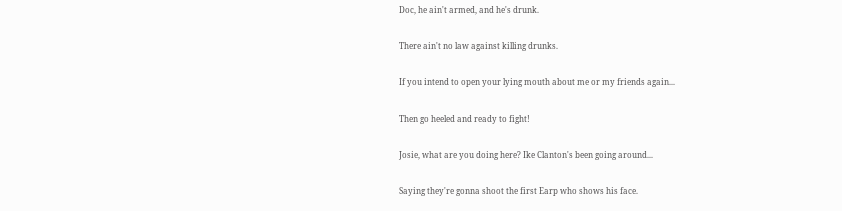Doc, he ain't armed, and he's drunk.

There ain't no law against killing drunks.

If you intend to open your lying mouth about me or my friends again...

Then go heeled and ready to fight!

Josie, what are you doing here? Ike Clanton's been going around...

Saying they're gonna shoot the first Earp who shows his face.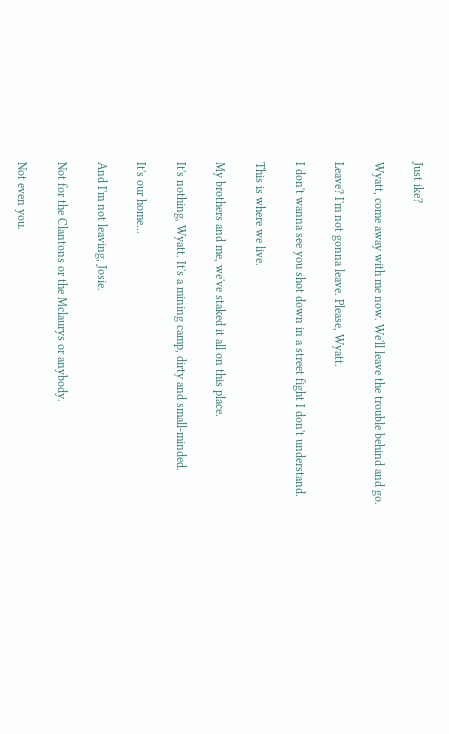Just ike?

Wyatt, come away with me now. We'll leave the trouble behind and go.

Leave? I'm not gonna leave. Please, Wyatt.

I don't wanna see you shot down in a street fight I don't understand.

This is where we live.

My brothers and me, we've staked it all on this place.

It's nothing, Wyatt. It's a mining camp, dirty and small-minded.

It's our home...

And I'm not leaving, Josie.

Not for the Clantons or the Mclaurys or anybody.

Not even you.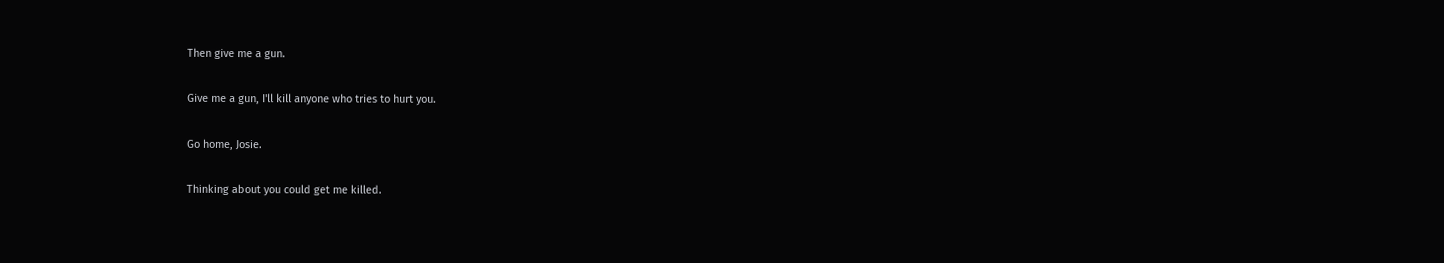Then give me a gun.

Give me a gun, I'll kill anyone who tries to hurt you.

Go home, Josie.

Thinking about you could get me killed.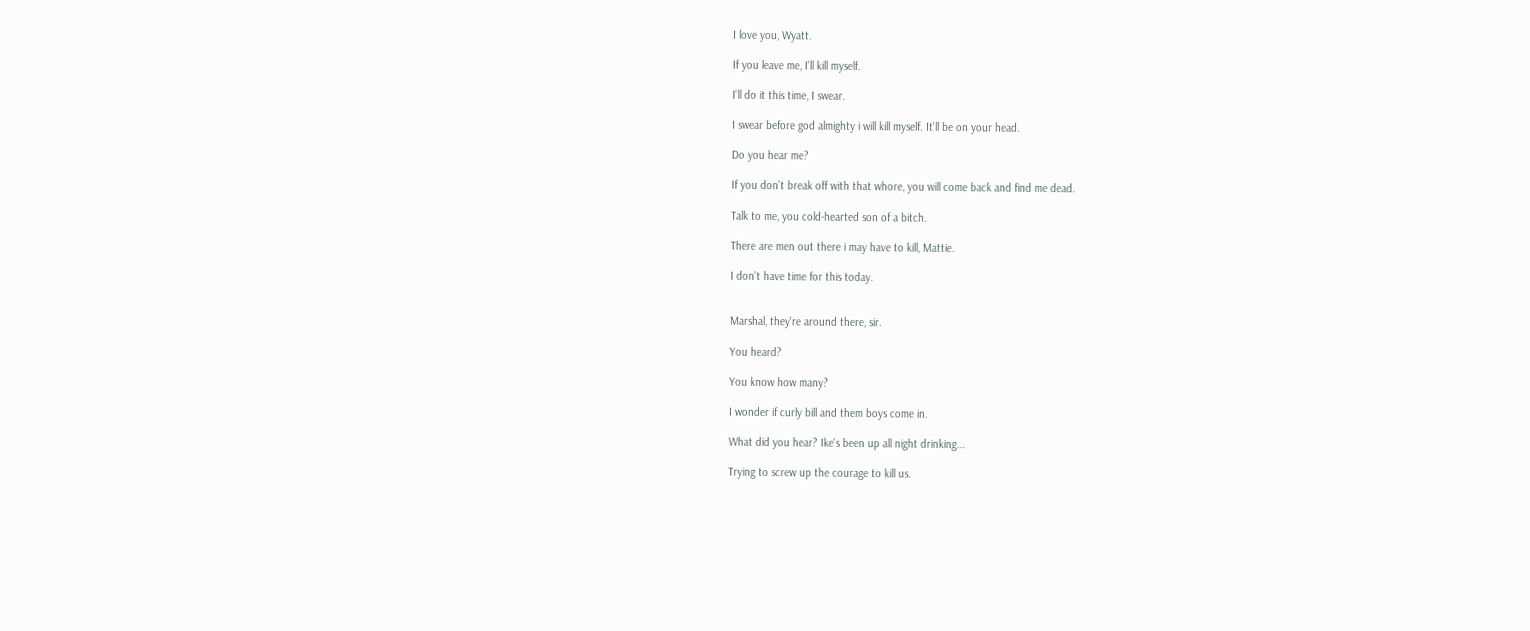I love you, Wyatt.

If you leave me, I'll kill myself.

I'll do it this time, I swear.

I swear before god almighty i will kill myself. It'll be on your head.

Do you hear me?

If you don't break off with that whore, you will come back and find me dead.

Talk to me, you cold-hearted son of a bitch.

There are men out there i may have to kill, Mattie.

I don't have time for this today.


Marshal, they're around there, sir.

You heard?

You know how many?

I wonder if curly bill and them boys come in.

What did you hear? Ike's been up all night drinking...

Trying to screw up the courage to kill us.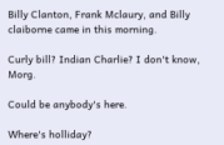Billy Clanton, Frank Mclaury, and Billy claiborne came in this morning.

Curly bill? Indian Charlie? I don't know, Morg.

Could be anybody's here.

Where's holliday?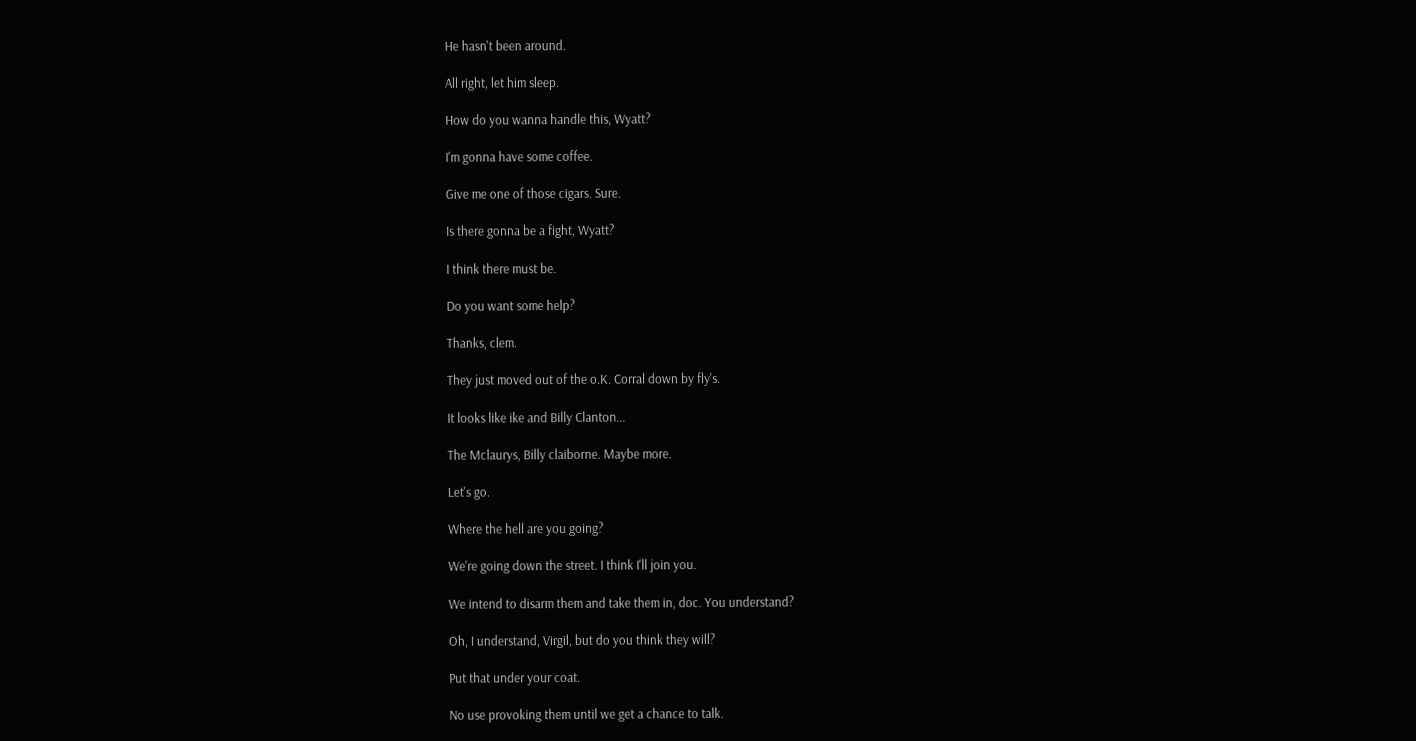He hasn't been around.

All right, let him sleep.

How do you wanna handle this, Wyatt?

I'm gonna have some coffee.

Give me one of those cigars. Sure.

Is there gonna be a fight, Wyatt?

I think there must be.

Do you want some help?

Thanks, clem.

They just moved out of the o.K. Corral down by fly's.

It looks like ike and Billy Clanton...

The Mclaurys, Billy claiborne. Maybe more.

Let's go.

Where the hell are you going?

We're going down the street. I think I'll join you.

We intend to disarm them and take them in, doc. You understand?

Oh, I understand, Virgil, but do you think they will?

Put that under your coat.

No use provoking them until we get a chance to talk.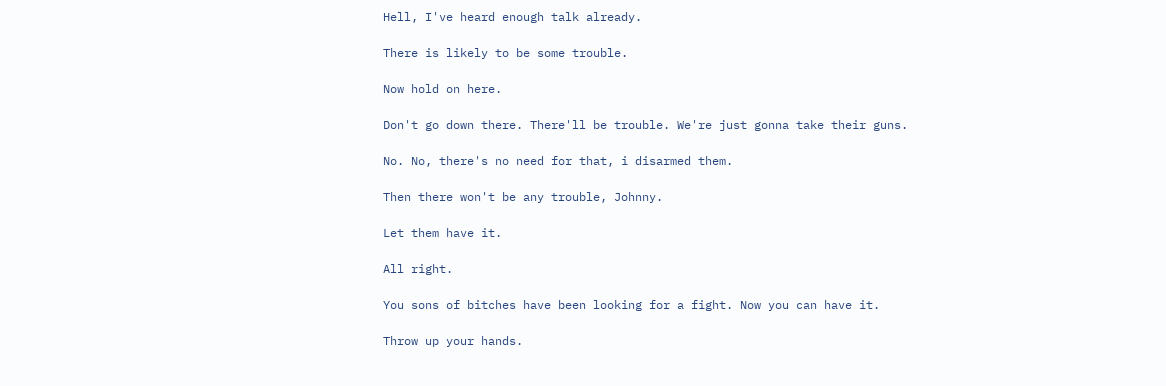Hell, I've heard enough talk already.

There is likely to be some trouble.

Now hold on here.

Don't go down there. There'll be trouble. We're just gonna take their guns.

No. No, there's no need for that, i disarmed them.

Then there won't be any trouble, Johnny.

Let them have it.

All right.

You sons of bitches have been looking for a fight. Now you can have it.

Throw up your hands.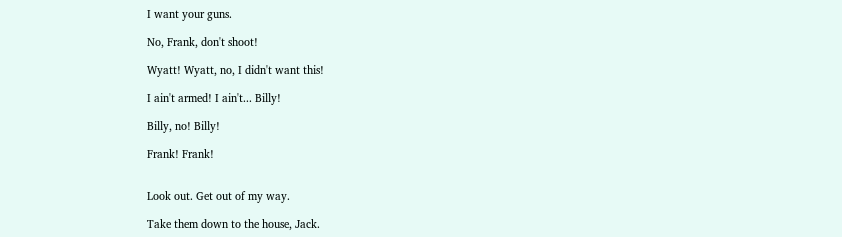I want your guns.

No, Frank, don't shoot!

Wyatt! Wyatt, no, I didn't want this!

I ain't armed! I ain't... Billy!

Billy, no! Billy!

Frank! Frank!


Look out. Get out of my way.

Take them down to the house, Jack.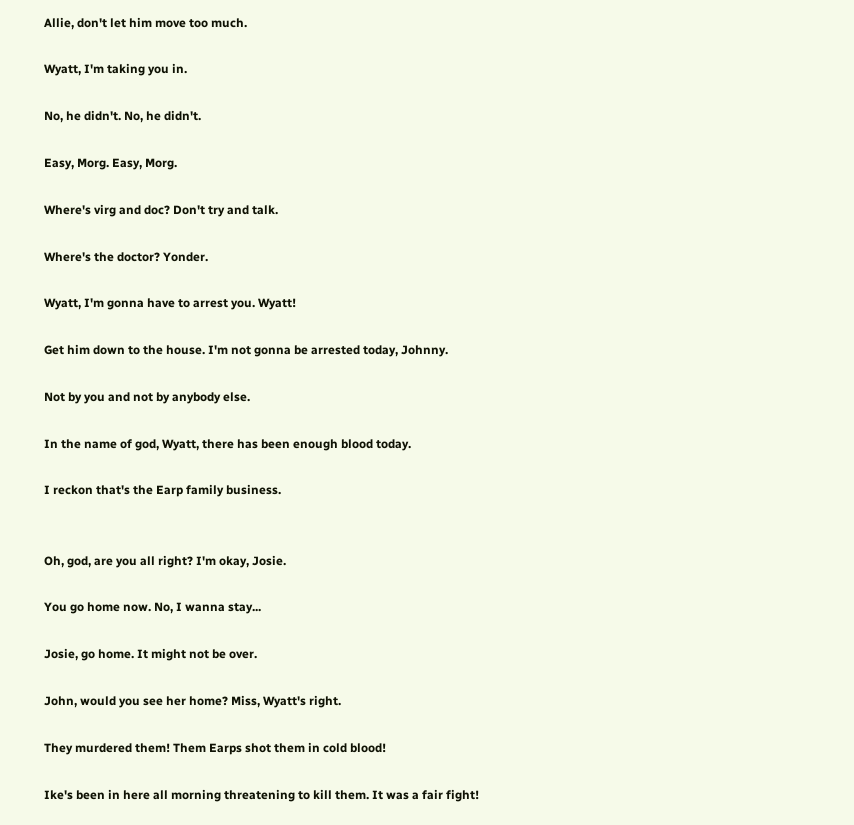Allie, don't let him move too much.

Wyatt, I'm taking you in.

No, he didn't. No, he didn't.

Easy, Morg. Easy, Morg.

Where's virg and doc? Don't try and talk.

Where's the doctor? Yonder.

Wyatt, I'm gonna have to arrest you. Wyatt!

Get him down to the house. I'm not gonna be arrested today, Johnny.

Not by you and not by anybody else.

In the name of god, Wyatt, there has been enough blood today.

I reckon that's the Earp family business.


Oh, god, are you all right? I'm okay, Josie.

You go home now. No, I wanna stay...

Josie, go home. It might not be over.

John, would you see her home? Miss, Wyatt's right.

They murdered them! Them Earps shot them in cold blood!

Ike's been in here all morning threatening to kill them. It was a fair fight!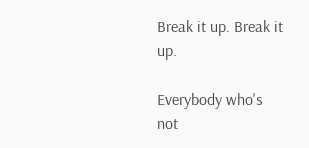Break it up. Break it up.

Everybody who's not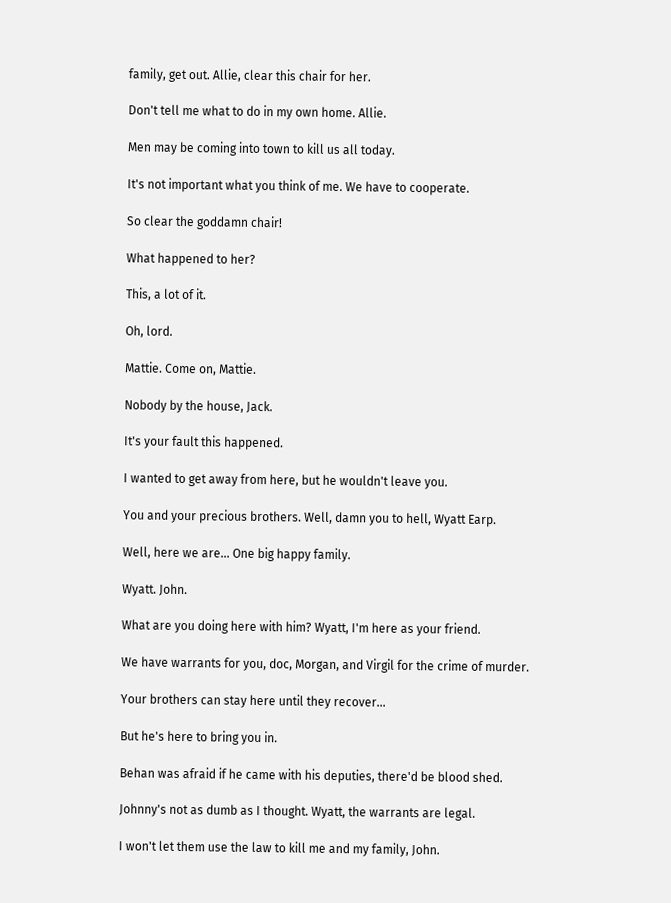family, get out. Allie, clear this chair for her.

Don't tell me what to do in my own home. Allie.

Men may be coming into town to kill us all today.

It's not important what you think of me. We have to cooperate.

So clear the goddamn chair!

What happened to her?

This, a lot of it.

Oh, lord.

Mattie. Come on, Mattie.

Nobody by the house, Jack.

It's your fault this happened.

I wanted to get away from here, but he wouldn't leave you.

You and your precious brothers. Well, damn you to hell, Wyatt Earp.

Well, here we are... One big happy family.

Wyatt. John.

What are you doing here with him? Wyatt, I'm here as your friend.

We have warrants for you, doc, Morgan, and Virgil for the crime of murder.

Your brothers can stay here until they recover...

But he's here to bring you in.

Behan was afraid if he came with his deputies, there'd be blood shed.

Johnny's not as dumb as I thought. Wyatt, the warrants are legal.

I won't let them use the law to kill me and my family, John.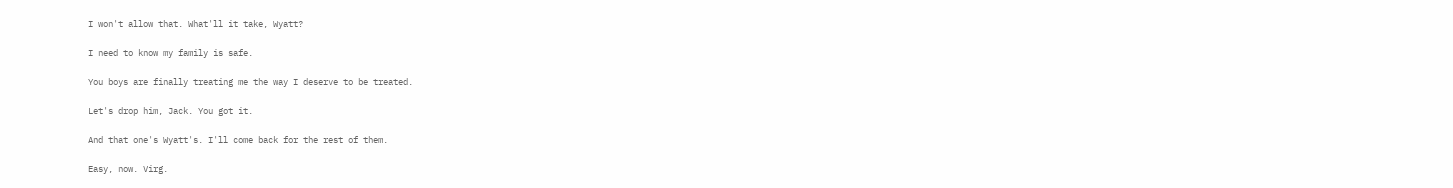I won't allow that. What'll it take, Wyatt?

I need to know my family is safe.

You boys are finally treating me the way I deserve to be treated.

Let's drop him, Jack. You got it.

And that one's Wyatt's. I'll come back for the rest of them.

Easy, now. Virg.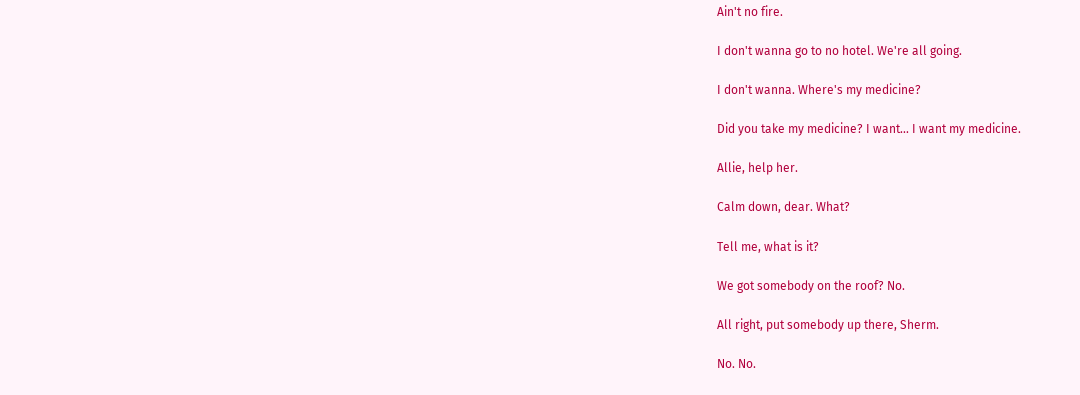Ain't no fire.

I don't wanna go to no hotel. We're all going.

I don't wanna. Where's my medicine?

Did you take my medicine? I want... I want my medicine.

Allie, help her.

Calm down, dear. What?

Tell me, what is it?

We got somebody on the roof? No.

All right, put somebody up there, Sherm.

No. No.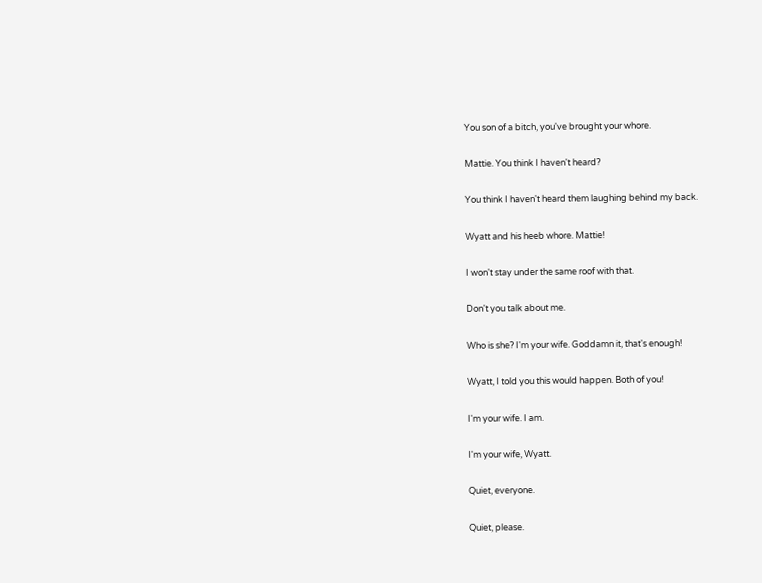You son of a bitch, you've brought your whore.

Mattie. You think I haven't heard?

You think I haven't heard them laughing behind my back.

Wyatt and his heeb whore. Mattie!

I won't stay under the same roof with that.

Don't you talk about me.

Who is she? I'm your wife. Goddamn it, that's enough!

Wyatt, I told you this would happen. Both of you!

I'm your wife. I am.

I'm your wife, Wyatt.

Quiet, everyone.

Quiet, please.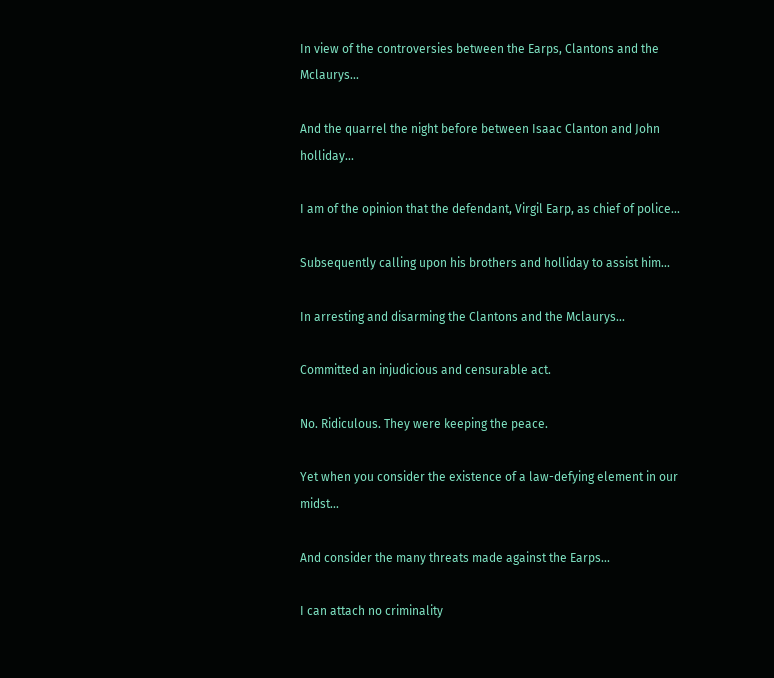In view of the controversies between the Earps, Clantons and the Mclaurys...

And the quarrel the night before between Isaac Clanton and John holliday...

I am of the opinion that the defendant, Virgil Earp, as chief of police...

Subsequently calling upon his brothers and holliday to assist him...

In arresting and disarming the Clantons and the Mclaurys...

Committed an injudicious and censurable act.

No. Ridiculous. They were keeping the peace.

Yet when you consider the existence of a law-defying element in our midst...

And consider the many threats made against the Earps...

I can attach no criminality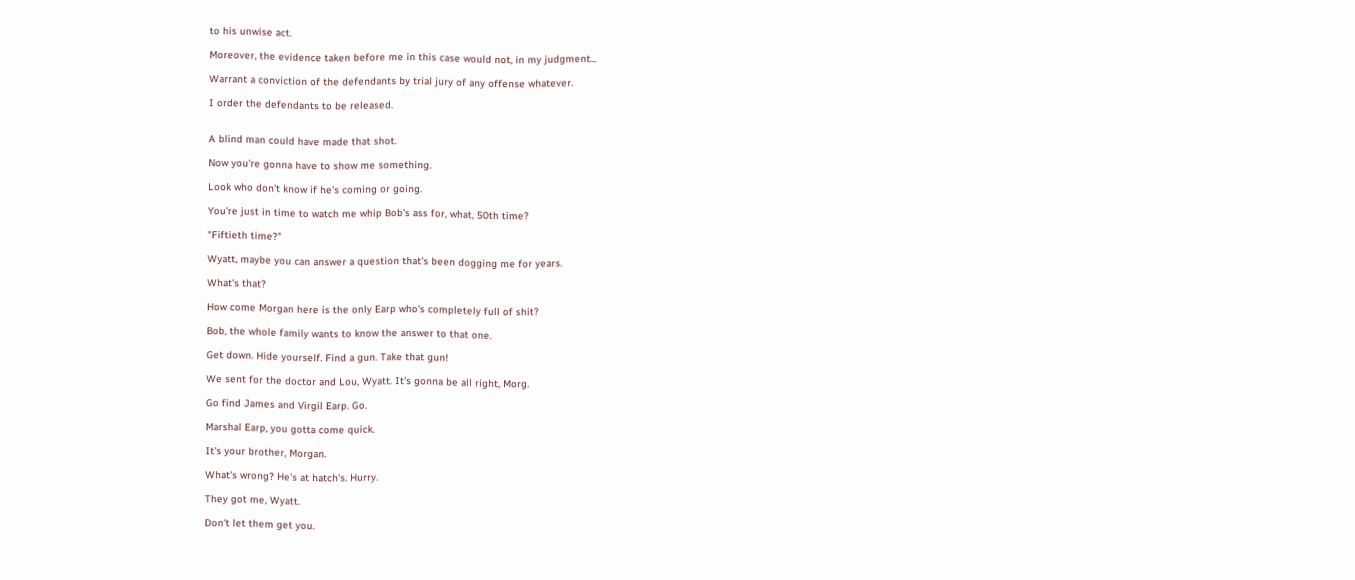to his unwise act.

Moreover, the evidence taken before me in this case would not, in my judgment...

Warrant a conviction of the defendants by trial jury of any offense whatever.

I order the defendants to be released.


A blind man could have made that shot.

Now you're gonna have to show me something.

Look who don't know if he's coming or going.

You're just in time to watch me whip Bob's ass for, what, 50th time?

"Fiftieth time?"

Wyatt, maybe you can answer a question that's been dogging me for years.

What's that?

How come Morgan here is the only Earp who's completely full of shit?

Bob, the whole family wants to know the answer to that one.

Get down. Hide yourself. Find a gun. Take that gun!

We sent for the doctor and Lou, Wyatt. It's gonna be all right, Morg.

Go find James and Virgil Earp. Go.

Marshal Earp, you gotta come quick.

It's your brother, Morgan.

What's wrong? He's at hatch's. Hurry.

They got me, Wyatt.

Don't let them get you.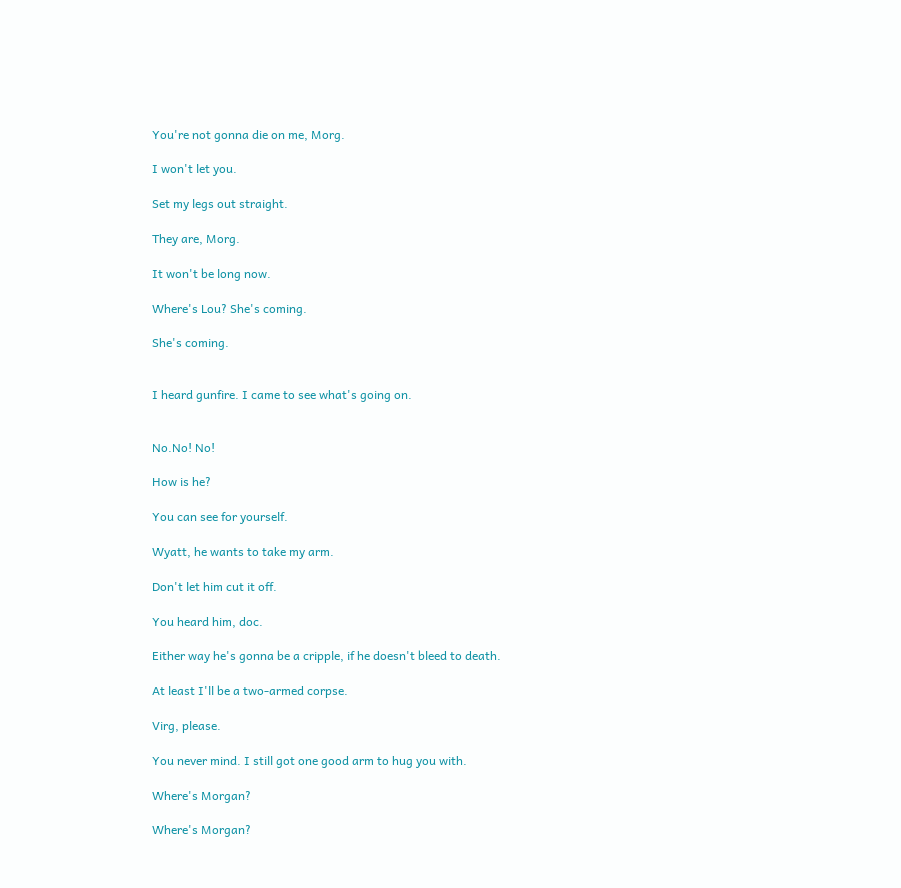You're not gonna die on me, Morg.

I won't let you.

Set my legs out straight.

They are, Morg.

It won't be long now.

Where's Lou? She's coming.

She's coming.


I heard gunfire. I came to see what's going on.


No.No! No!

How is he?

You can see for yourself.

Wyatt, he wants to take my arm.

Don't let him cut it off.

You heard him, doc.

Either way he's gonna be a cripple, if he doesn't bleed to death.

At least I'll be a two-armed corpse.

Virg, please.

You never mind. I still got one good arm to hug you with.

Where's Morgan?

Where's Morgan?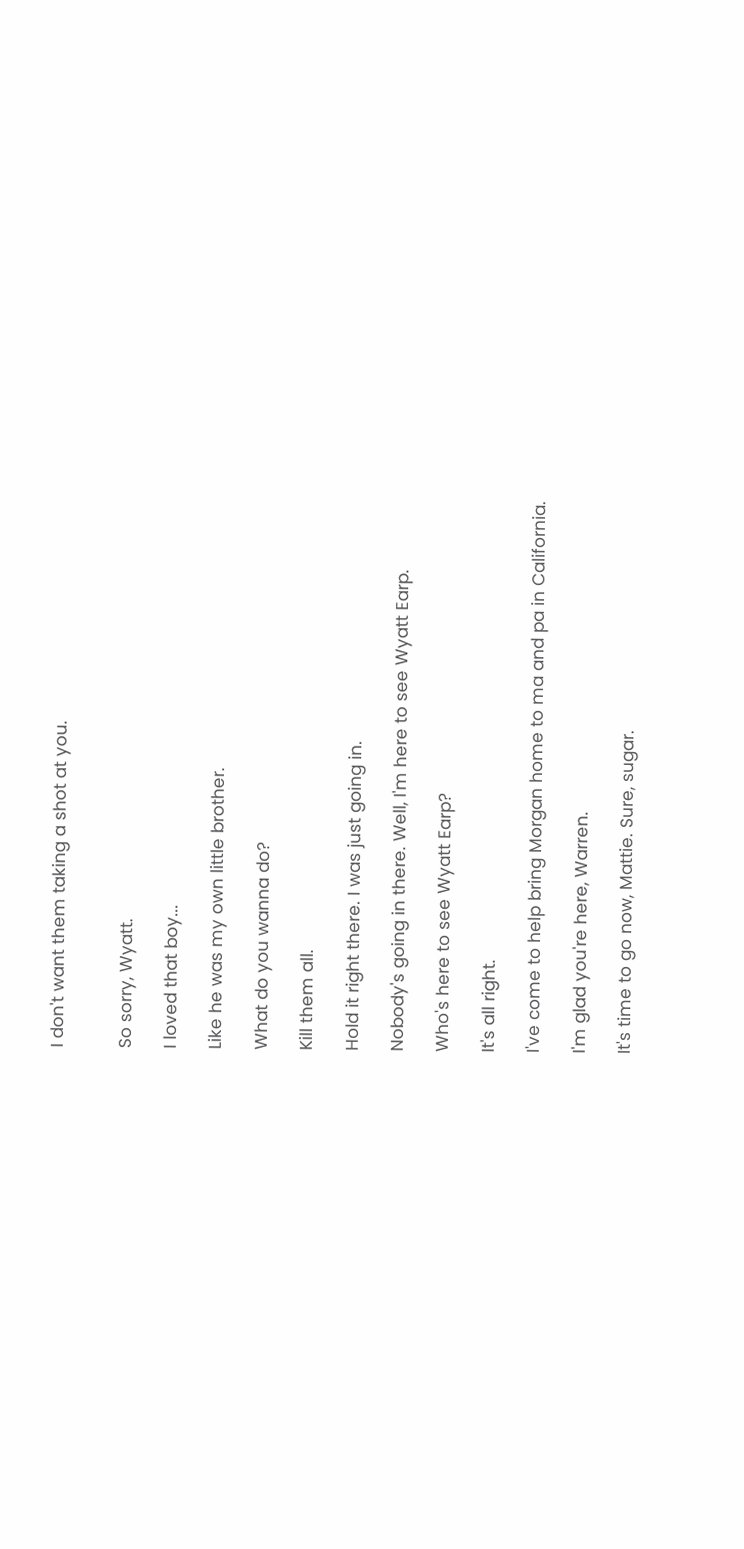I don't want them taking a shot at you.


So sorry, Wyatt.

I loved that boy...

Like he was my own little brother.

What do you wanna do?

Kill them all.

Hold it right there. I was just going in.

Nobody's going in there. Well, I'm here to see Wyatt Earp.

Who's here to see Wyatt Earp?

It's all right.

I've come to help bring Morgan home to ma and pa in California.

I'm glad you're here, Warren.

It's time to go now, Mattie. Sure, sugar.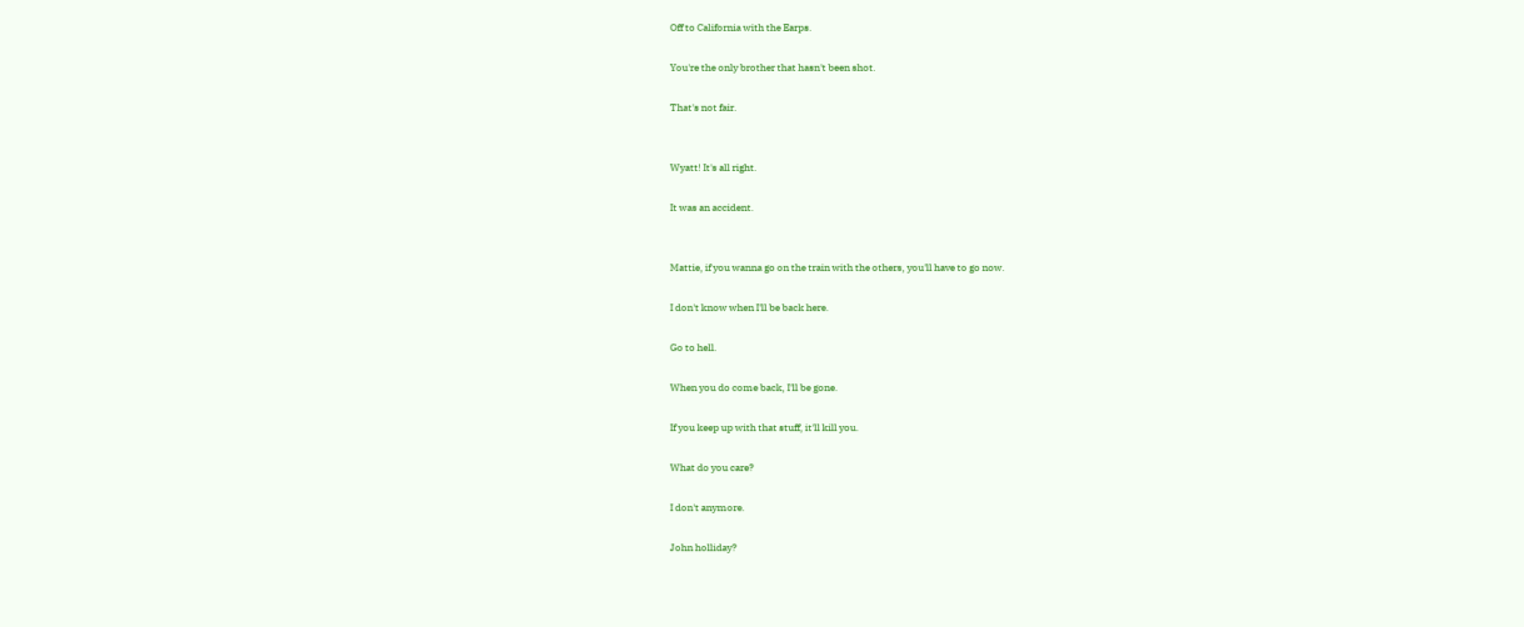Off to California with the Earps.

You're the only brother that hasn't been shot.

That's not fair.


Wyatt! It's all right.

It was an accident.


Mattie, if you wanna go on the train with the others, you'll have to go now.

I don't know when I'll be back here.

Go to hell.

When you do come back, I'll be gone.

If you keep up with that stuff, it'll kill you.

What do you care?

I don't anymore.

John holliday?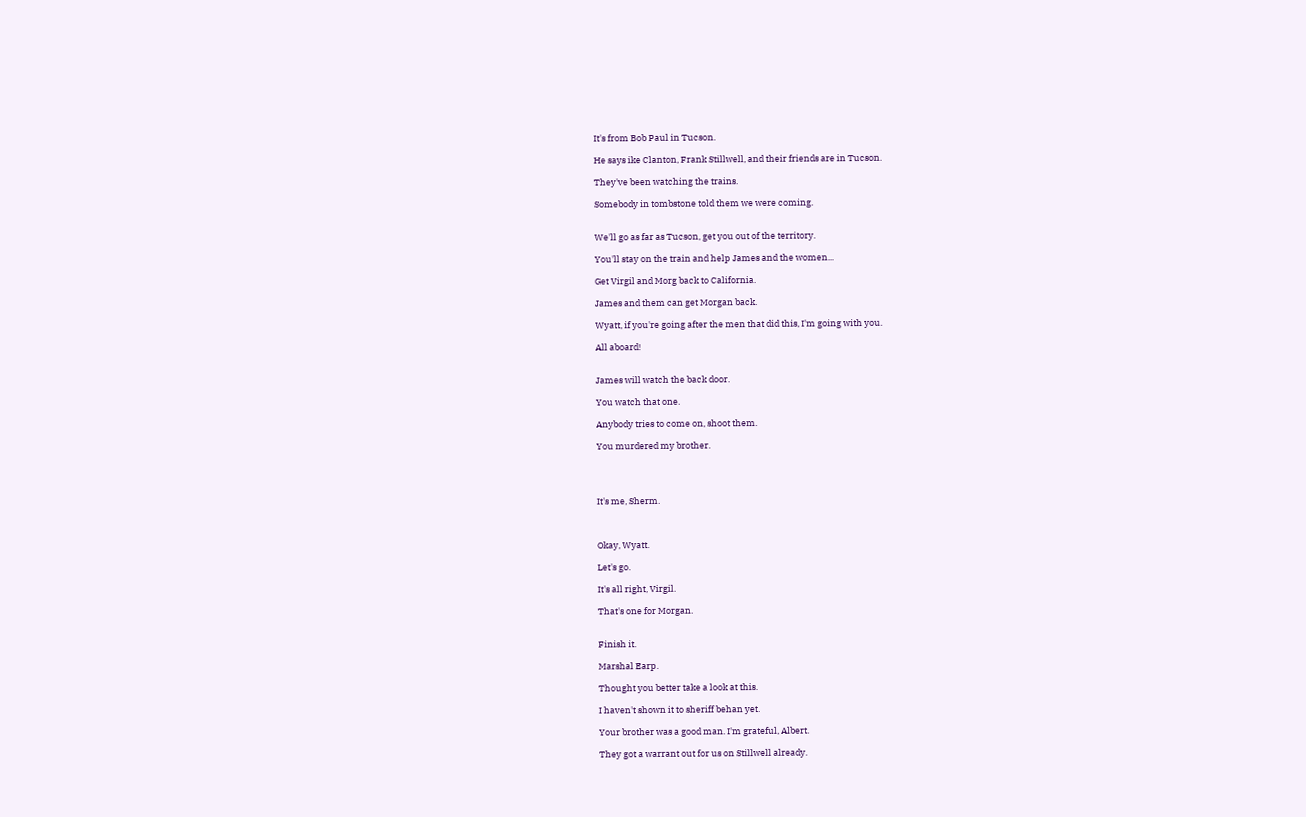It's from Bob Paul in Tucson.

He says ike Clanton, Frank Stillwell, and their friends are in Tucson.

They've been watching the trains.

Somebody in tombstone told them we were coming.


We'll go as far as Tucson, get you out of the territory.

You'll stay on the train and help James and the women...

Get Virgil and Morg back to California.

James and them can get Morgan back.

Wyatt, if you're going after the men that did this, I'm going with you.

All aboard!


James will watch the back door.

You watch that one.

Anybody tries to come on, shoot them.

You murdered my brother.




It's me, Sherm.



Okay, Wyatt.

Let's go.

It's all right, Virgil.

That's one for Morgan.


Finish it.

Marshal Earp.

Thought you better take a look at this.

I haven't shown it to sheriff behan yet.

Your brother was a good man. I'm grateful, Albert.

They got a warrant out for us on Stillwell already.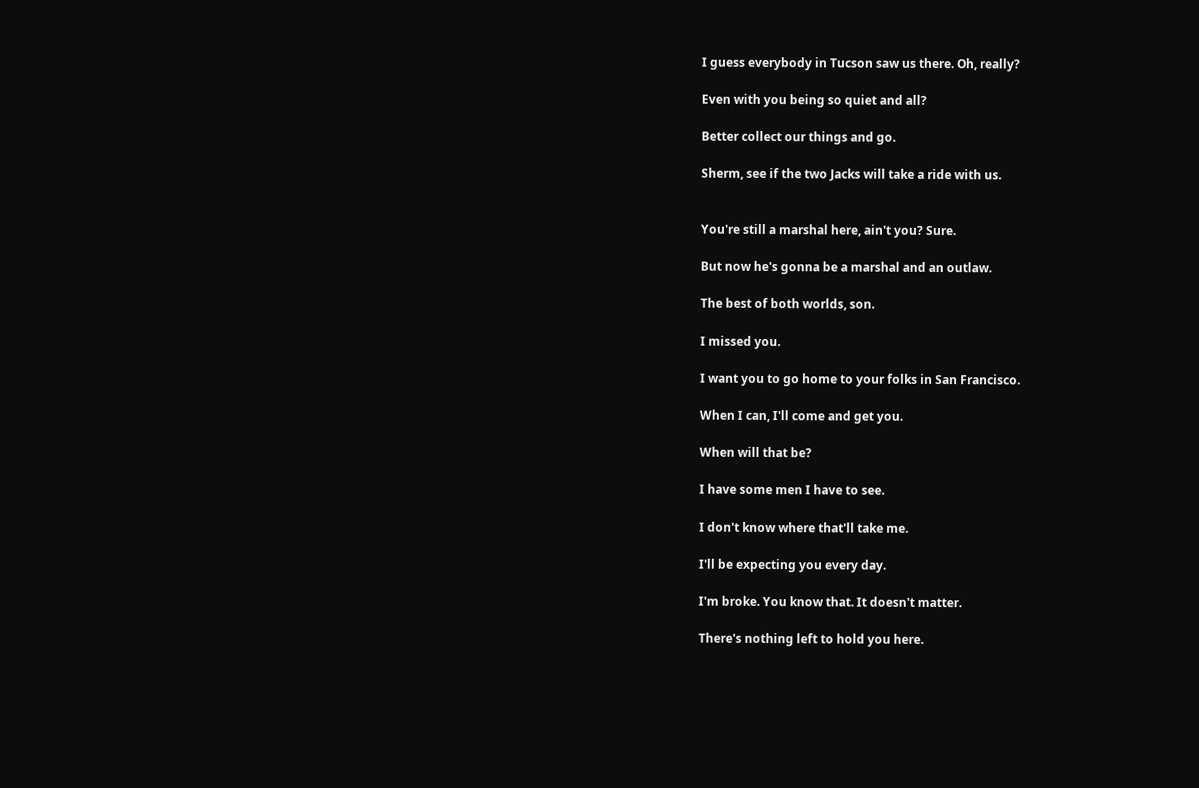I guess everybody in Tucson saw us there. Oh, really?

Even with you being so quiet and all?

Better collect our things and go.

Sherm, see if the two Jacks will take a ride with us.


You're still a marshal here, ain't you? Sure.

But now he's gonna be a marshal and an outlaw.

The best of both worlds, son.

I missed you.

I want you to go home to your folks in San Francisco.

When I can, I'll come and get you.

When will that be?

I have some men I have to see.

I don't know where that'll take me.

I'll be expecting you every day.

I'm broke. You know that. It doesn't matter.

There's nothing left to hold you here.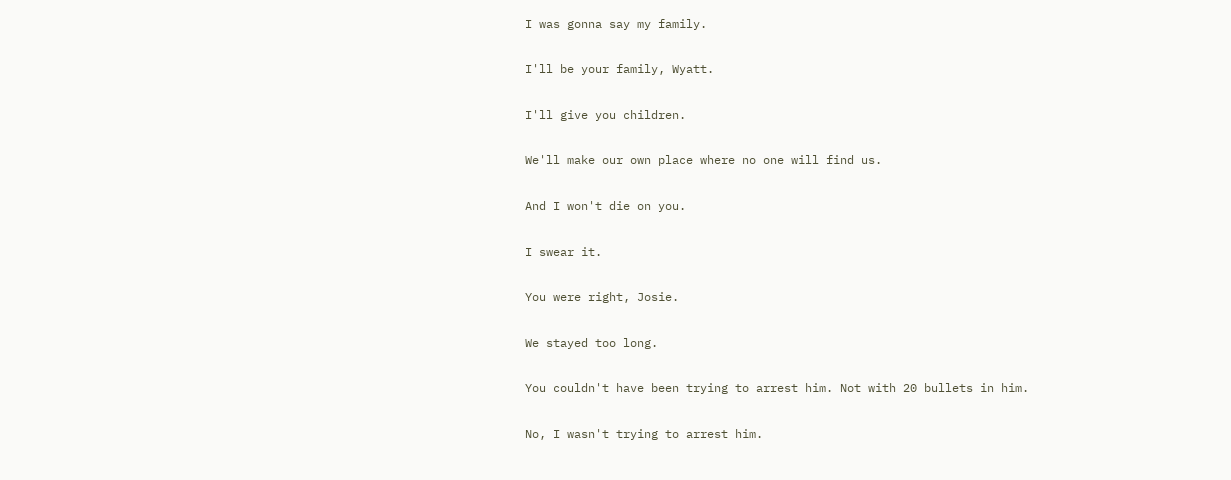I was gonna say my family.

I'll be your family, Wyatt.

I'll give you children.

We'll make our own place where no one will find us.

And I won't die on you.

I swear it.

You were right, Josie.

We stayed too long.

You couldn't have been trying to arrest him. Not with 20 bullets in him.

No, I wasn't trying to arrest him.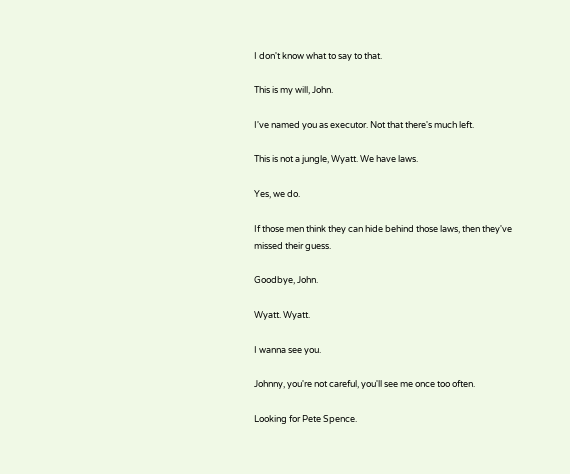I don't know what to say to that.

This is my will, John.

I've named you as executor. Not that there's much left.

This is not a jungle, Wyatt. We have laws.

Yes, we do.

If those men think they can hide behind those laws, then they've missed their guess.

Goodbye, John.

Wyatt. Wyatt.

I wanna see you.

Johnny, you're not careful, you'll see me once too often.

Looking for Pete Spence.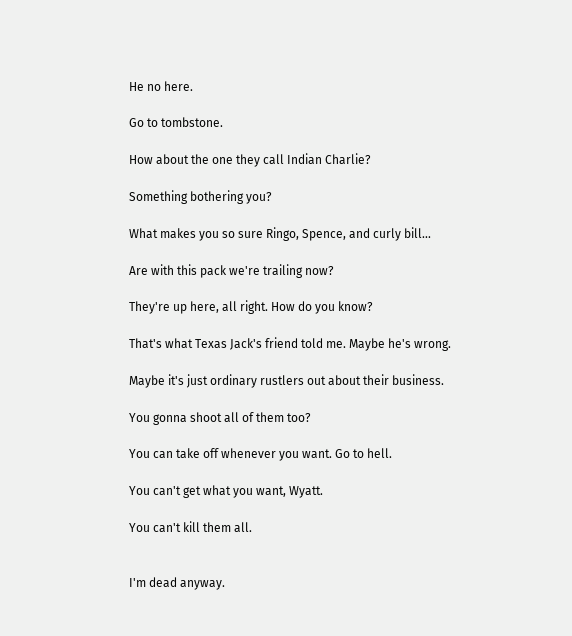He no here.

Go to tombstone.

How about the one they call Indian Charlie?

Something bothering you?

What makes you so sure Ringo, Spence, and curly bill...

Are with this pack we're trailing now?

They're up here, all right. How do you know?

That's what Texas Jack's friend told me. Maybe he's wrong.

Maybe it's just ordinary rustlers out about their business.

You gonna shoot all of them too?

You can take off whenever you want. Go to hell.

You can't get what you want, Wyatt.

You can't kill them all.


I'm dead anyway.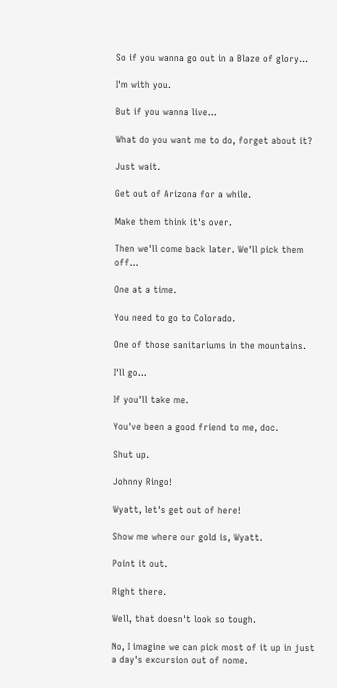So if you wanna go out in a Blaze of glory...

I'm with you.

But if you wanna live...

What do you want me to do, forget about it?

Just wait.

Get out of Arizona for a while.

Make them think it's over.

Then we'll come back later. We'll pick them off...

One at a time.

You need to go to Colorado.

One of those sanitariums in the mountains.

I'll go...

If you'll take me.

You've been a good friend to me, doc.

Shut up.

Johnny Ringo!

Wyatt, let's get out of here!

Show me where our gold is, Wyatt.

Point it out.

Right there.

Well, that doesn't look so tough.

No, I imagine we can pick most of it up in just a day's excursion out of nome.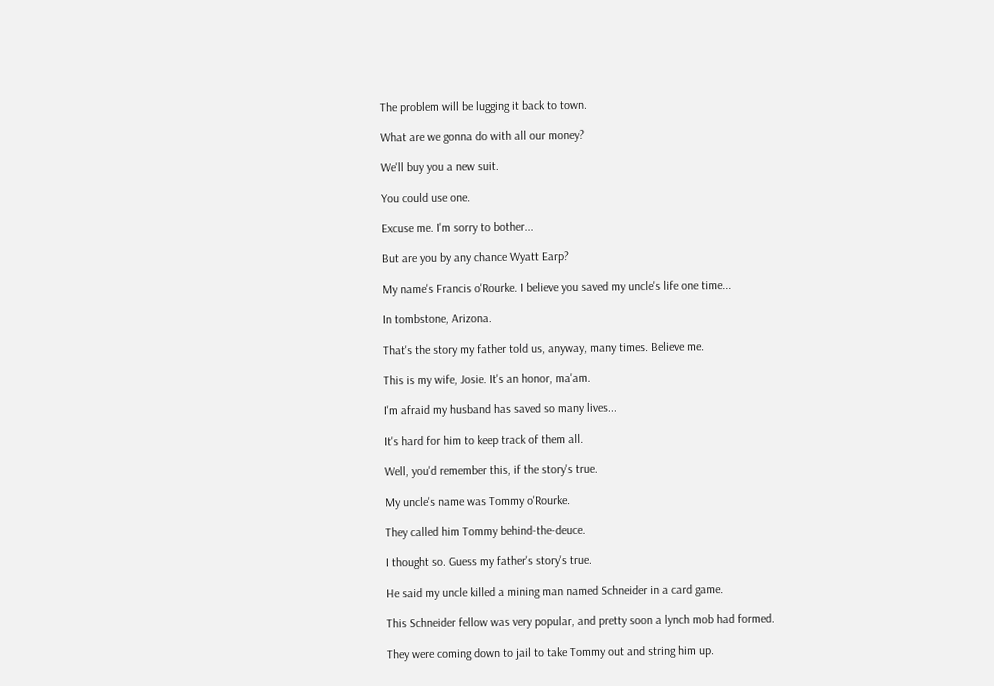The problem will be lugging it back to town.

What are we gonna do with all our money?

We'll buy you a new suit.

You could use one.

Excuse me. I'm sorry to bother...

But are you by any chance Wyatt Earp?

My name's Francis o'Rourke. I believe you saved my uncle's life one time...

In tombstone, Arizona.

That's the story my father told us, anyway, many times. Believe me.

This is my wife, Josie. It's an honor, ma'am.

I'm afraid my husband has saved so many lives...

It's hard for him to keep track of them all.

Well, you'd remember this, if the story's true.

My uncle's name was Tommy o'Rourke.

They called him Tommy behind-the-deuce.

I thought so. Guess my father's story's true.

He said my uncle killed a mining man named Schneider in a card game.

This Schneider fellow was very popular, and pretty soon a lynch mob had formed.

They were coming down to jail to take Tommy out and string him up.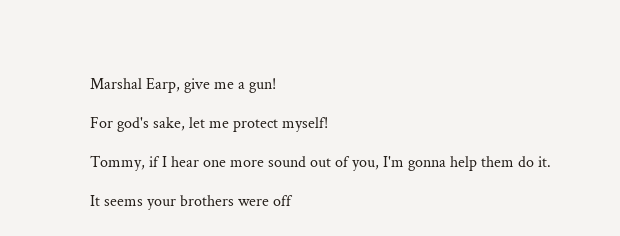Marshal Earp, give me a gun!

For god's sake, let me protect myself!

Tommy, if I hear one more sound out of you, I'm gonna help them do it.

It seems your brothers were off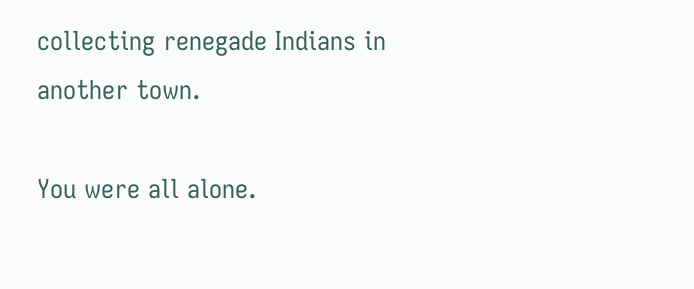collecting renegade Indians in another town.

You were all alone.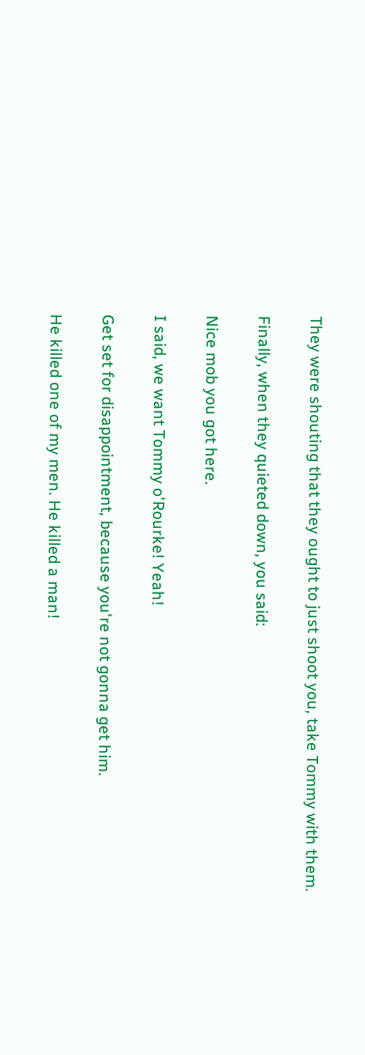They were shouting that they ought to just shoot you, take Tommy with them.

Finally, when they quieted down, you said:

Nice mob you got here.

I said, we want Tommy o'Rourke! Yeah!

Get set for disappointment, because you're not gonna get him.

He killed one of my men. He killed a man!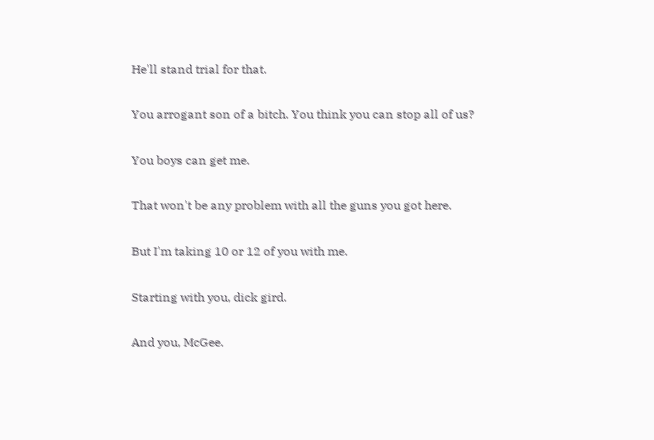He'll stand trial for that.

You arrogant son of a bitch. You think you can stop all of us?

You boys can get me.

That won't be any problem with all the guns you got here.

But I'm taking 10 or 12 of you with me.

Starting with you, dick gird.

And you, McGee.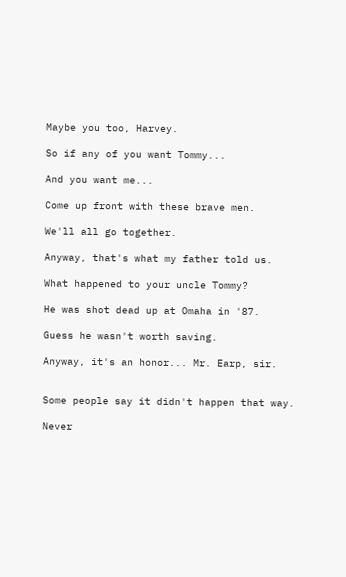Maybe you too, Harvey.

So if any of you want Tommy...

And you want me...

Come up front with these brave men.

We'll all go together.

Anyway, that's what my father told us.

What happened to your uncle Tommy?

He was shot dead up at Omaha in '87.

Guess he wasn't worth saving.

Anyway, it's an honor... Mr. Earp, sir.


Some people say it didn't happen that way.

Never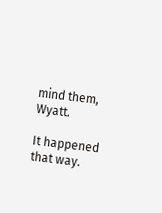mind them, Wyatt.

It happened that way.